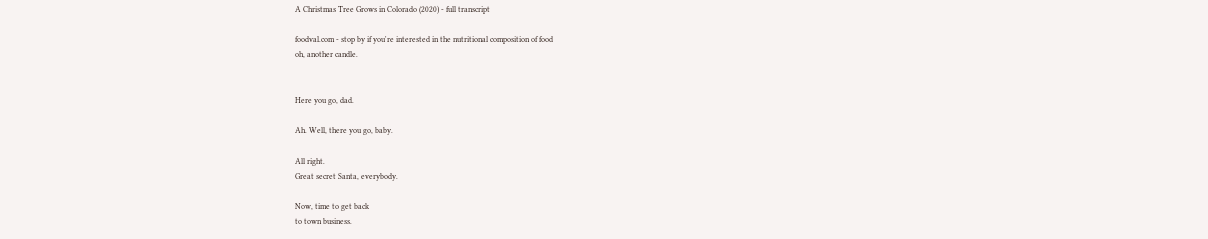A Christmas Tree Grows in Colorado (2020) - full transcript

foodval.com - stop by if you're interested in the nutritional composition of food
oh, another candle.


Here you go, dad.

Ah. Well, there you go, baby.

All right.
Great secret Santa, everybody.

Now, time to get back
to town business.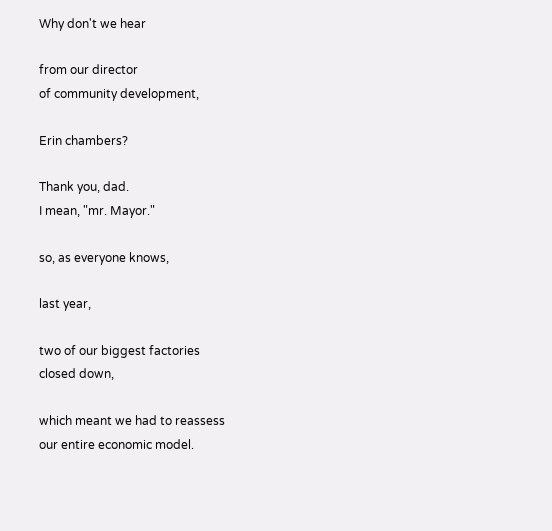Why don't we hear

from our director
of community development,

Erin chambers?

Thank you, dad.
I mean, "mr. Mayor."

so, as everyone knows,

last year,

two of our biggest factories
closed down,

which meant we had to reassess
our entire economic model.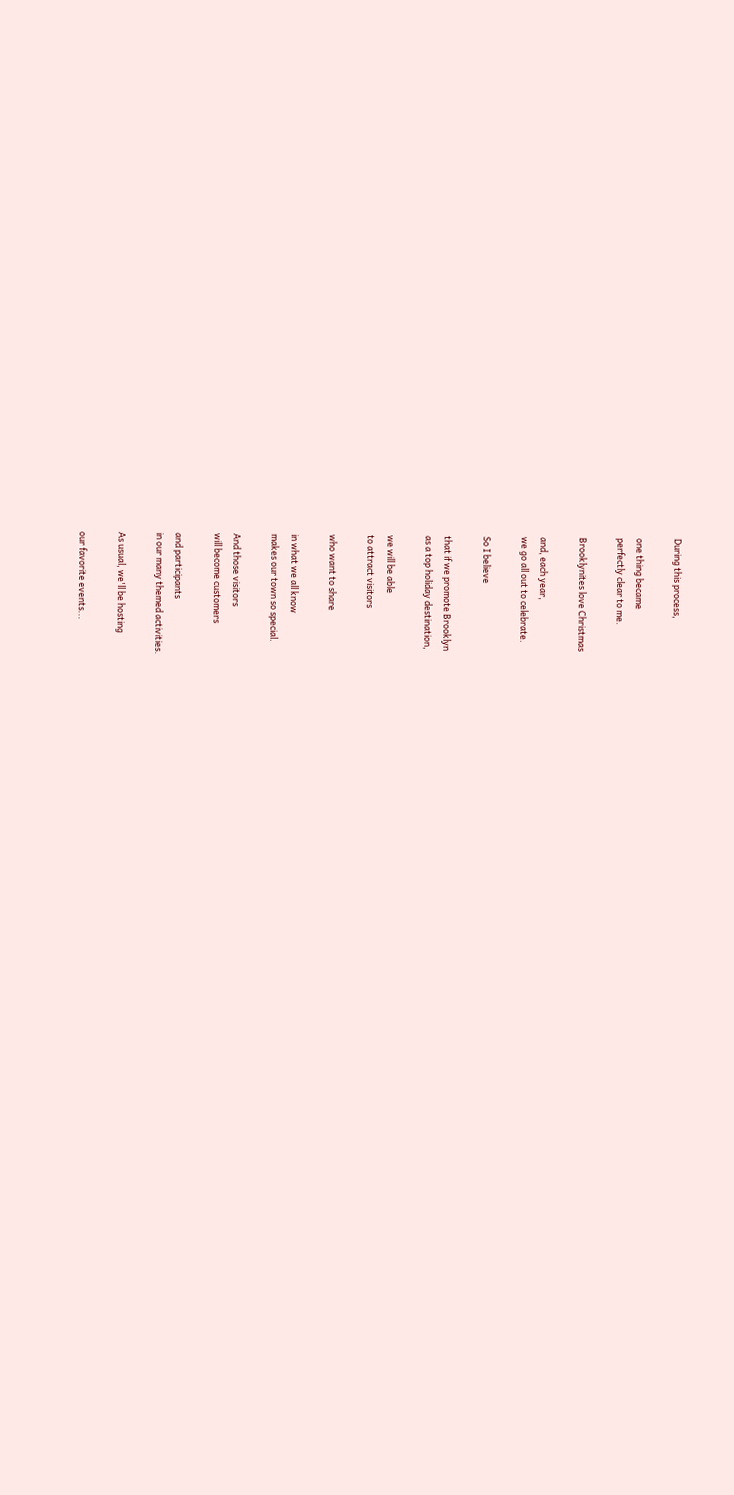During this process,

one thing became
perfectly clear to me.

Brooklynites love Christmas

and, each year,
we go all out to celebrate.

So I believe

that if we promote Brooklyn
as a top holiday destination,

we will be able
to attract visitors

who want to share

in what we all know
makes our town so special.

And those visitors
will become customers

and participants
in our many themed activities.

As usual, we'll be hosting

our favorite events...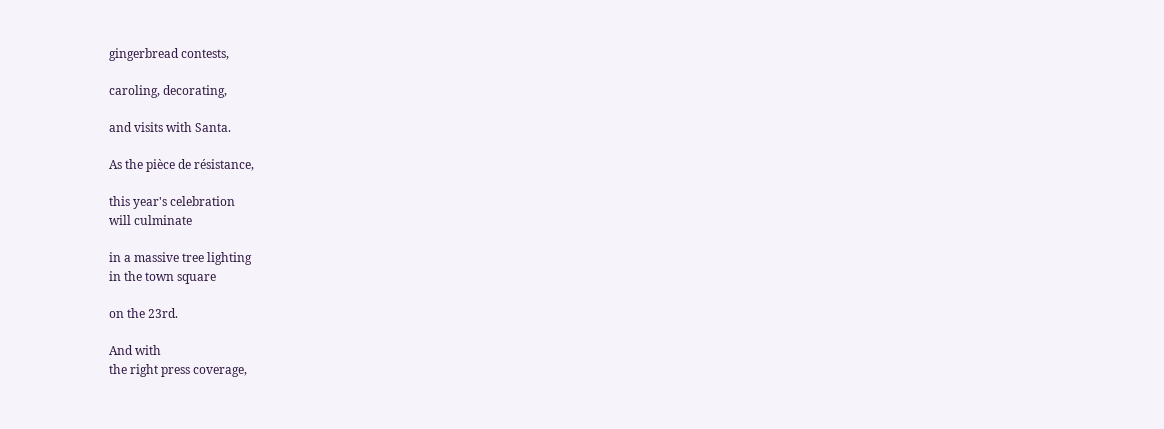gingerbread contests,

caroling, decorating,

and visits with Santa.

As the pièce de résistance,

this year's celebration
will culminate

in a massive tree lighting
in the town square

on the 23rd.

And with
the right press coverage,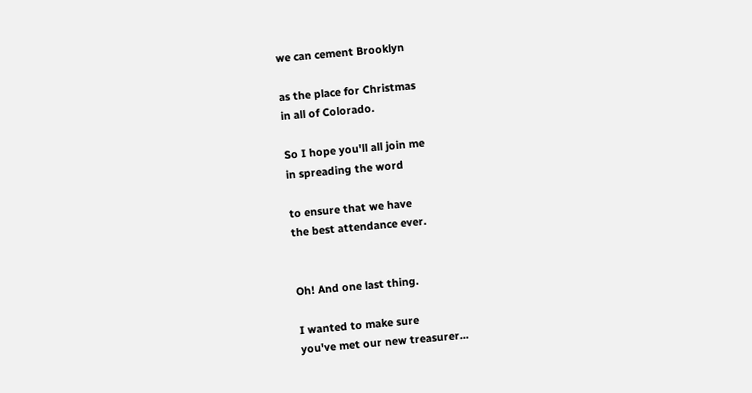we can cement Brooklyn

as the place for Christmas
in all of Colorado.

So I hope you'll all join me
in spreading the word

to ensure that we have
the best attendance ever.


Oh! And one last thing.

I wanted to make sure
you've met our new treasurer...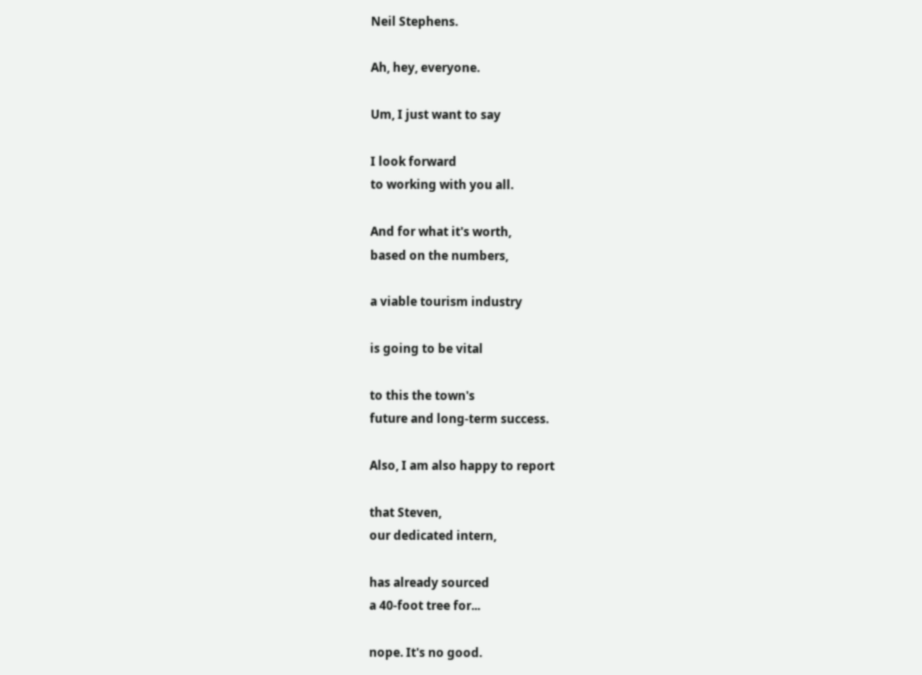Neil Stephens.

Ah, hey, everyone.

Um, I just want to say

I look forward
to working with you all.

And for what it's worth,
based on the numbers,

a viable tourism industry

is going to be vital

to this the town's
future and long-term success.

Also, I am also happy to report

that Steven,
our dedicated intern,

has already sourced
a 40-foot tree for...

nope. It's no good.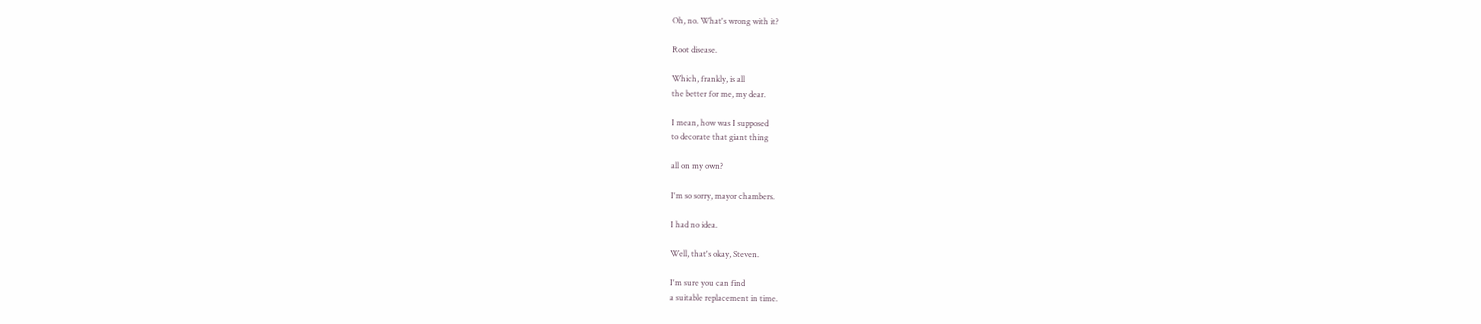Oh, no. What's wrong with it?

Root disease.

Which, frankly, is all
the better for me, my dear.

I mean, how was I supposed
to decorate that giant thing

all on my own?

I'm so sorry, mayor chambers.

I had no idea.

Well, that's okay, Steven.

I'm sure you can find
a suitable replacement in time.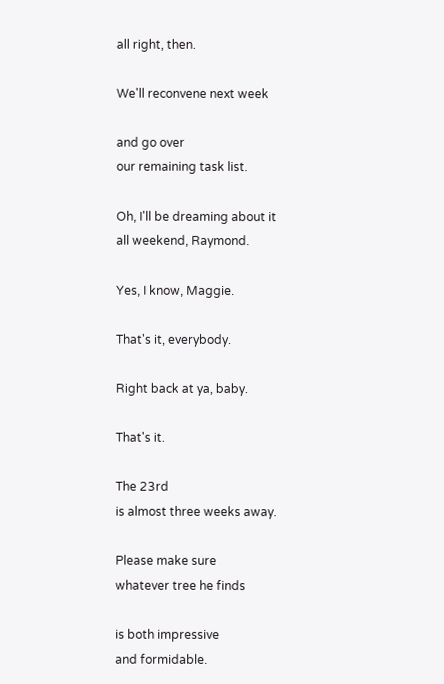all right, then.

We'll reconvene next week

and go over
our remaining task list.

Oh, I'll be dreaming about it
all weekend, Raymond.

Yes, I know, Maggie.

That's it, everybody.

Right back at ya, baby.

That's it.

The 23rd
is almost three weeks away.

Please make sure
whatever tree he finds

is both impressive
and formidable.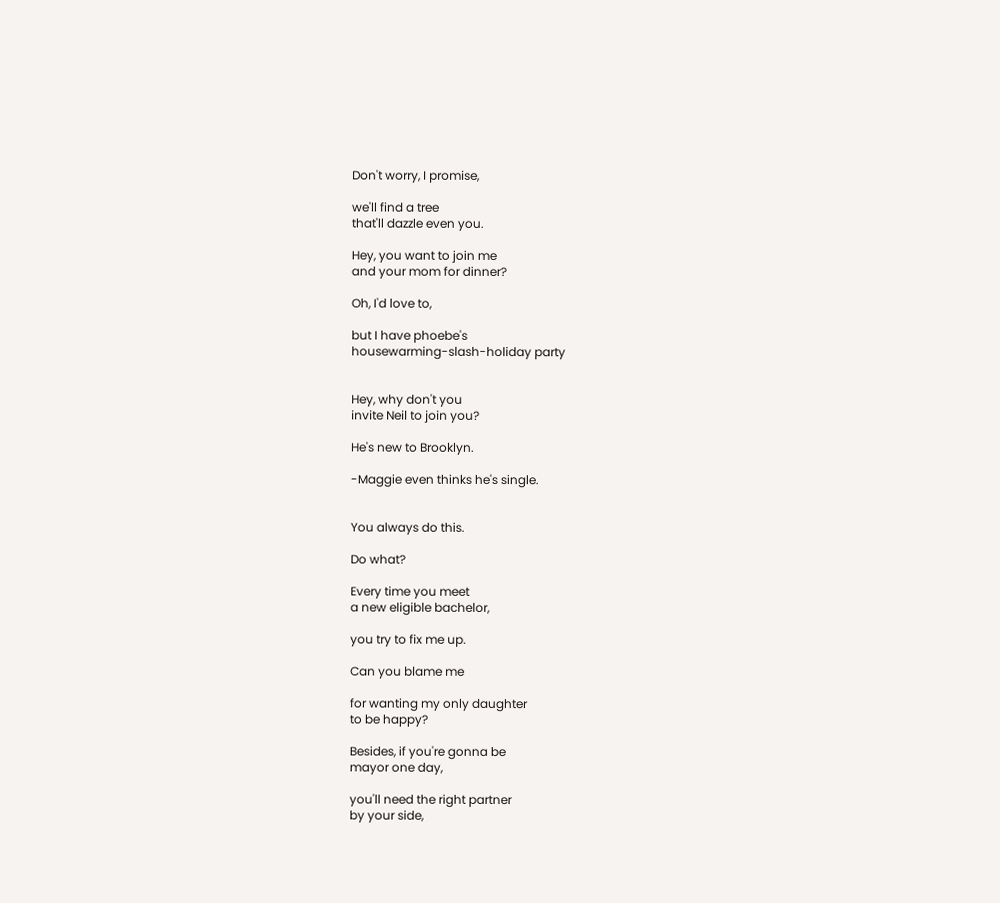Don't worry, I promise,

we'll find a tree
that'll dazzle even you.

Hey, you want to join me
and your mom for dinner?

Oh, I'd love to,

but I have phoebe's
housewarming-slash-holiday party


Hey, why don't you
invite Neil to join you?

He's new to Brooklyn.

-Maggie even thinks he's single.


You always do this.

Do what?

Every time you meet
a new eligible bachelor,

you try to fix me up.

Can you blame me

for wanting my only daughter
to be happy?

Besides, if you're gonna be
mayor one day,

you'll need the right partner
by your side,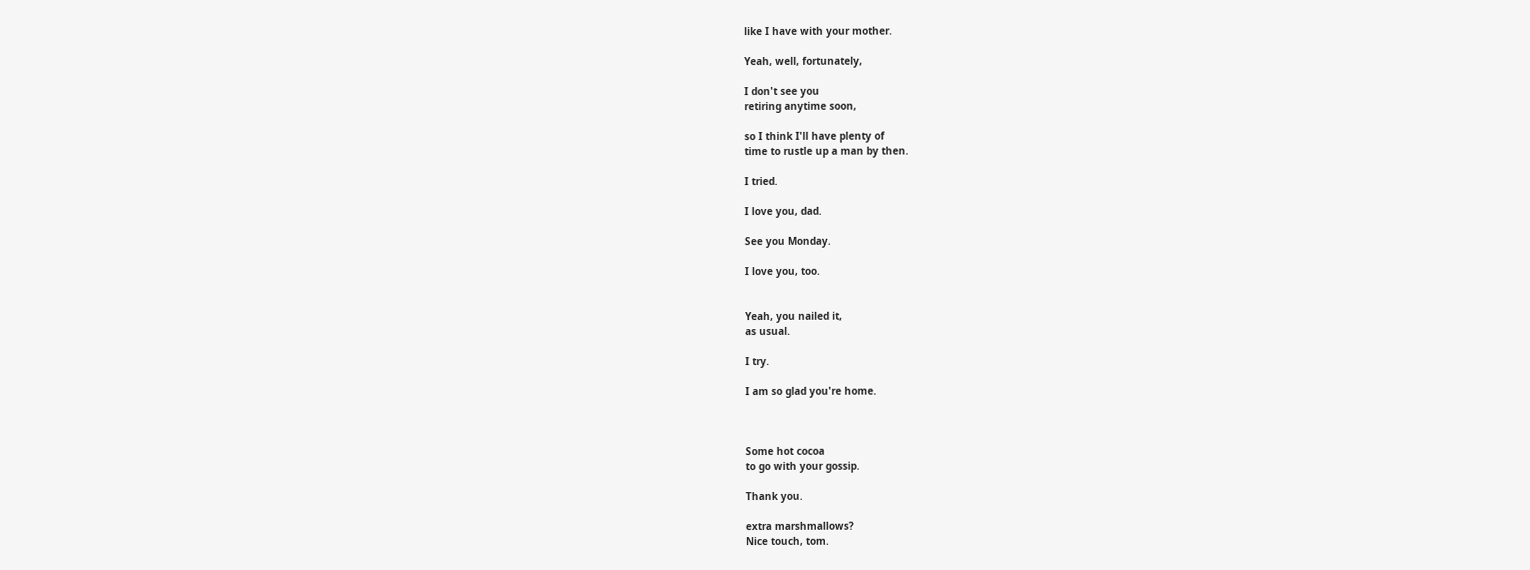like I have with your mother.

Yeah, well, fortunately,

I don't see you
retiring anytime soon,

so I think I'll have plenty of
time to rustle up a man by then.

I tried.

I love you, dad.

See you Monday.

I love you, too.


Yeah, you nailed it,
as usual.

I try.

I am so glad you're home.



Some hot cocoa
to go with your gossip.

Thank you.

extra marshmallows?
Nice touch, tom.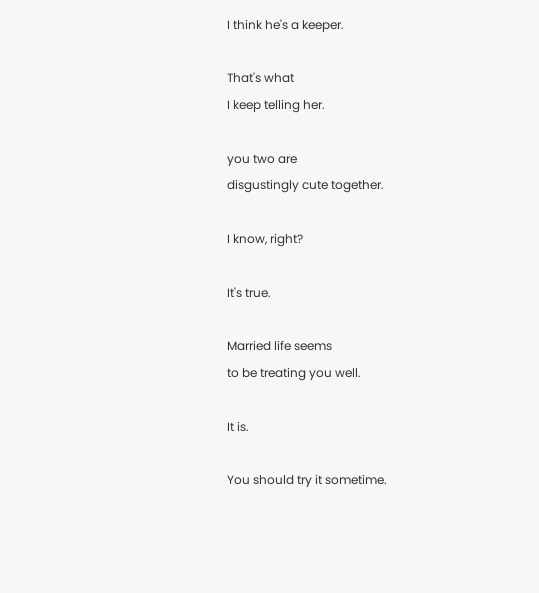I think he's a keeper.

That's what
I keep telling her.

you two are
disgustingly cute together.

I know, right?

It's true.

Married life seems
to be treating you well.

It is.

You should try it sometime.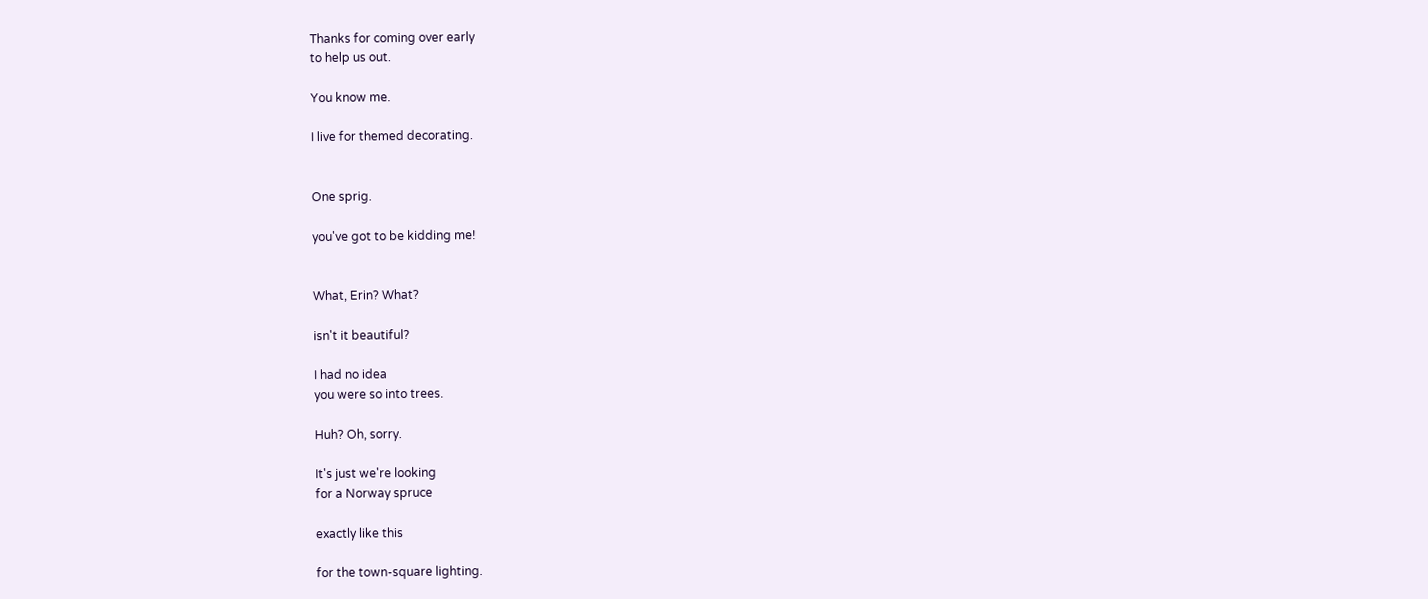Thanks for coming over early
to help us out.

You know me.

I live for themed decorating.


One sprig.

you've got to be kidding me!


What, Erin? What?

isn't it beautiful?

I had no idea
you were so into trees.

Huh? Oh, sorry.

It's just we're looking
for a Norway spruce

exactly like this

for the town-square lighting.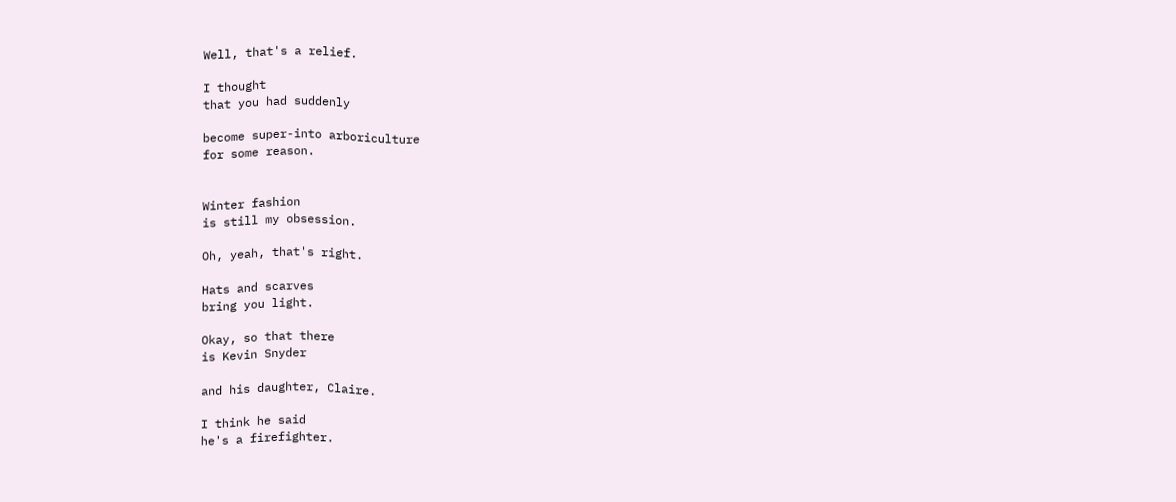Well, that's a relief.

I thought
that you had suddenly

become super-into arboriculture
for some reason.


Winter fashion
is still my obsession.

Oh, yeah, that's right.

Hats and scarves
bring you light.

Okay, so that there
is Kevin Snyder

and his daughter, Claire.

I think he said
he's a firefighter.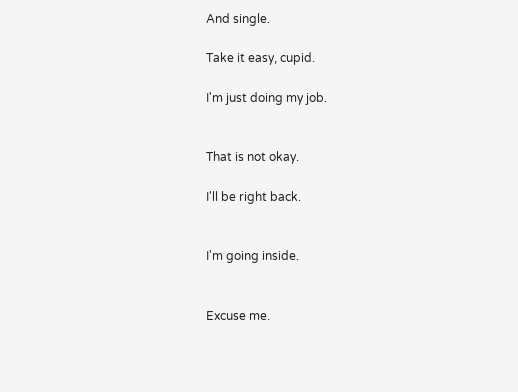And single.

Take it easy, cupid.

I'm just doing my job.


That is not okay.

I'll be right back.


I'm going inside.


Excuse me.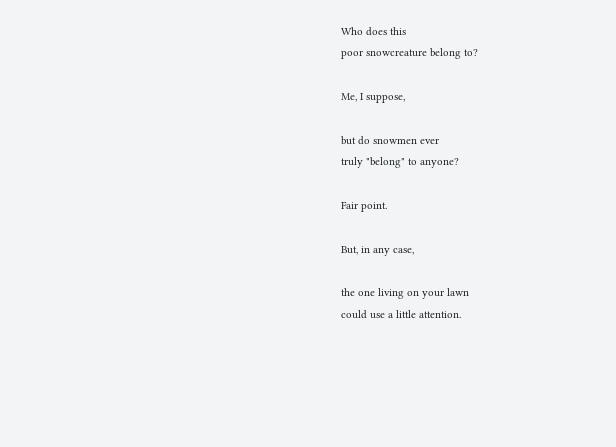Who does this
poor snowcreature belong to?

Me, I suppose,

but do snowmen ever
truly "belong" to anyone?

Fair point.

But, in any case,

the one living on your lawn
could use a little attention.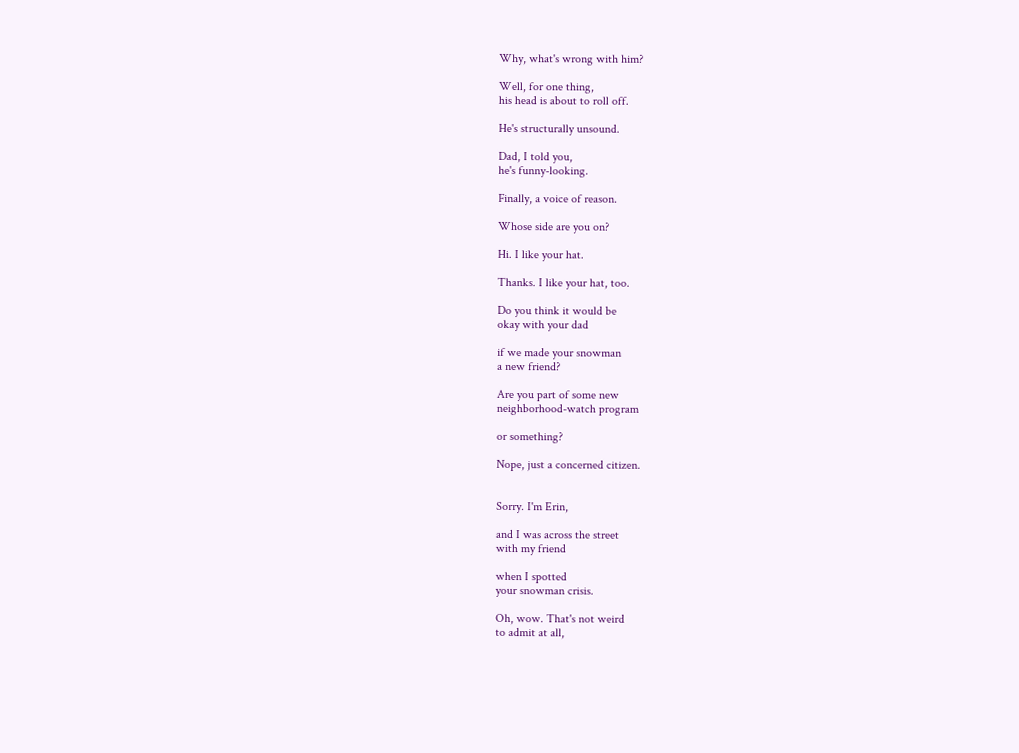Why, what's wrong with him?

Well, for one thing,
his head is about to roll off.

He's structurally unsound.

Dad, I told you,
he's funny-looking.

Finally, a voice of reason.

Whose side are you on?

Hi. I like your hat.

Thanks. I like your hat, too.

Do you think it would be
okay with your dad

if we made your snowman
a new friend?

Are you part of some new
neighborhood-watch program

or something?

Nope, just a concerned citizen.


Sorry. I'm Erin,

and I was across the street
with my friend

when I spotted
your snowman crisis.

Oh, wow. That's not weird
to admit at all,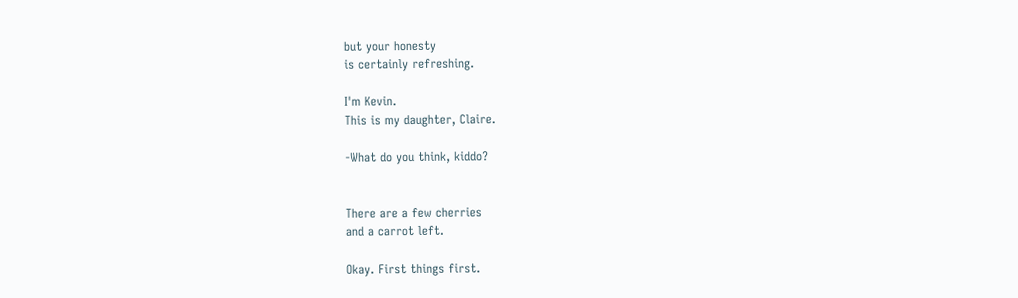but your honesty
is certainly refreshing.

I'm Kevin.
This is my daughter, Claire.

-What do you think, kiddo?


There are a few cherries
and a carrot left.

Okay. First things first.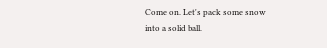Come on. Let's pack some snow
into a solid ball.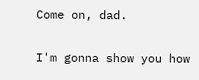Come on, dad.

I'm gonna show you how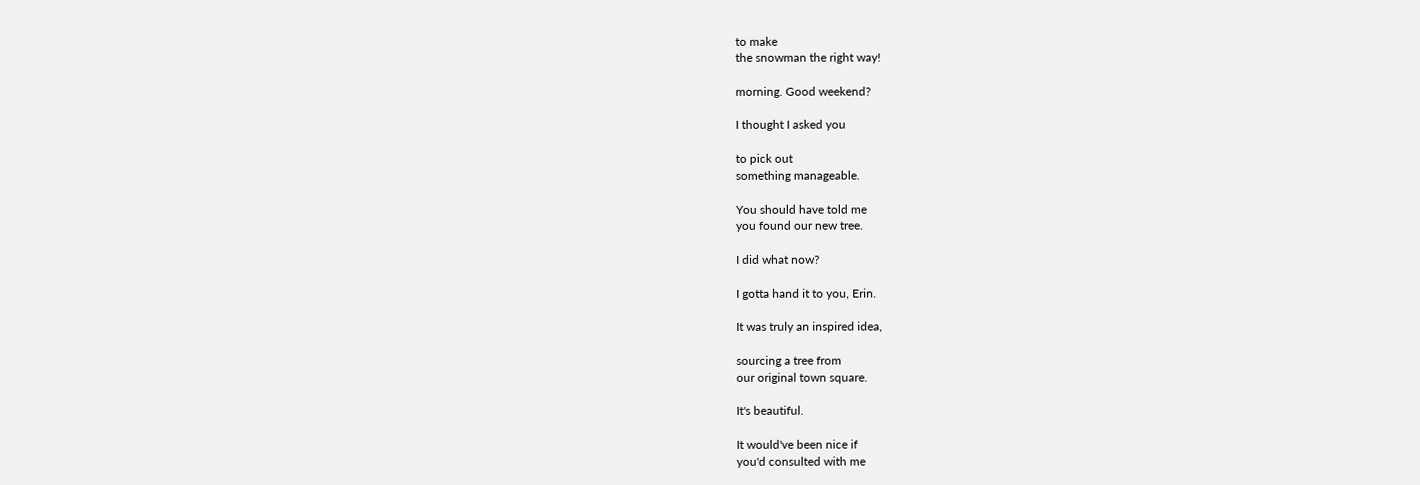to make
the snowman the right way!

morning. Good weekend?

I thought I asked you

to pick out
something manageable.

You should have told me
you found our new tree.

I did what now?

I gotta hand it to you, Erin.

It was truly an inspired idea,

sourcing a tree from
our original town square.

It's beautiful.

It would've been nice if
you'd consulted with me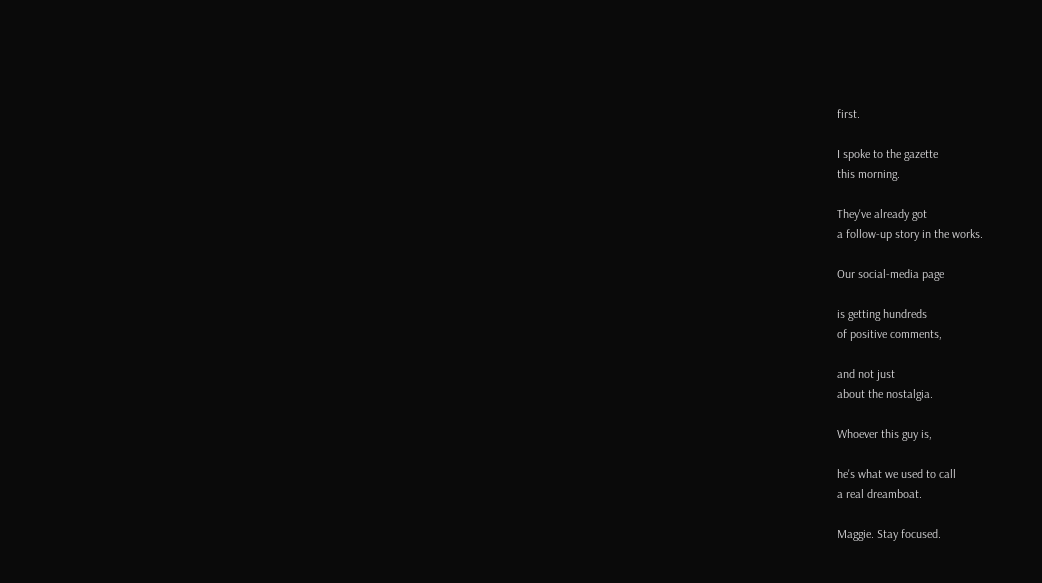first.

I spoke to the gazette
this morning.

They've already got
a follow-up story in the works.

Our social-media page

is getting hundreds
of positive comments,

and not just
about the nostalgia.

Whoever this guy is,

he's what we used to call
a real dreamboat.

Maggie. Stay focused.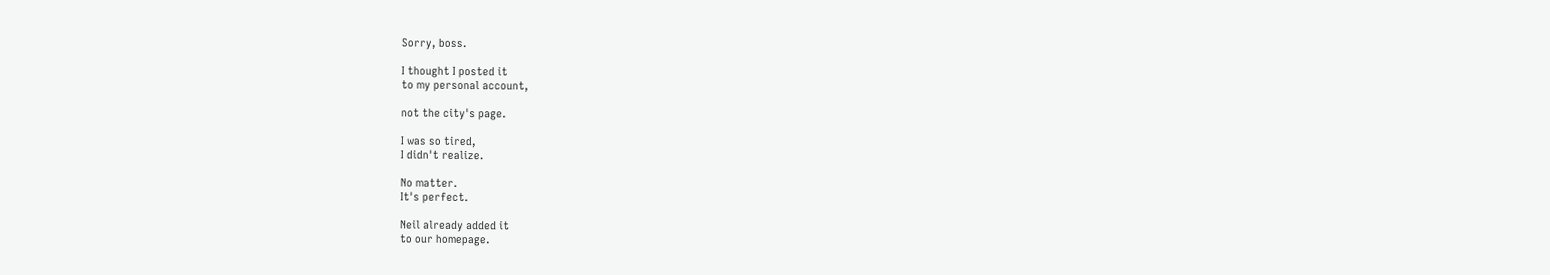Sorry, boss.

I thought I posted it
to my personal account,

not the city's page.

I was so tired,
I didn't realize.

No matter.
It's perfect.

Neil already added it
to our homepage.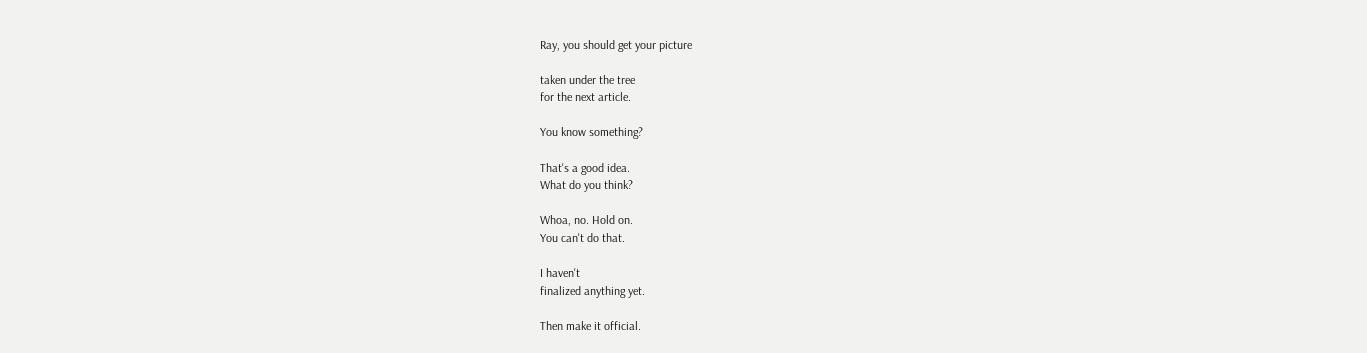Ray, you should get your picture

taken under the tree
for the next article.

You know something?

That's a good idea.
What do you think?

Whoa, no. Hold on.
You can't do that.

I haven't
finalized anything yet.

Then make it official.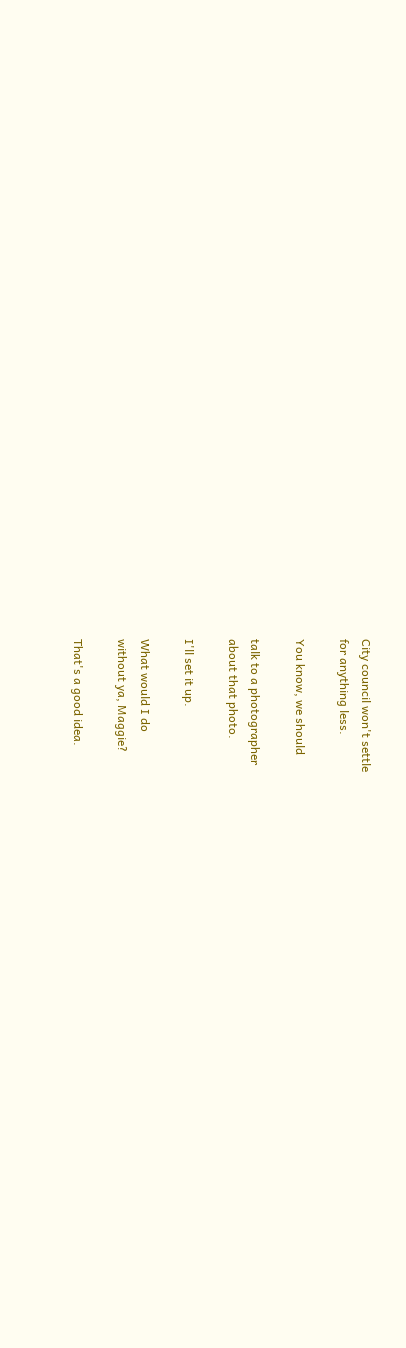City council won't settle
for anything less.

You know, we should

talk to a photographer
about that photo.

I'll set it up.

What would I do
without ya, Maggie?

That's a good idea.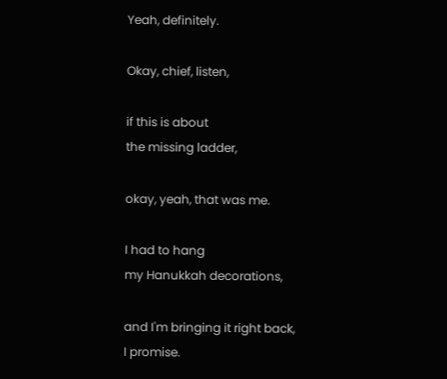Yeah, definitely.

Okay, chief, listen,

if this is about
the missing ladder,

okay, yeah, that was me.

I had to hang
my Hanukkah decorations,

and I'm bringing it right back,
I promise.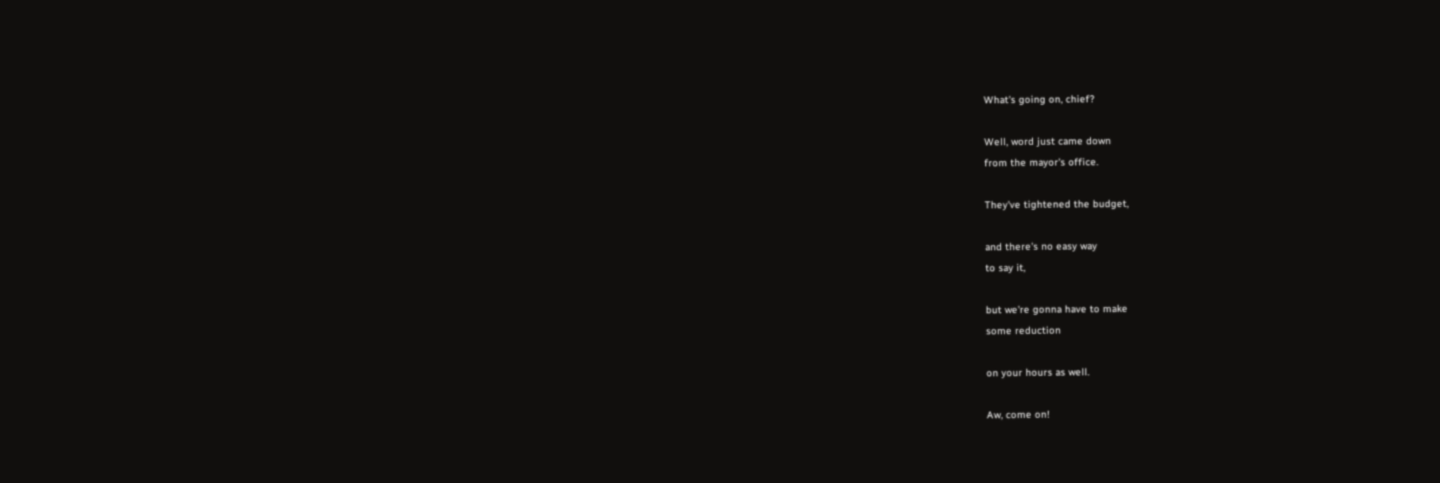What's going on, chief?

Well, word just came down
from the mayor's office.

They've tightened the budget,

and there's no easy way
to say it,

but we're gonna have to make
some reduction

on your hours as well.

Aw, come on!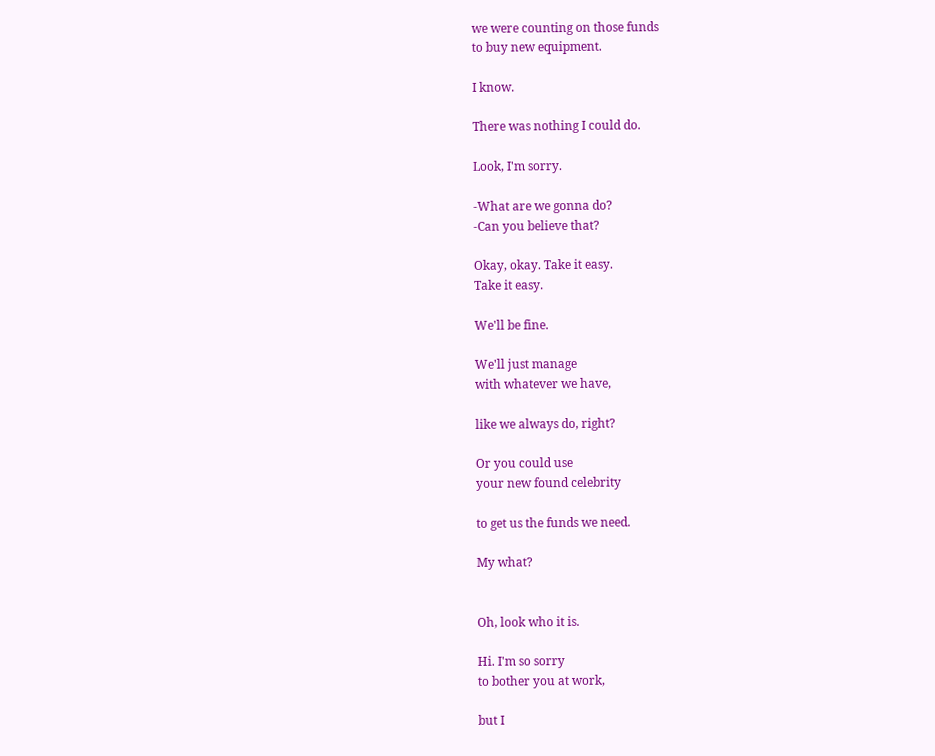we were counting on those funds
to buy new equipment.

I know.

There was nothing I could do.

Look, I'm sorry.

-What are we gonna do?
-Can you believe that?

Okay, okay. Take it easy.
Take it easy.

We'll be fine.

We'll just manage
with whatever we have,

like we always do, right?

Or you could use
your new found celebrity

to get us the funds we need.

My what?


Oh, look who it is.

Hi. I'm so sorry
to bother you at work,

but I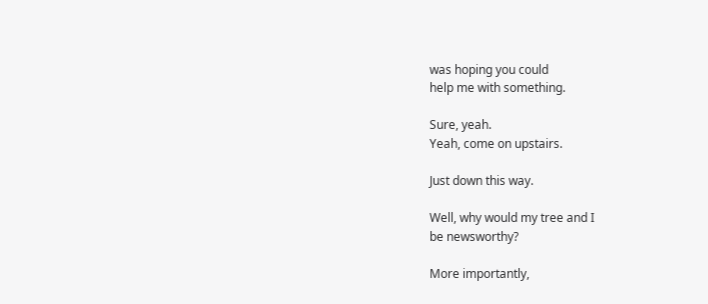was hoping you could
help me with something.

Sure, yeah.
Yeah, come on upstairs.

Just down this way.

Well, why would my tree and I
be newsworthy?

More importantly,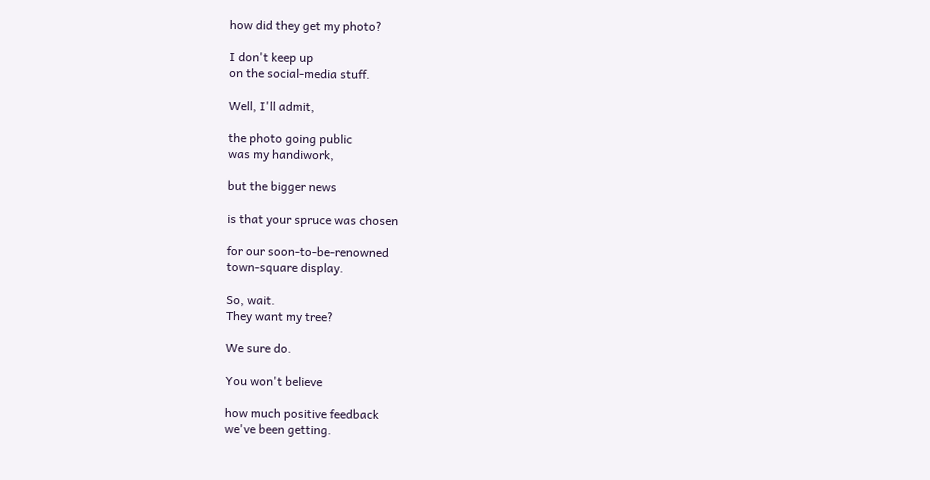how did they get my photo?

I don't keep up
on the social-media stuff.

Well, I'll admit,

the photo going public
was my handiwork,

but the bigger news

is that your spruce was chosen

for our soon-to-be-renowned
town-square display.

So, wait.
They want my tree?

We sure do.

You won't believe

how much positive feedback
we've been getting.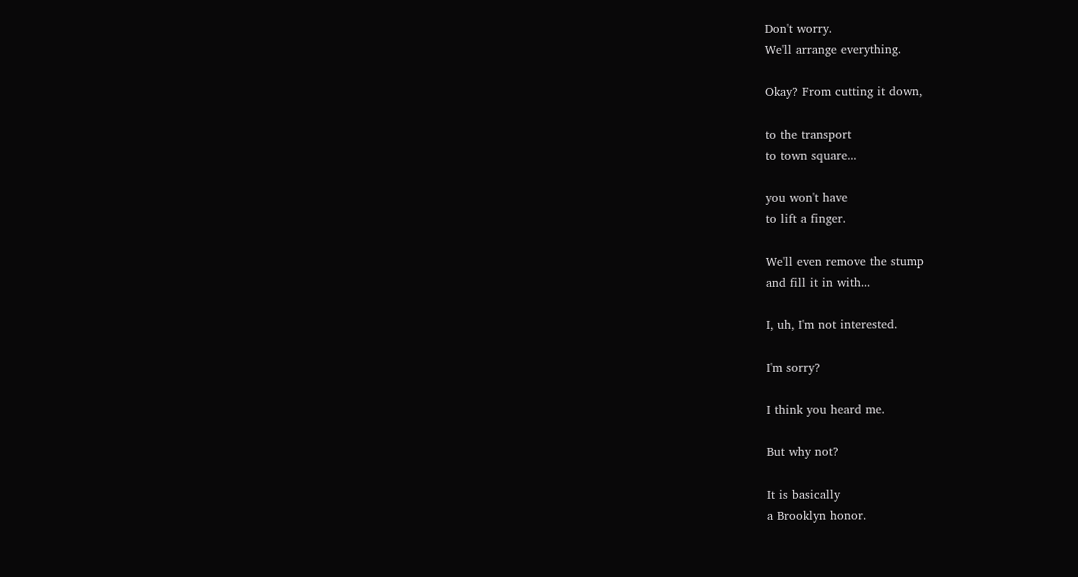Don't worry.
We'll arrange everything.

Okay? From cutting it down,

to the transport
to town square...

you won't have
to lift a finger.

We'll even remove the stump
and fill it in with...

I, uh, I'm not interested.

I'm sorry?

I think you heard me.

But why not?

It is basically
a Brooklyn honor.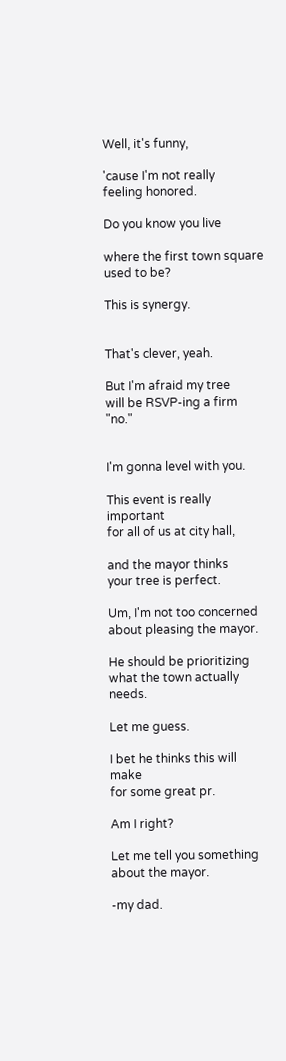Well, it's funny,

'cause I'm not really
feeling honored.

Do you know you live

where the first town square
used to be?

This is synergy.


That's clever, yeah.

But I'm afraid my tree
will be RSVP-ing a firm "no."


I'm gonna level with you.

This event is really important
for all of us at city hall,

and the mayor thinks
your tree is perfect.

Um, I'm not too concerned
about pleasing the mayor.

He should be prioritizing
what the town actually needs.

Let me guess.

I bet he thinks this will make
for some great pr.

Am I right?

Let me tell you something
about the mayor.

-my dad.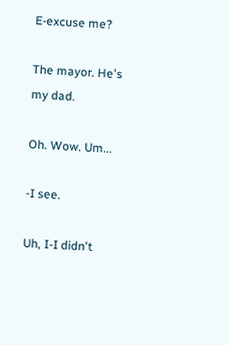E-excuse me?

The mayor. He's my dad.

Oh. Wow. Um...

-I see.

Uh, I-I didn't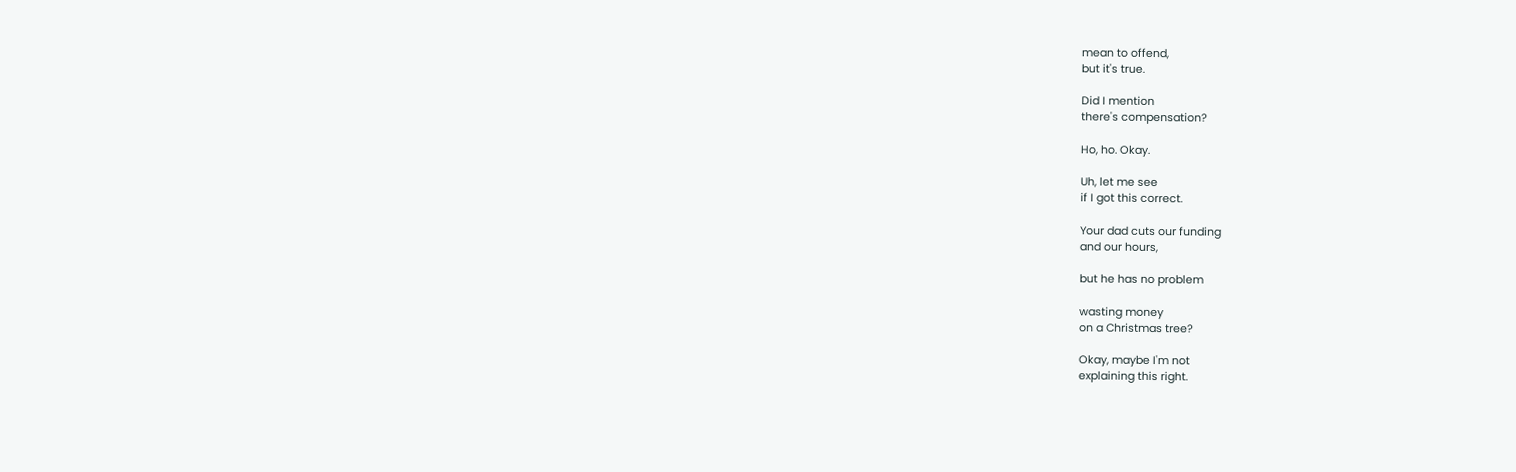mean to offend,
but it's true.

Did I mention
there's compensation?

Ho, ho. Okay.

Uh, let me see
if I got this correct.

Your dad cuts our funding
and our hours,

but he has no problem

wasting money
on a Christmas tree?

Okay, maybe I'm not
explaining this right.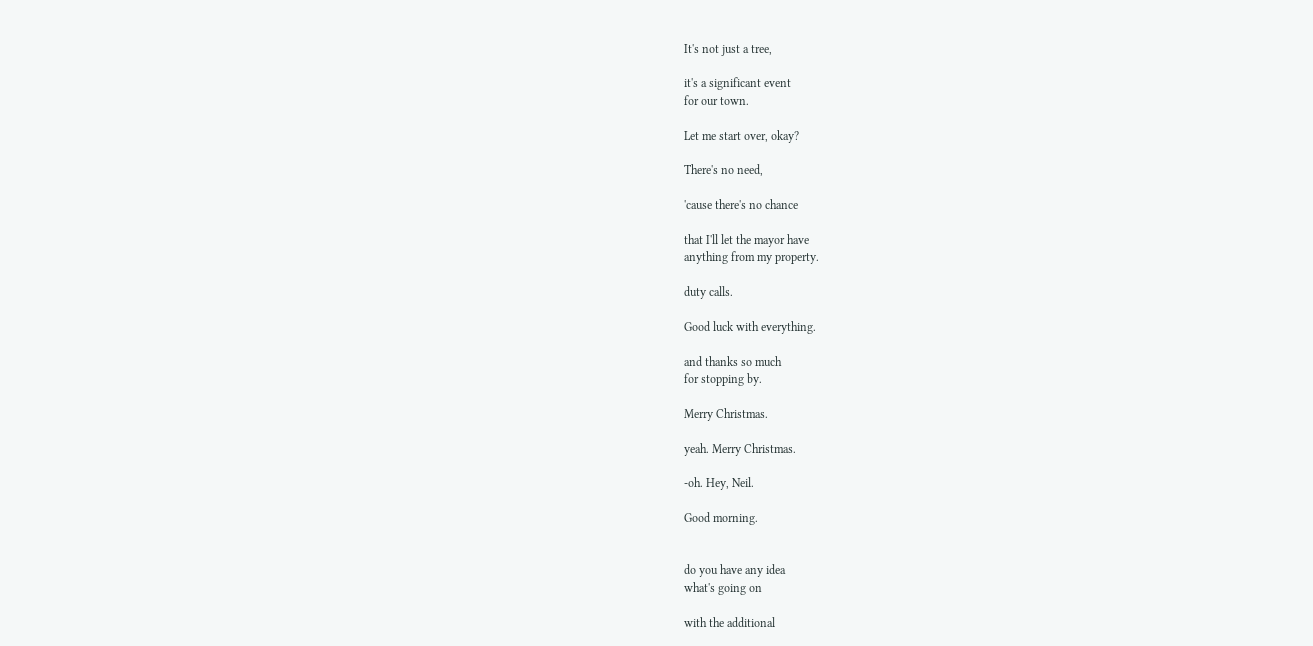It's not just a tree,

it's a significant event
for our town.

Let me start over, okay?

There's no need,

'cause there's no chance

that I'll let the mayor have
anything from my property.

duty calls.

Good luck with everything.

and thanks so much
for stopping by.

Merry Christmas.

yeah. Merry Christmas.

-oh. Hey, Neil.

Good morning.


do you have any idea
what's going on

with the additional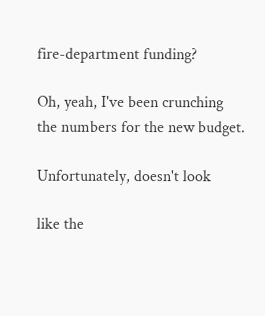fire-department funding?

Oh, yeah, I've been crunching
the numbers for the new budget.

Unfortunately, doesn't look

like the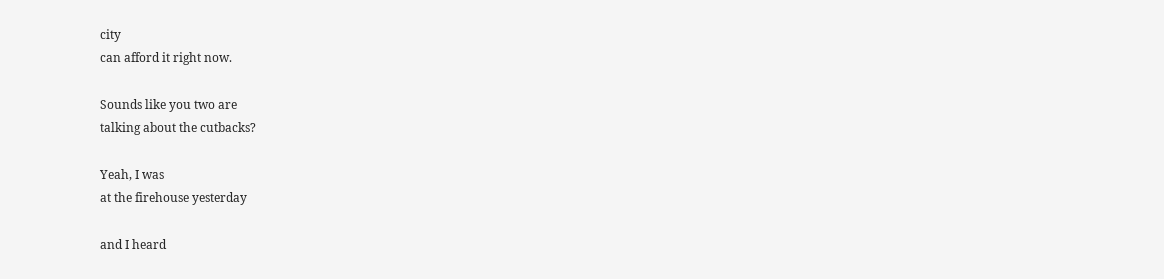city
can afford it right now.

Sounds like you two are
talking about the cutbacks?

Yeah, I was
at the firehouse yesterday

and I heard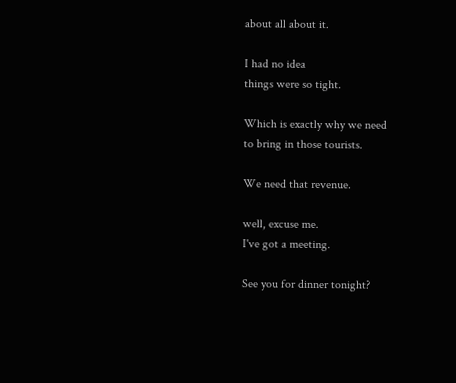about all about it.

I had no idea
things were so tight.

Which is exactly why we need
to bring in those tourists.

We need that revenue.

well, excuse me.
I've got a meeting.

See you for dinner tonight?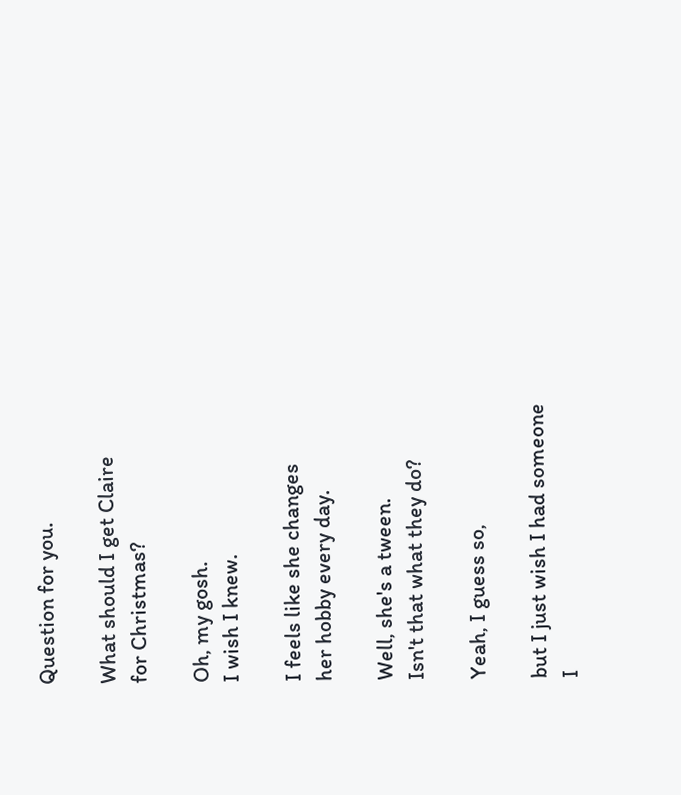Question for you.

What should I get Claire
for Christmas?

Oh, my gosh.
I wish I knew.

I feels like she changes
her hobby every day.

Well, she's a tween.
Isn't that what they do?

Yeah, I guess so,

but I just wish I had someone
I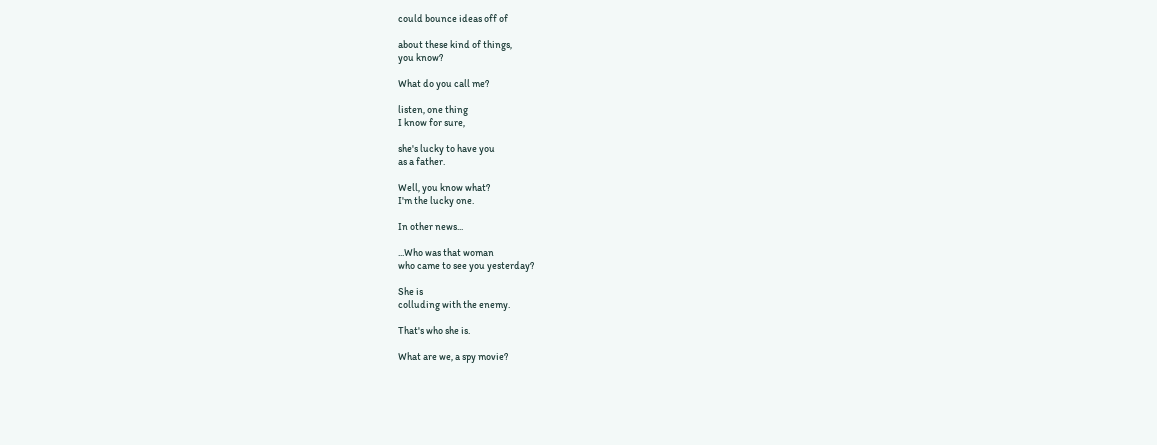could bounce ideas off of

about these kind of things,
you know?

What do you call me?

listen, one thing
I know for sure,

she's lucky to have you
as a father.

Well, you know what?
I'm the lucky one.

In other news...

...Who was that woman
who came to see you yesterday?

She is
colluding with the enemy.

That's who she is.

What are we, a spy movie?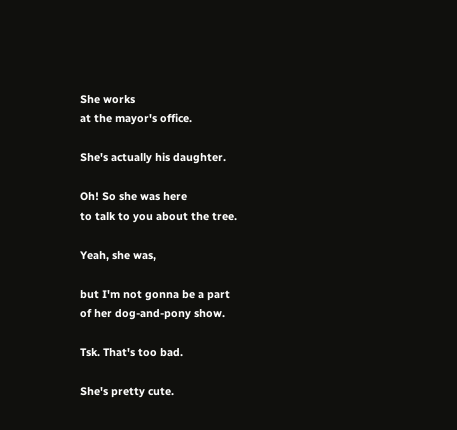She works
at the mayor's office.

She's actually his daughter.

Oh! So she was here
to talk to you about the tree.

Yeah, she was,

but I'm not gonna be a part
of her dog-and-pony show.

Tsk. That's too bad.

She's pretty cute.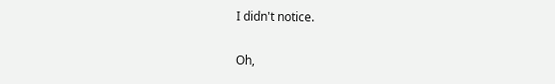I didn't notice.

Oh,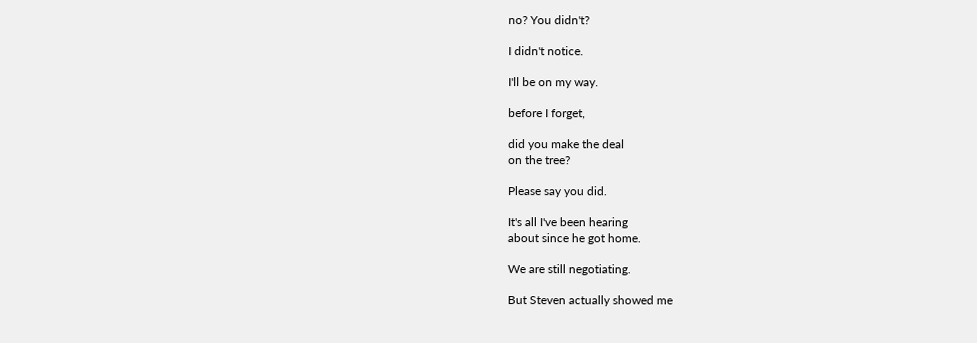no? You didn't?

I didn't notice.

I'll be on my way.

before I forget,

did you make the deal
on the tree?

Please say you did.

It's all I've been hearing
about since he got home.

We are still negotiating.

But Steven actually showed me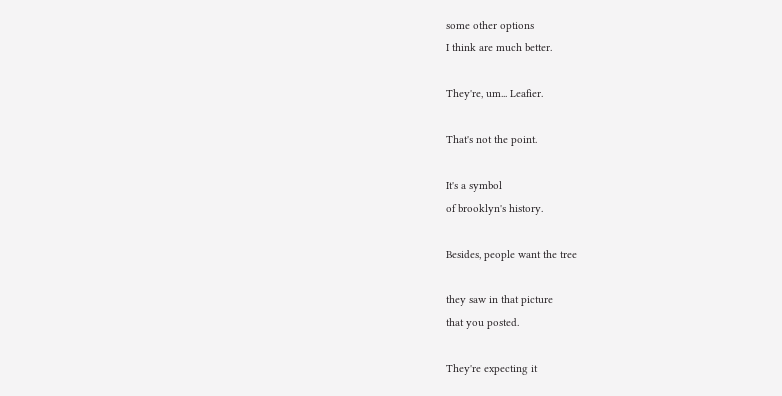some other options
I think are much better.

They're, um... Leafier.

That's not the point.

It's a symbol
of brooklyn's history.

Besides, people want the tree

they saw in that picture
that you posted.

They're expecting it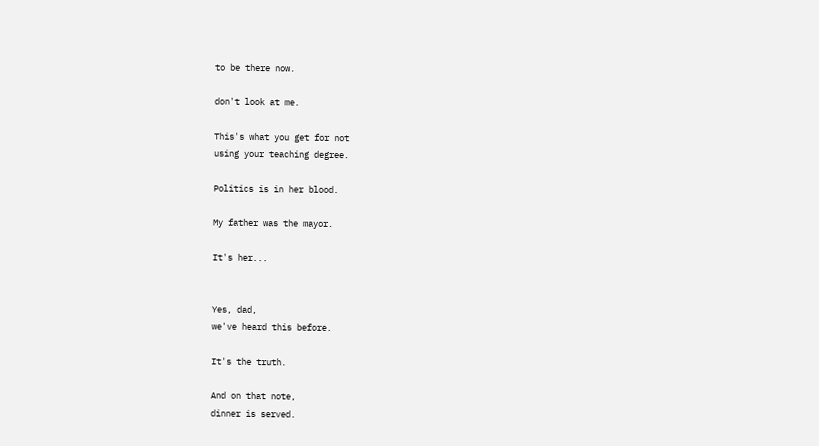to be there now.

don't look at me.

This's what you get for not
using your teaching degree.

Politics is in her blood.

My father was the mayor.

It's her...


Yes, dad,
we've heard this before.

It's the truth.

And on that note,
dinner is served.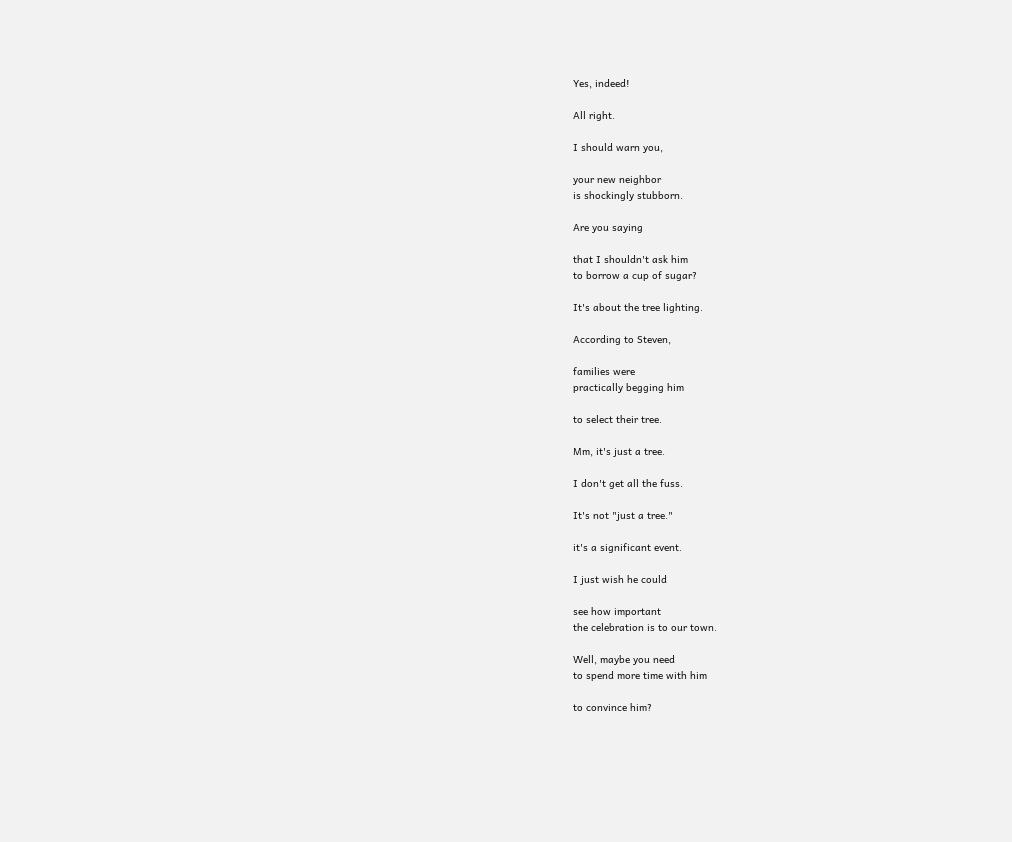Yes, indeed!

All right.

I should warn you,

your new neighbor
is shockingly stubborn.

Are you saying

that I shouldn't ask him
to borrow a cup of sugar?

It's about the tree lighting.

According to Steven,

families were
practically begging him

to select their tree.

Mm, it's just a tree.

I don't get all the fuss.

It's not "just a tree."

it's a significant event.

I just wish he could

see how important
the celebration is to our town.

Well, maybe you need
to spend more time with him

to convince him?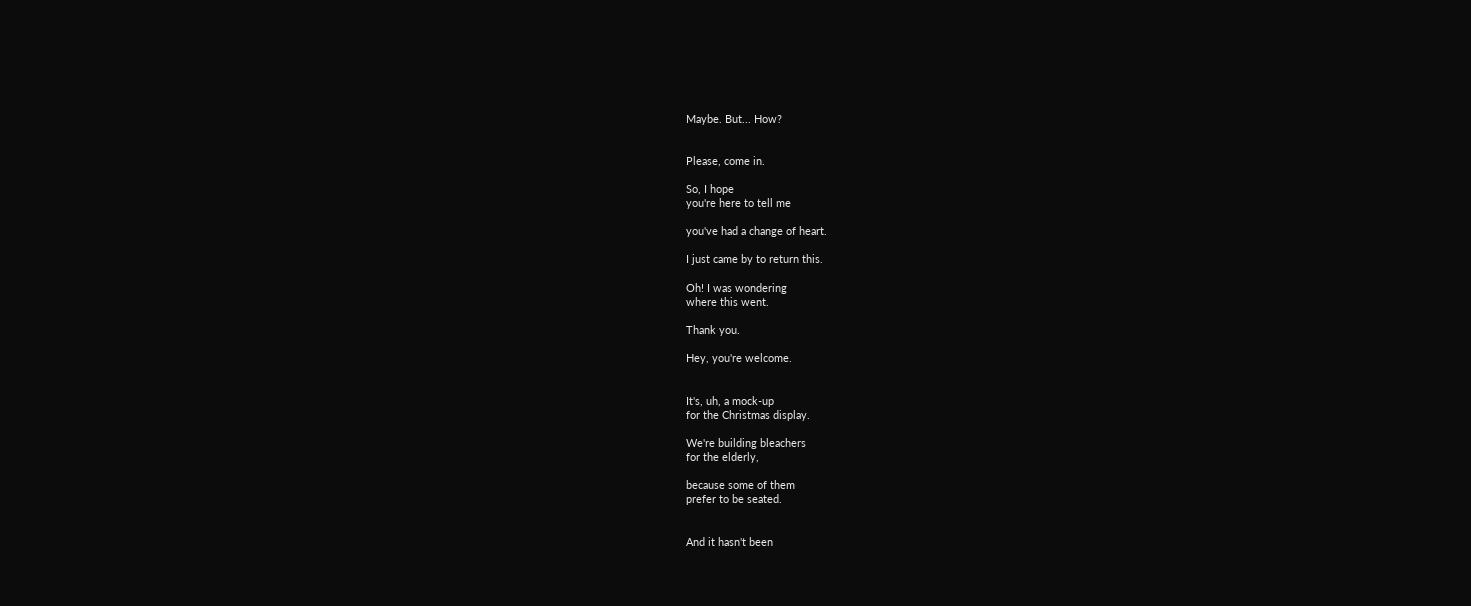Maybe. But... How?


Please, come in.

So, I hope
you're here to tell me

you've had a change of heart.

I just came by to return this.

Oh! I was wondering
where this went.

Thank you.

Hey, you're welcome.


It's, uh, a mock-up
for the Christmas display.

We're building bleachers
for the elderly,

because some of them
prefer to be seated.


And it hasn't been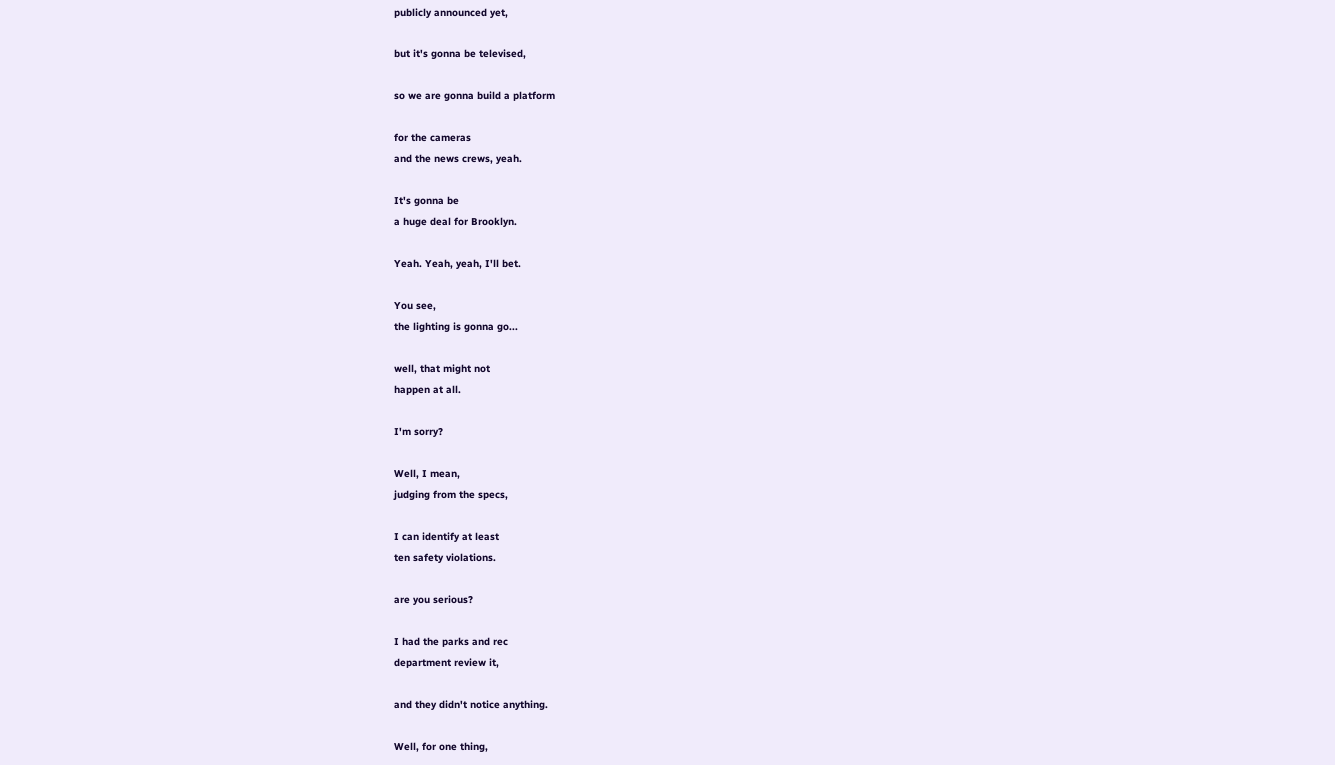publicly announced yet,

but it's gonna be televised,

so we are gonna build a platform

for the cameras
and the news crews, yeah.

It's gonna be
a huge deal for Brooklyn.

Yeah. Yeah, yeah, I'll bet.

You see,
the lighting is gonna go...

well, that might not
happen at all.

I'm sorry?

Well, I mean,
judging from the specs,

I can identify at least
ten safety violations.

are you serious?

I had the parks and rec
department review it,

and they didn't notice anything.

Well, for one thing,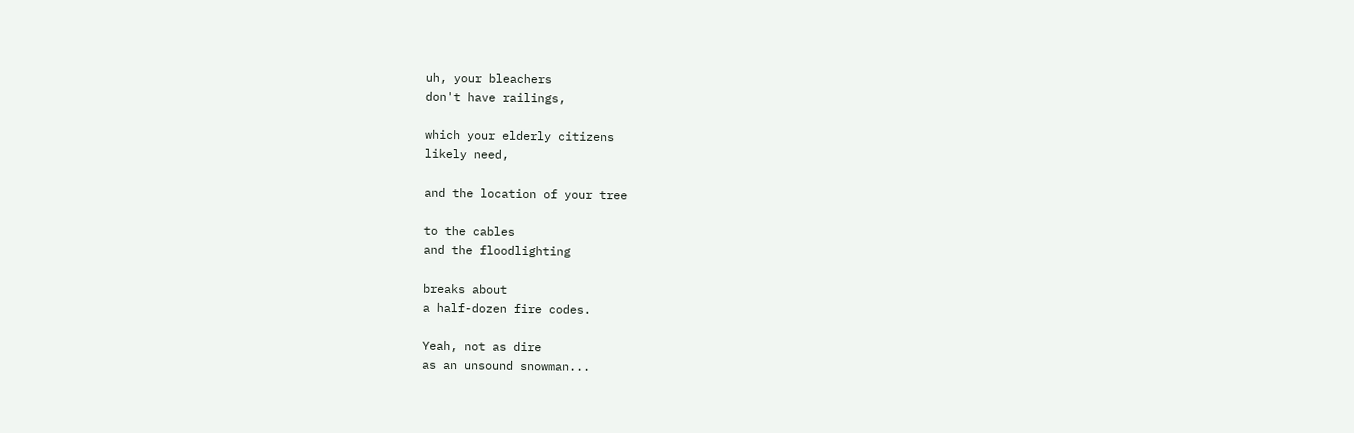uh, your bleachers
don't have railings,

which your elderly citizens
likely need,

and the location of your tree

to the cables
and the floodlighting

breaks about
a half-dozen fire codes.

Yeah, not as dire
as an unsound snowman...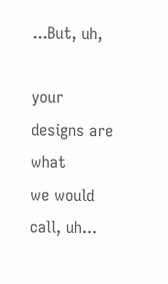...But, uh,

your designs are what
we would call, uh...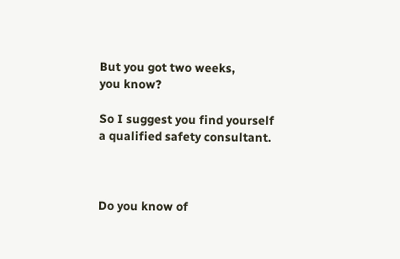But you got two weeks,
you know?

So I suggest you find yourself
a qualified safety consultant.



Do you know of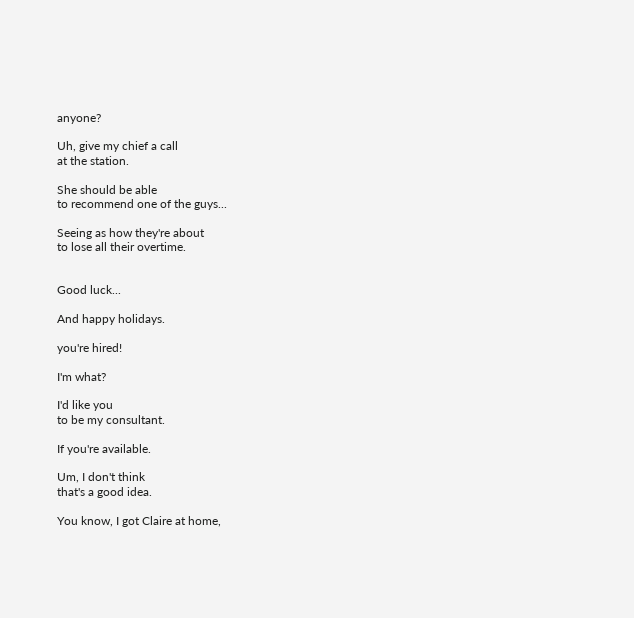anyone?

Uh, give my chief a call
at the station.

She should be able
to recommend one of the guys...

Seeing as how they're about
to lose all their overtime.


Good luck...

And happy holidays.

you're hired!

I'm what?

I'd like you
to be my consultant.

If you're available.

Um, I don't think
that's a good idea.

You know, I got Claire at home,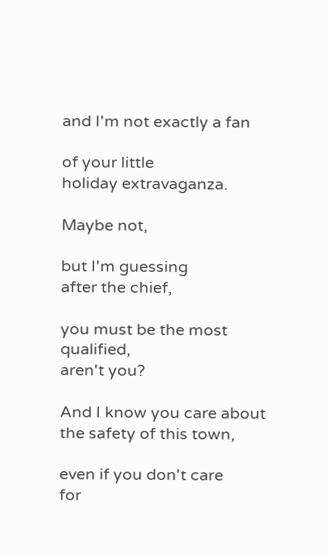and I'm not exactly a fan

of your little
holiday extravaganza.

Maybe not,

but I'm guessing
after the chief,

you must be the most qualified,
aren't you?

And I know you care about
the safety of this town,

even if you don't care
for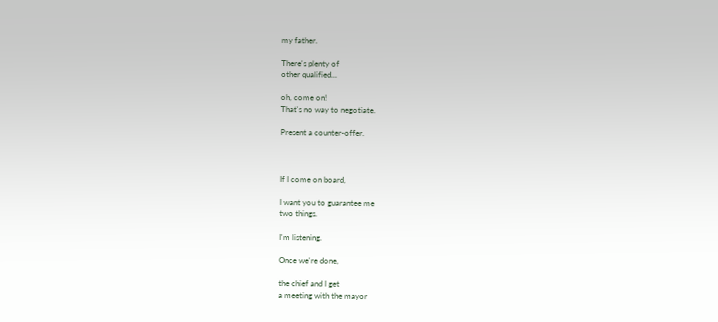my father.

There's plenty of
other qualified...

oh, come on!
That's no way to negotiate.

Present a counter-offer.



If I come on board,

I want you to guarantee me
two things.

I'm listening.

Once we're done,

the chief and I get
a meeting with the mayor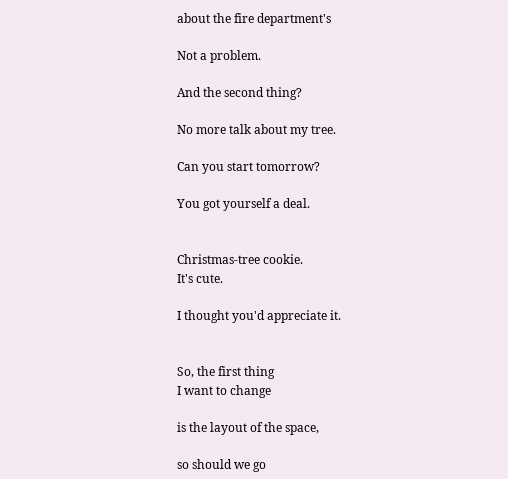about the fire department's

Not a problem.

And the second thing?

No more talk about my tree.

Can you start tomorrow?

You got yourself a deal.


Christmas-tree cookie.
It's cute.

I thought you'd appreciate it.


So, the first thing
I want to change

is the layout of the space,

so should we go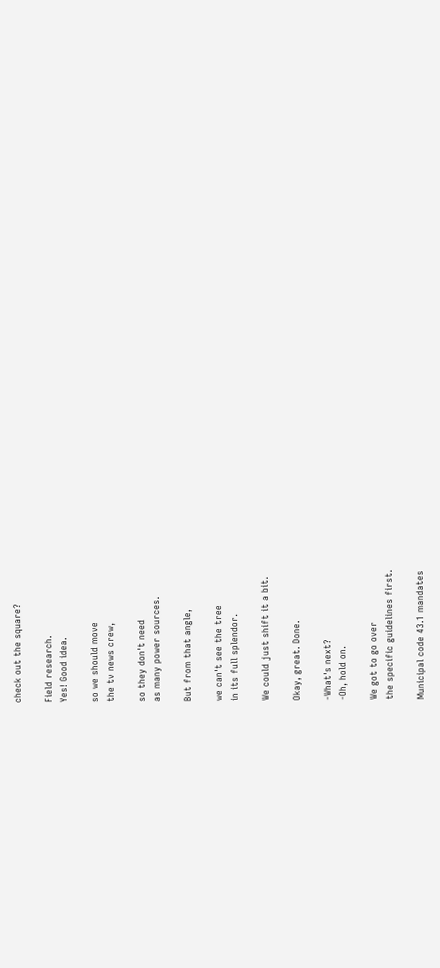check out the square?

Field research.
Yes! Good idea.

so we should move
the tv news crew,

so they don't need
as many power sources.

But from that angle,

we can't see the tree
in its full splendor.

We could just shift it a bit.

Okay, great. Done.

-What's next?
-Oh, hold on.

We got to go over
the specific guidelines first.

Municipal code 43.1 mandates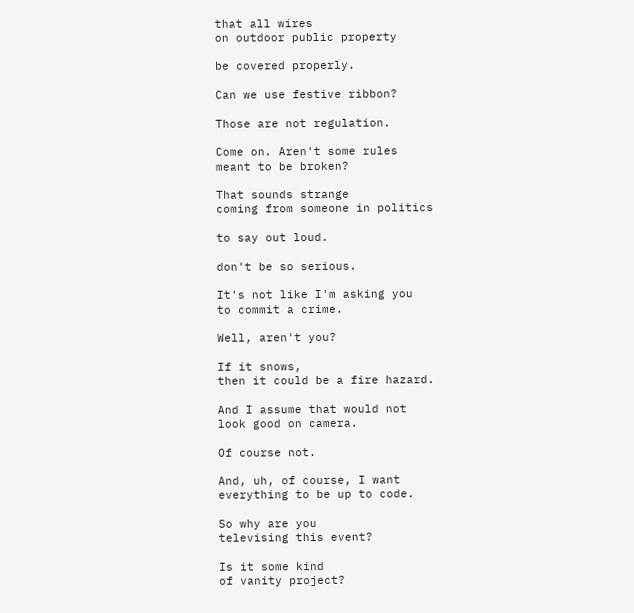that all wires
on outdoor public property

be covered properly.

Can we use festive ribbon?

Those are not regulation.

Come on. Aren't some rules
meant to be broken?

That sounds strange
coming from someone in politics

to say out loud.

don't be so serious.

It's not like I'm asking you
to commit a crime.

Well, aren't you?

If it snows,
then it could be a fire hazard.

And I assume that would not
look good on camera.

Of course not.

And, uh, of course, I want
everything to be up to code.

So why are you
televising this event?

Is it some kind
of vanity project?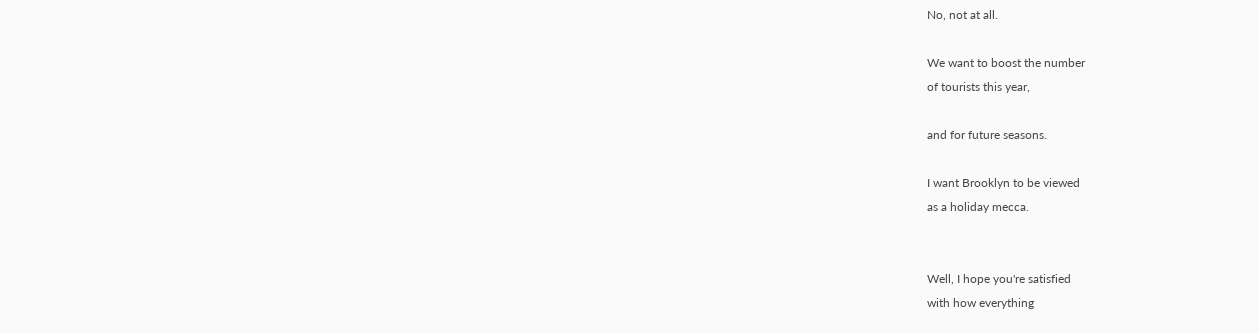No, not at all.

We want to boost the number
of tourists this year,

and for future seasons.

I want Brooklyn to be viewed
as a holiday mecca.


Well, I hope you're satisfied
with how everything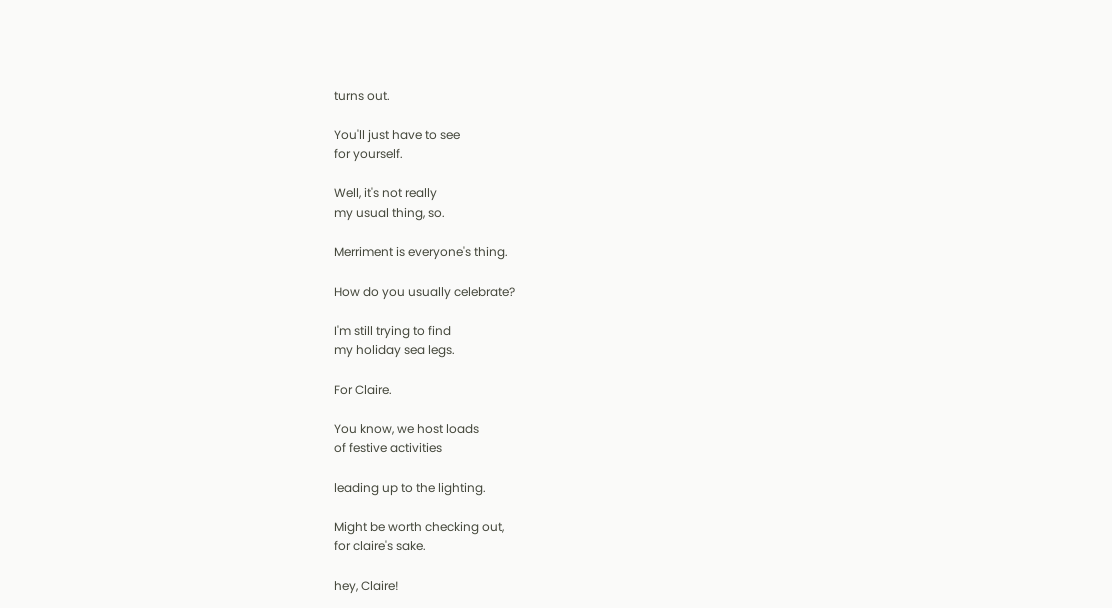turns out.

You'll just have to see
for yourself.

Well, it's not really
my usual thing, so.

Merriment is everyone's thing.

How do you usually celebrate?

I'm still trying to find
my holiday sea legs.

For Claire.

You know, we host loads
of festive activities

leading up to the lighting.

Might be worth checking out,
for claire's sake.

hey, Claire!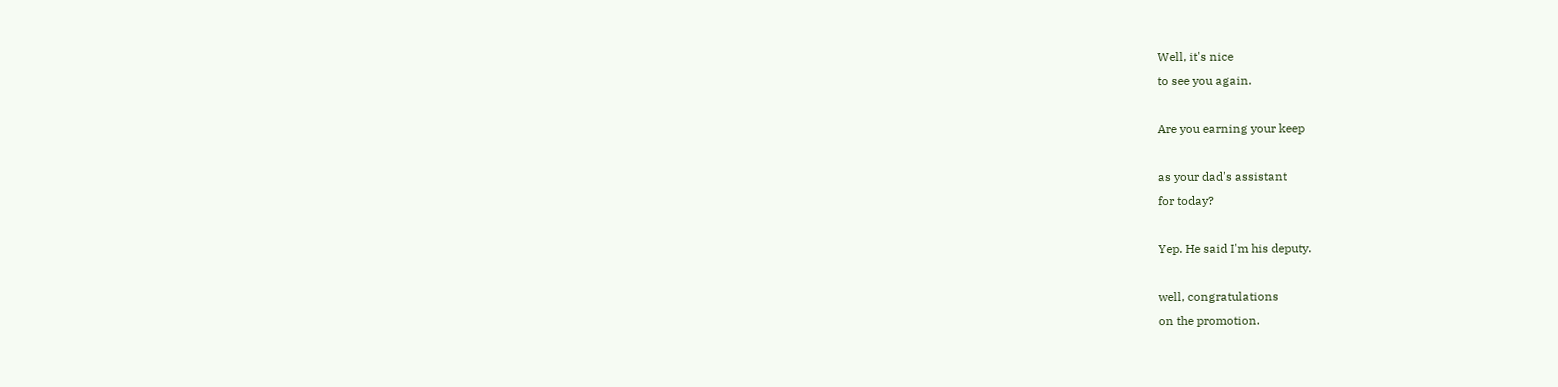Well, it's nice
to see you again.

Are you earning your keep

as your dad's assistant
for today?

Yep. He said I'm his deputy.

well, congratulations
on the promotion.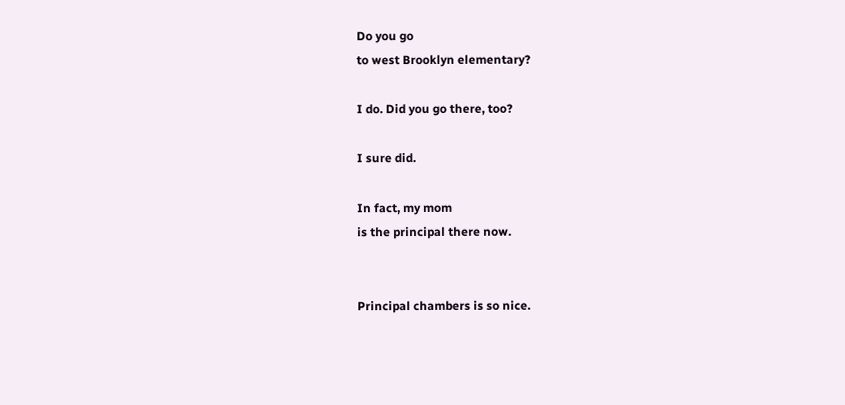Do you go
to west Brooklyn elementary?

I do. Did you go there, too?

I sure did.

In fact, my mom
is the principal there now.


Principal chambers is so nice.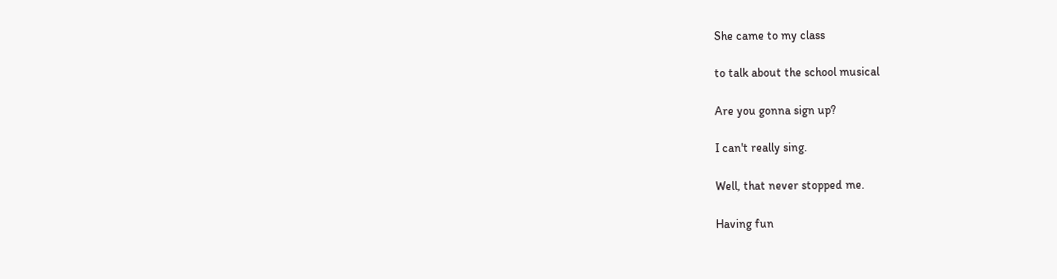She came to my class

to talk about the school musical

Are you gonna sign up?

I can't really sing.

Well, that never stopped me.

Having fun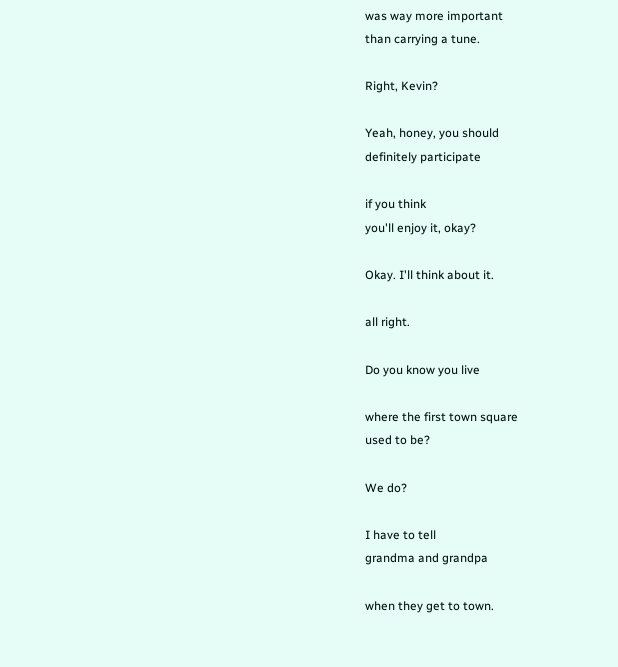was way more important
than carrying a tune.

Right, Kevin?

Yeah, honey, you should
definitely participate

if you think
you'll enjoy it, okay?

Okay. I'll think about it.

all right.

Do you know you live

where the first town square
used to be?

We do?

I have to tell
grandma and grandpa

when they get to town.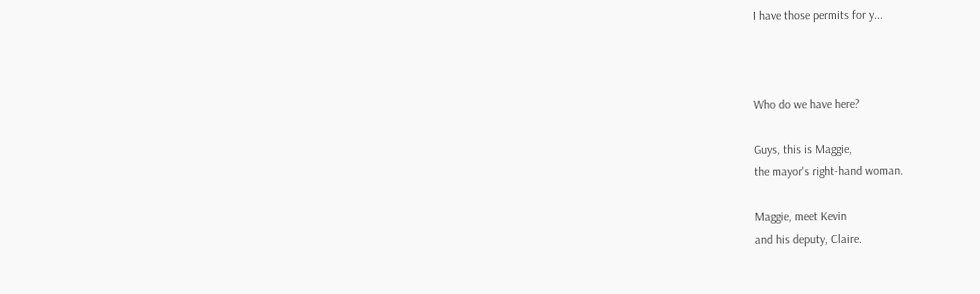I have those permits for y...



Who do we have here?

Guys, this is Maggie,
the mayor's right-hand woman.

Maggie, meet Kevin
and his deputy, Claire.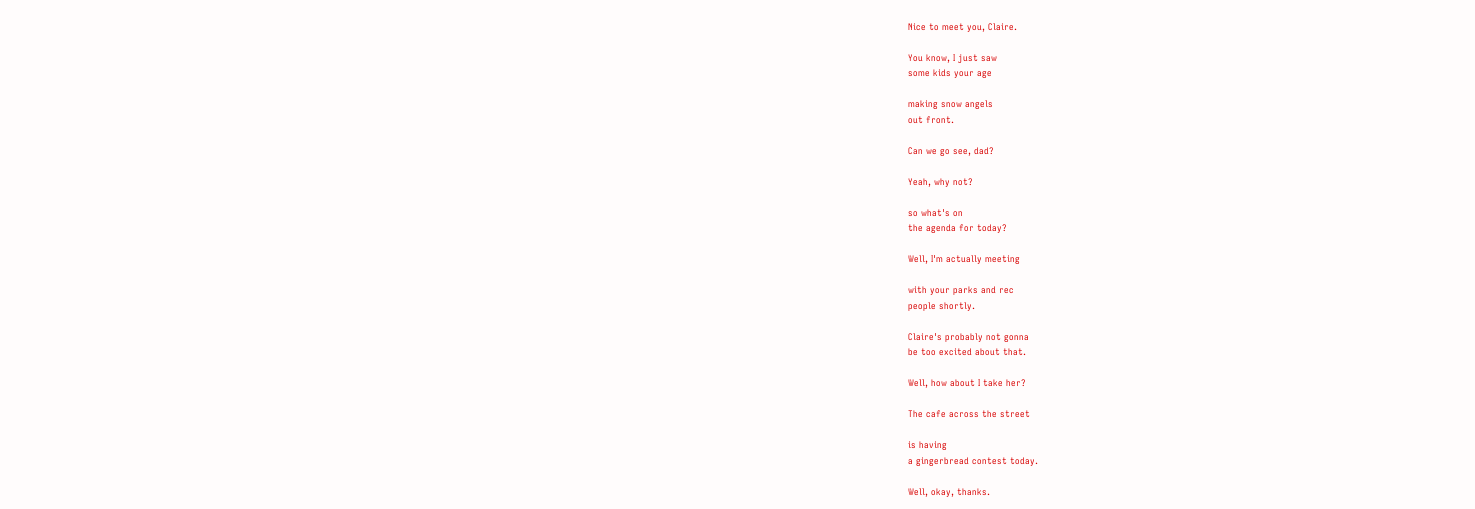Nice to meet you, Claire.

You know, I just saw
some kids your age

making snow angels
out front.

Can we go see, dad?

Yeah, why not?

so what's on
the agenda for today?

Well, I'm actually meeting

with your parks and rec
people shortly.

Claire's probably not gonna
be too excited about that.

Well, how about I take her?

The cafe across the street

is having
a gingerbread contest today.

Well, okay, thanks.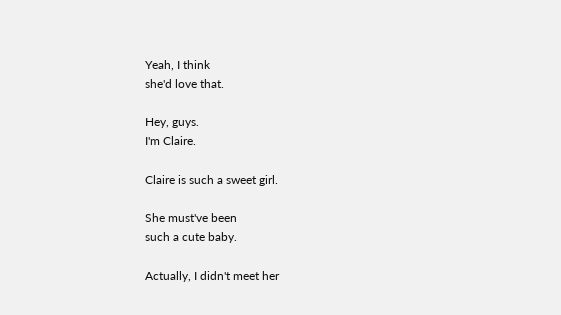Yeah, I think
she'd love that.

Hey, guys.
I'm Claire.

Claire is such a sweet girl.

She must've been
such a cute baby.

Actually, I didn't meet her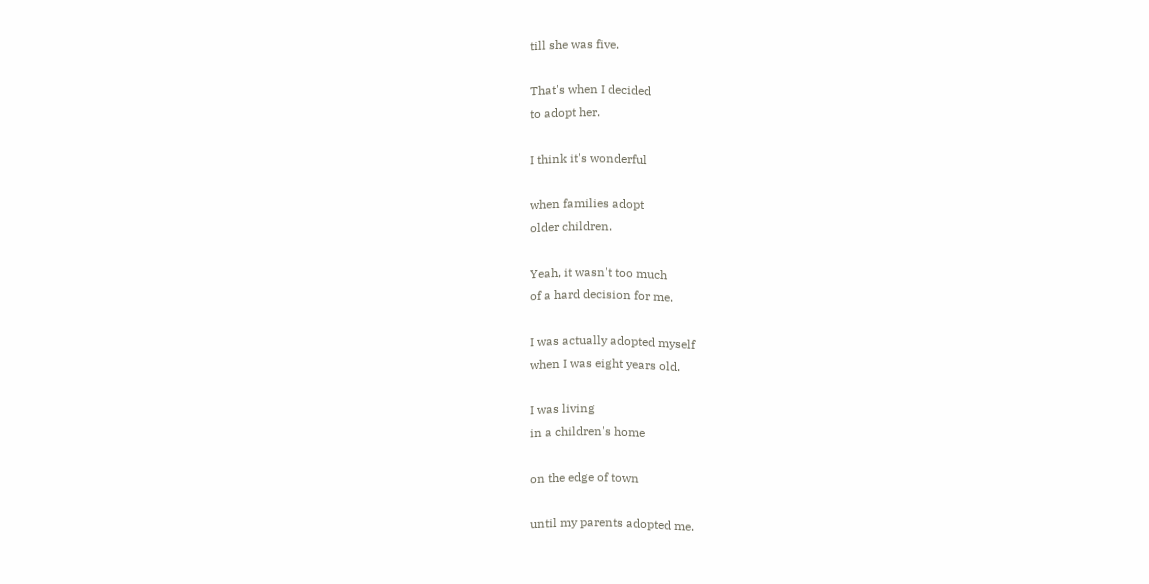till she was five.

That's when I decided
to adopt her.

I think it's wonderful

when families adopt
older children.

Yeah, it wasn't too much
of a hard decision for me.

I was actually adopted myself
when I was eight years old.

I was living
in a children's home

on the edge of town

until my parents adopted me.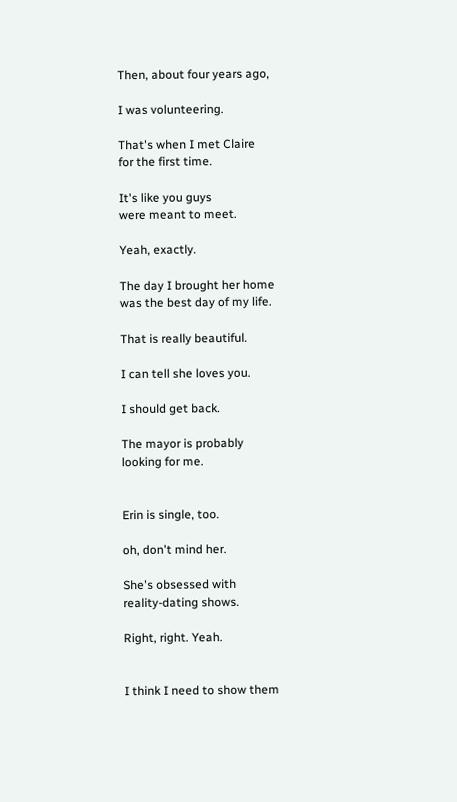Then, about four years ago,

I was volunteering.

That's when I met Claire
for the first time.

It's like you guys
were meant to meet.

Yeah, exactly.

The day I brought her home
was the best day of my life.

That is really beautiful.

I can tell she loves you.

I should get back.

The mayor is probably
looking for me.


Erin is single, too.

oh, don't mind her.

She's obsessed with
reality-dating shows.

Right, right. Yeah.


I think I need to show them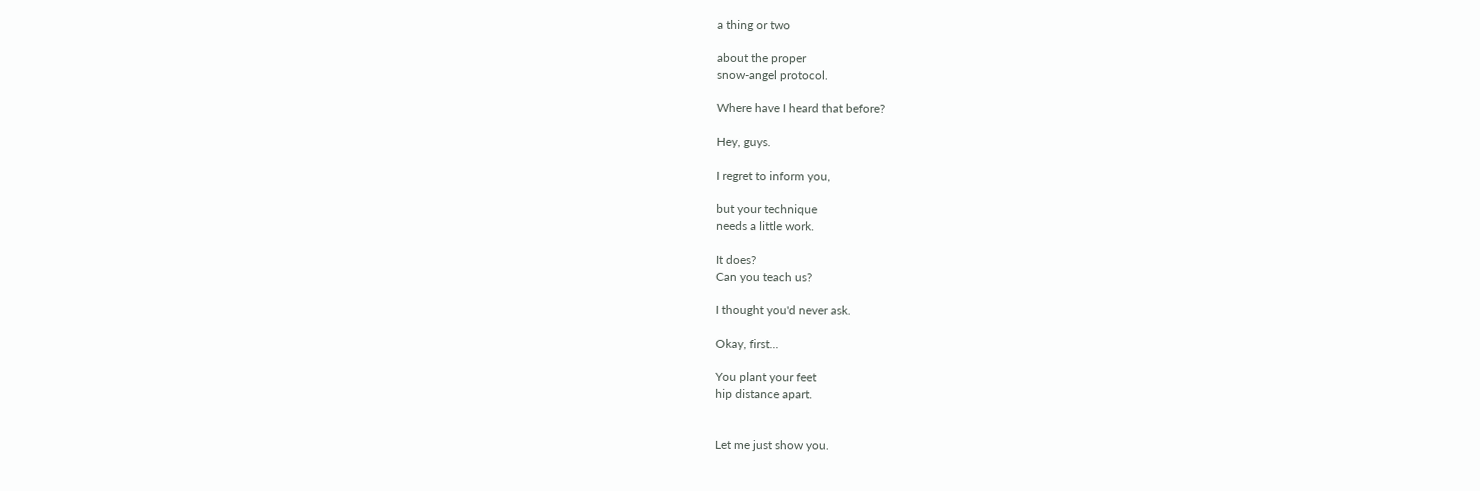a thing or two

about the proper
snow-angel protocol.

Where have I heard that before?

Hey, guys.

I regret to inform you,

but your technique
needs a little work.

It does?
Can you teach us?

I thought you'd never ask.

Okay, first...

You plant your feet
hip distance apart.


Let me just show you.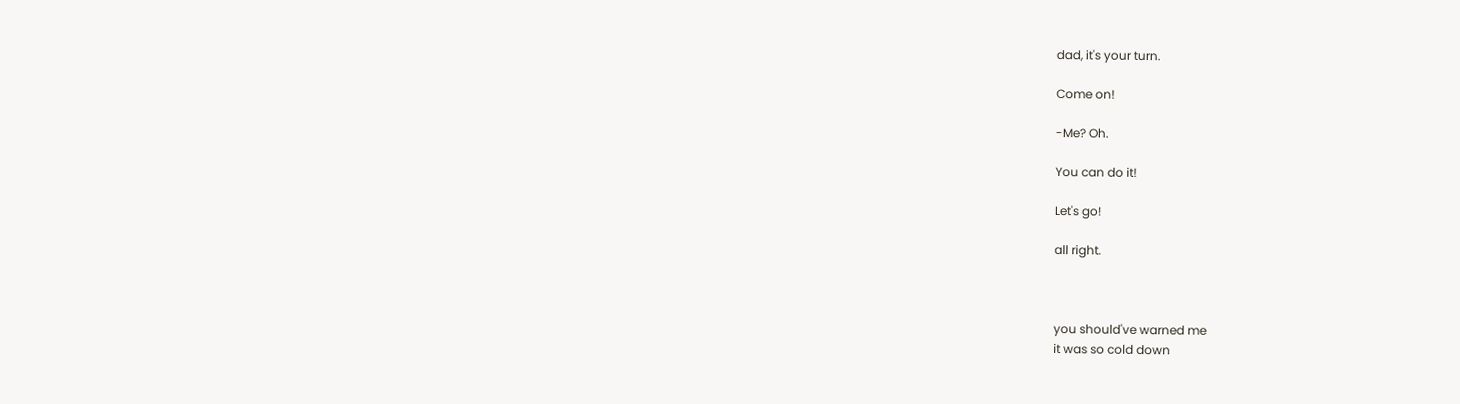dad, it's your turn.

Come on!

-Me? Oh.

You can do it!

Let's go!

all right.



you should've warned me
it was so cold down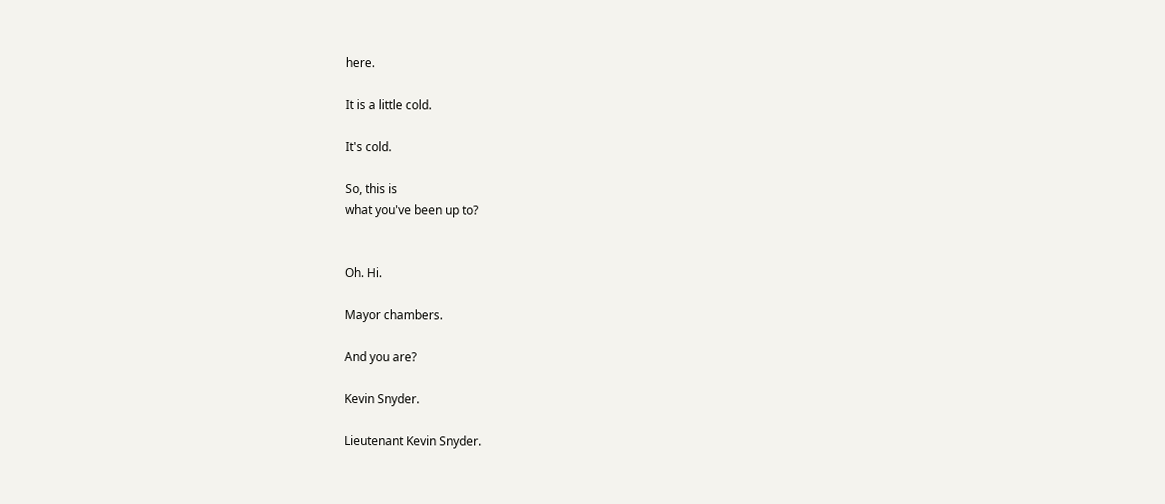here.

It is a little cold.

It's cold.

So, this is
what you've been up to?


Oh. Hi.

Mayor chambers.

And you are?

Kevin Snyder.

Lieutenant Kevin Snyder.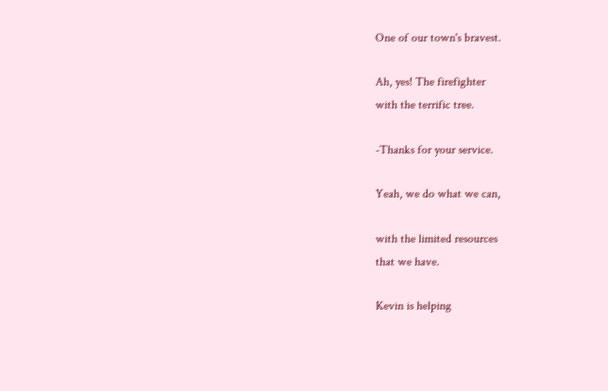One of our town's bravest.

Ah, yes! The firefighter
with the terrific tree.

-Thanks for your service.

Yeah, we do what we can,

with the limited resources
that we have.

Kevin is helping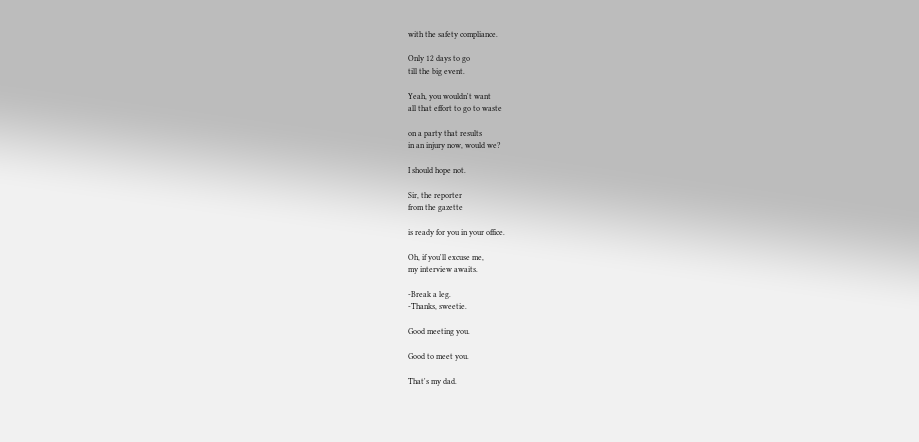with the safety compliance.

Only 12 days to go
till the big event.

Yeah, you wouldn't want
all that effort to go to waste

on a party that results
in an injury now, would we?

I should hope not.

Sir, the reporter
from the gazette

is ready for you in your office.

Oh, if you'll excuse me,
my interview awaits.

-Break a leg.
-Thanks, sweetie.

Good meeting you.

Good to meet you.

That's my dad.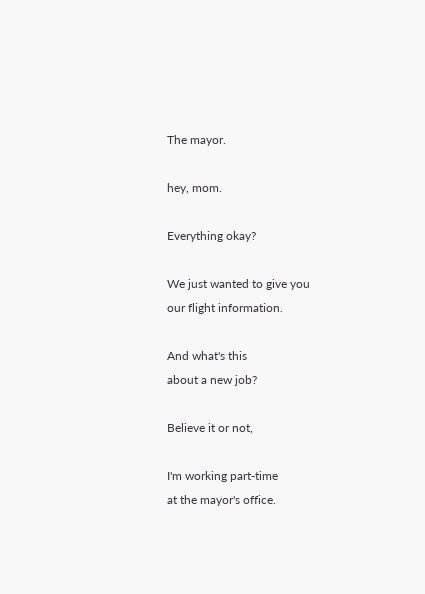The mayor.

hey, mom.

Everything okay?

We just wanted to give you
our flight information.

And what's this
about a new job?

Believe it or not,

I'm working part-time
at the mayor's office.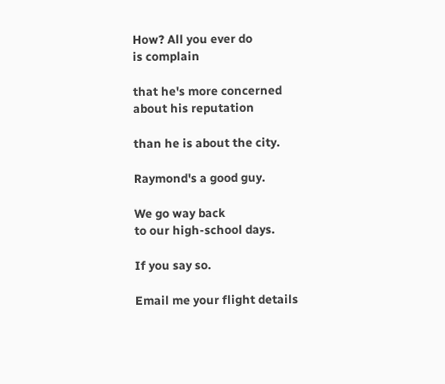How? All you ever do
is complain

that he's more concerned
about his reputation

than he is about the city.

Raymond's a good guy.

We go way back
to our high-school days.

If you say so.

Email me your flight details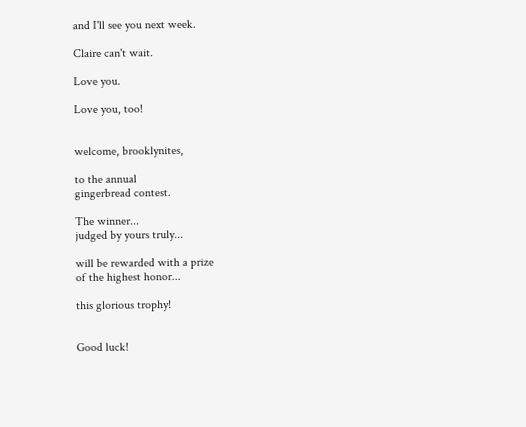and I'll see you next week.

Claire can't wait.

Love you.

Love you, too!


welcome, brooklynites,

to the annual
gingerbread contest.

The winner...
judged by yours truly...

will be rewarded with a prize
of the highest honor...

this glorious trophy!


Good luck!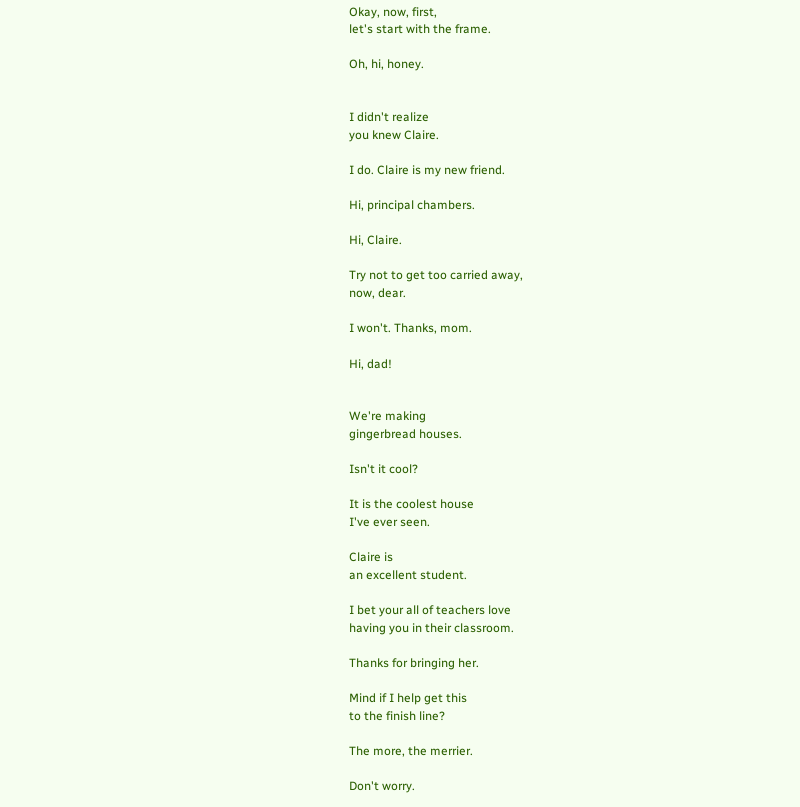Okay, now, first,
let's start with the frame.

Oh, hi, honey.


I didn't realize
you knew Claire.

I do. Claire is my new friend.

Hi, principal chambers.

Hi, Claire.

Try not to get too carried away,
now, dear.

I won't. Thanks, mom.

Hi, dad!


We're making
gingerbread houses.

Isn't it cool?

It is the coolest house
I've ever seen.

Claire is
an excellent student.

I bet your all of teachers love
having you in their classroom.

Thanks for bringing her.

Mind if I help get this
to the finish line?

The more, the merrier.

Don't worry.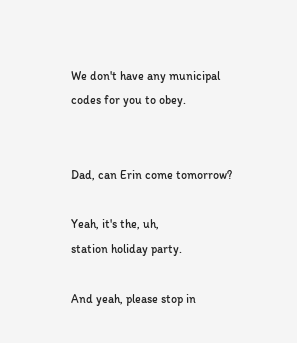We don't have any municipal
codes for you to obey.


Dad, can Erin come tomorrow?

Yeah, it's the, uh,
station holiday party.

And yeah, please stop in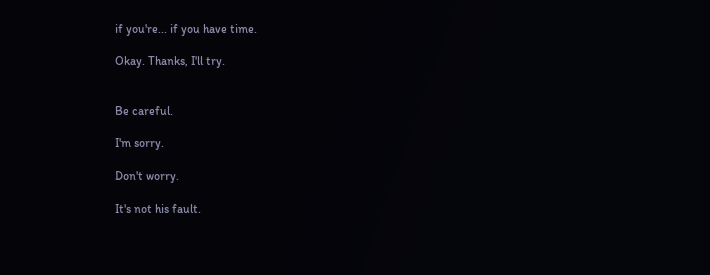if you're... if you have time.

Okay. Thanks, I'll try.


Be careful.

I'm sorry.

Don't worry.

It's not his fault.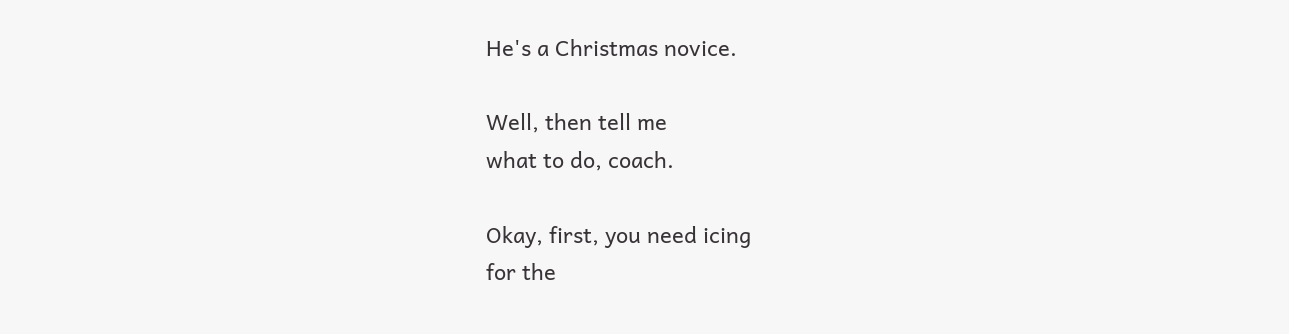He's a Christmas novice.

Well, then tell me
what to do, coach.

Okay, first, you need icing
for the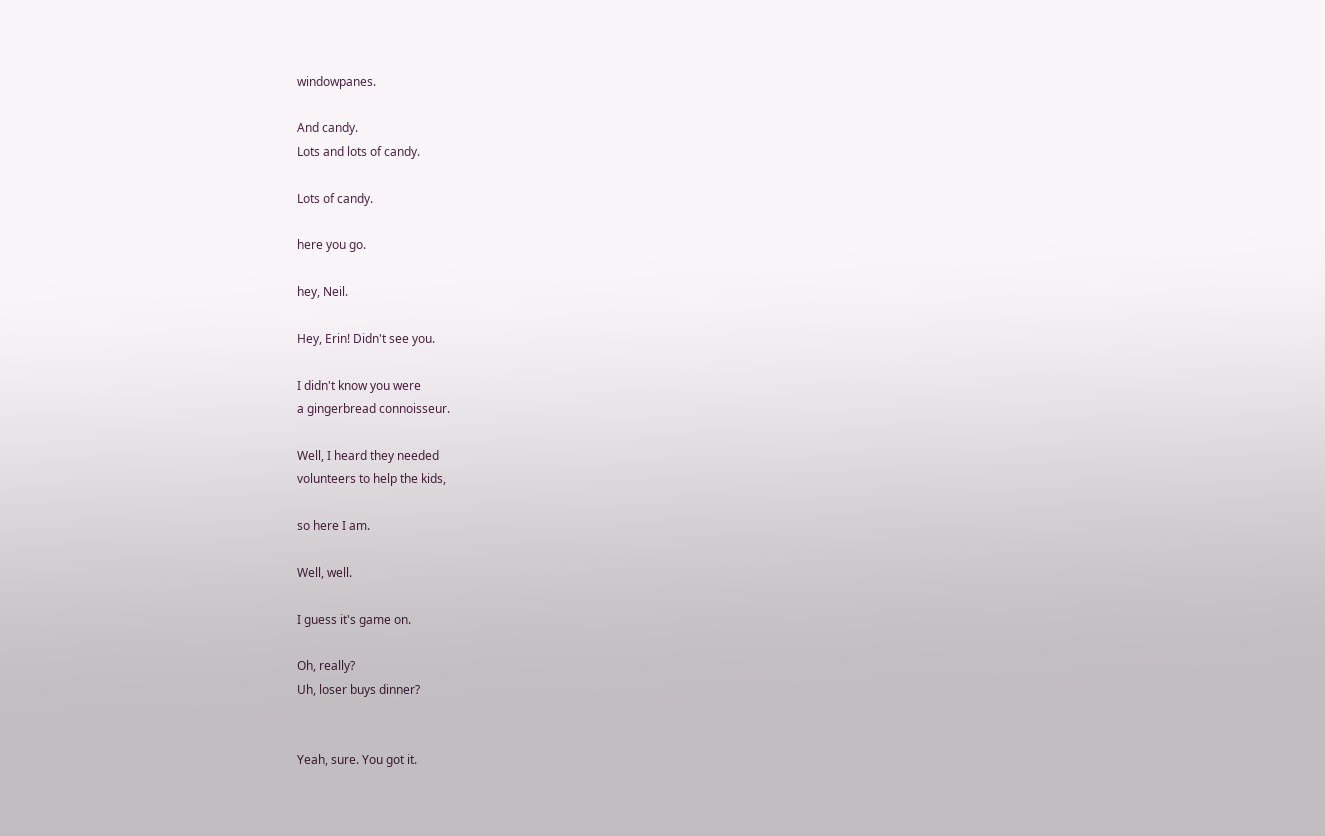windowpanes.

And candy.
Lots and lots of candy.

Lots of candy.

here you go.

hey, Neil.

Hey, Erin! Didn't see you.

I didn't know you were
a gingerbread connoisseur.

Well, I heard they needed
volunteers to help the kids,

so here I am.

Well, well.

I guess it's game on.

Oh, really?
Uh, loser buys dinner?


Yeah, sure. You got it.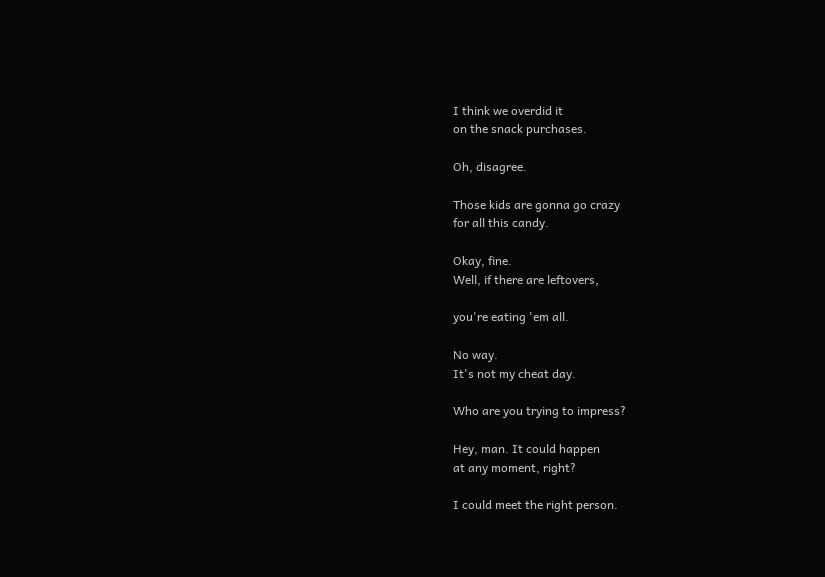I think we overdid it
on the snack purchases.

Oh, disagree.

Those kids are gonna go crazy
for all this candy.

Okay, fine.
Well, if there are leftovers,

you're eating 'em all.

No way.
It's not my cheat day.

Who are you trying to impress?

Hey, man. It could happen
at any moment, right?

I could meet the right person.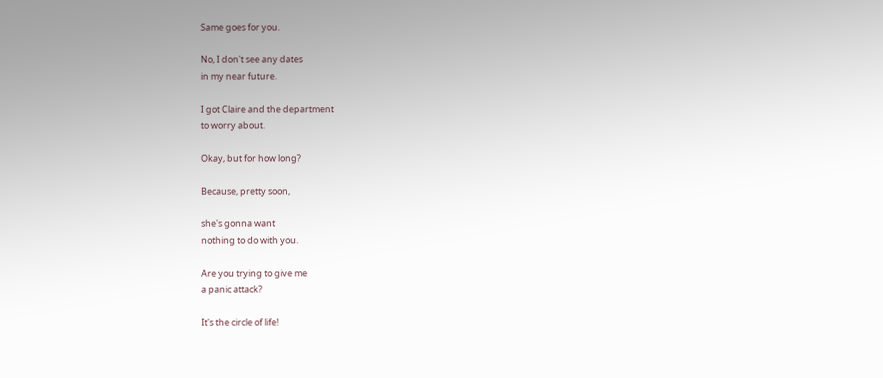Same goes for you.

No, I don't see any dates
in my near future.

I got Claire and the department
to worry about.

Okay, but for how long?

Because, pretty soon,

she's gonna want
nothing to do with you.

Are you trying to give me
a panic attack?

It's the circle of life!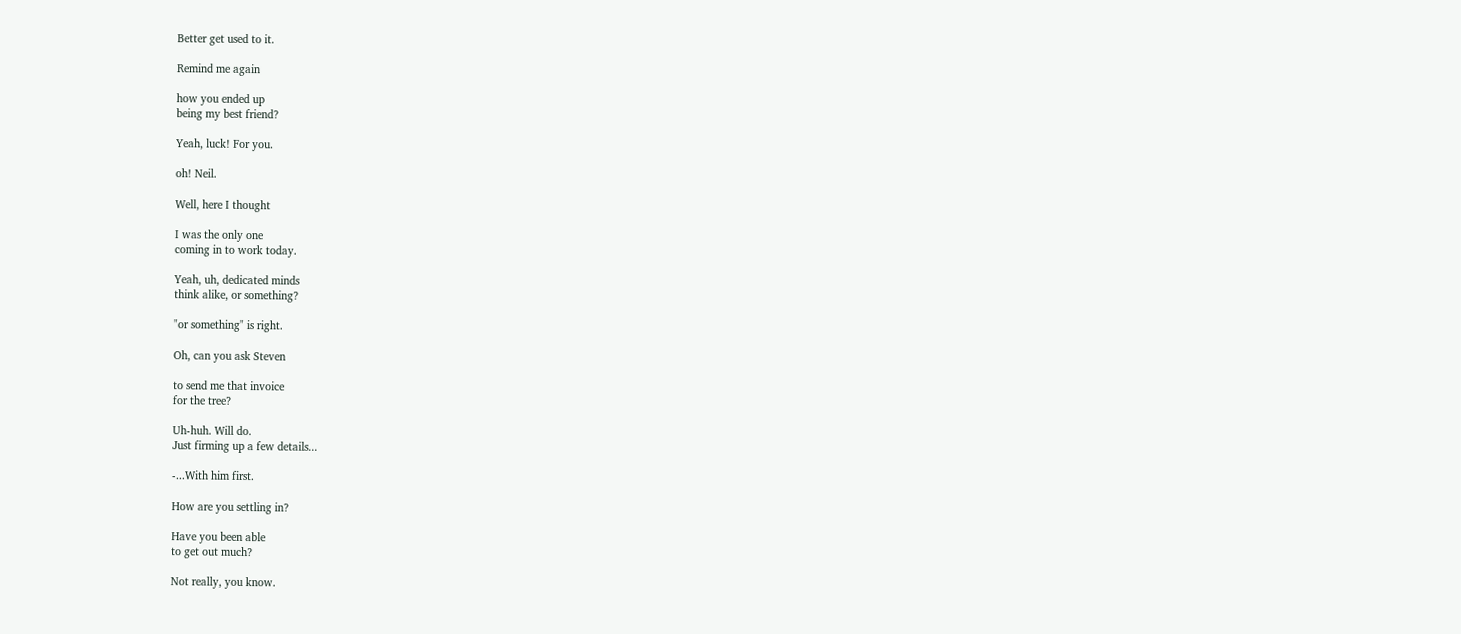Better get used to it.

Remind me again

how you ended up
being my best friend?

Yeah, luck! For you.

oh! Neil.

Well, here I thought

I was the only one
coming in to work today.

Yeah, uh, dedicated minds
think alike, or something?

"or something" is right.

Oh, can you ask Steven

to send me that invoice
for the tree?

Uh-huh. Will do.
Just firming up a few details...

-...With him first.

How are you settling in?

Have you been able
to get out much?

Not really, you know.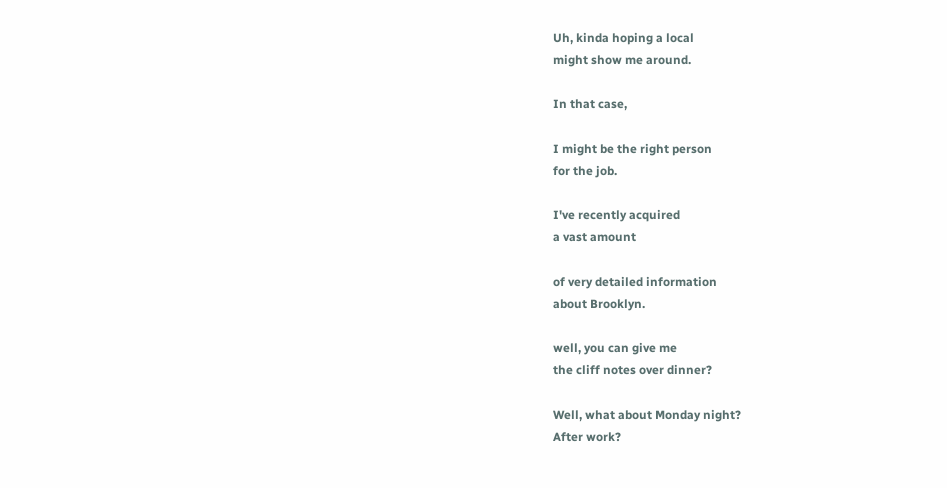Uh, kinda hoping a local
might show me around.

In that case,

I might be the right person
for the job.

I've recently acquired
a vast amount

of very detailed information
about Brooklyn.

well, you can give me
the cliff notes over dinner?

Well, what about Monday night?
After work?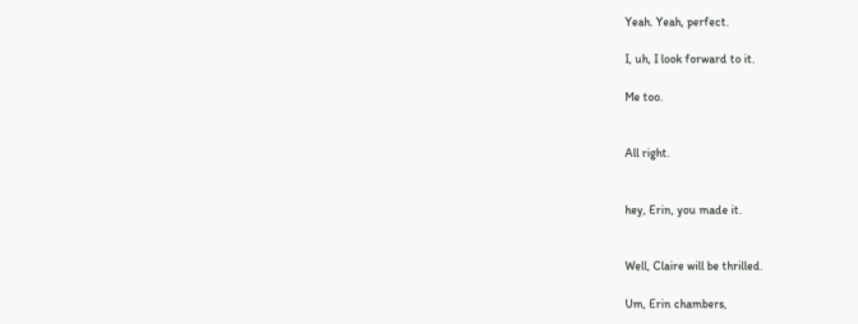Yeah. Yeah, perfect.

I, uh, I look forward to it.

Me too.


All right.


hey, Erin, you made it.


Well, Claire will be thrilled.

Um, Erin chambers,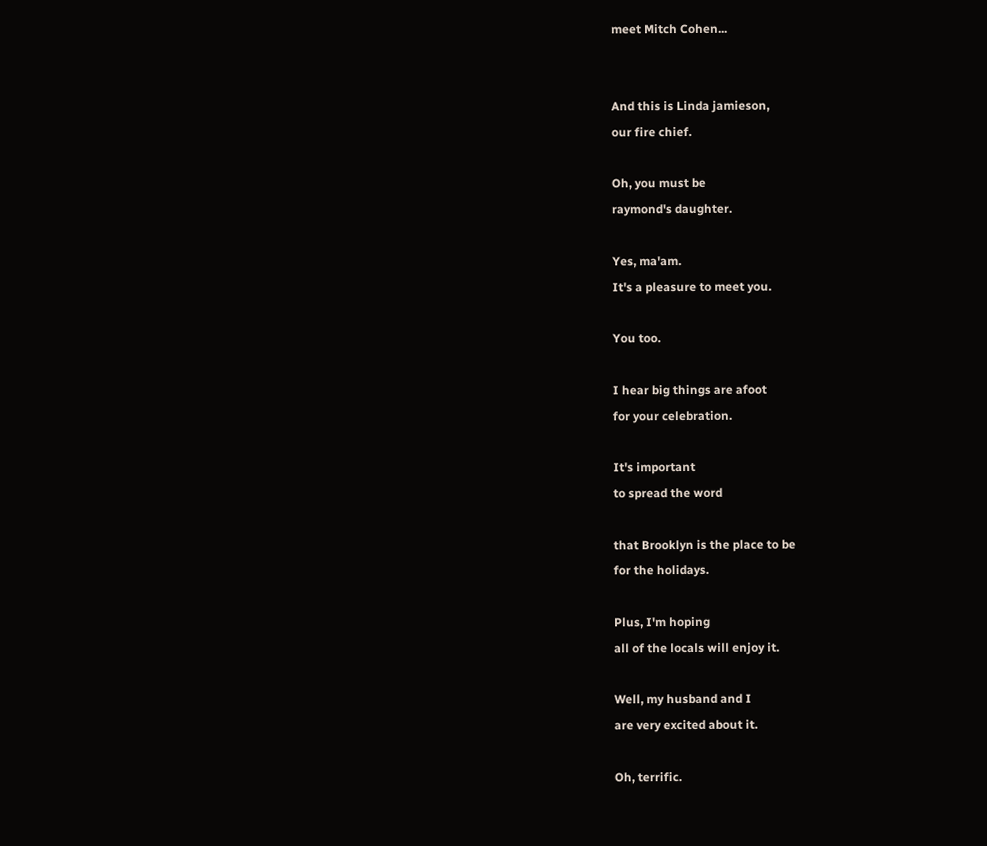meet Mitch Cohen...


And this is Linda jamieson,
our fire chief.

Oh, you must be
raymond's daughter.

Yes, ma'am.
It's a pleasure to meet you.

You too.

I hear big things are afoot
for your celebration.

It's important
to spread the word

that Brooklyn is the place to be
for the holidays.

Plus, I'm hoping
all of the locals will enjoy it.

Well, my husband and I
are very excited about it.

Oh, terrific.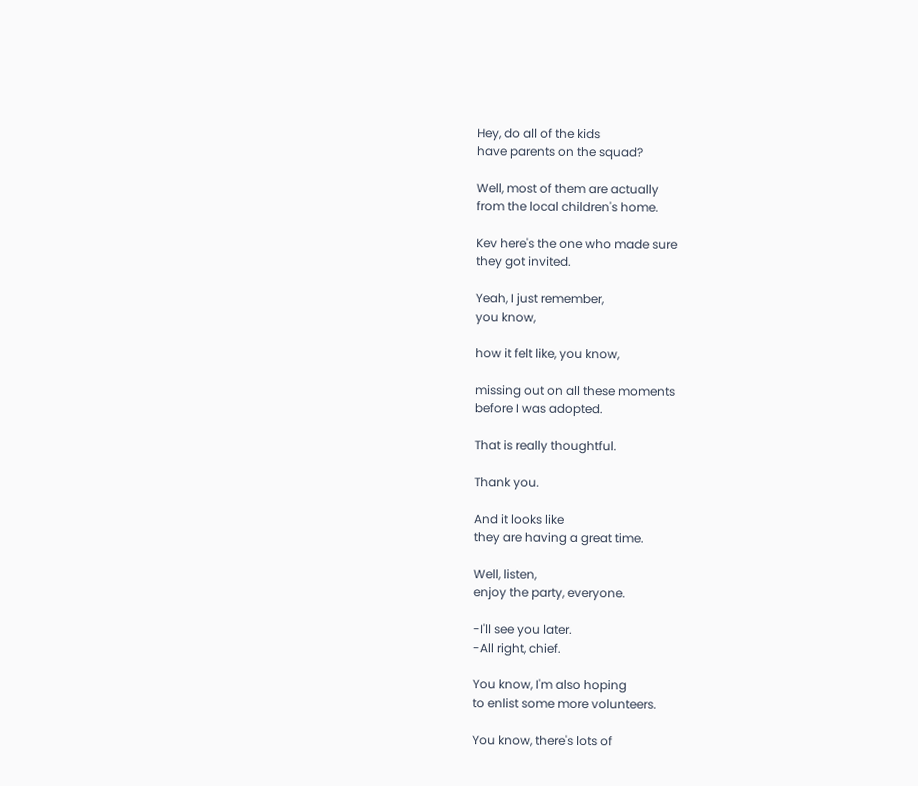Hey, do all of the kids
have parents on the squad?

Well, most of them are actually
from the local children's home.

Kev here's the one who made sure
they got invited.

Yeah, I just remember,
you know,

how it felt like, you know,

missing out on all these moments
before I was adopted.

That is really thoughtful.

Thank you.

And it looks like
they are having a great time.

Well, listen,
enjoy the party, everyone.

-I'll see you later.
-All right, chief.

You know, I'm also hoping
to enlist some more volunteers.

You know, there's lots of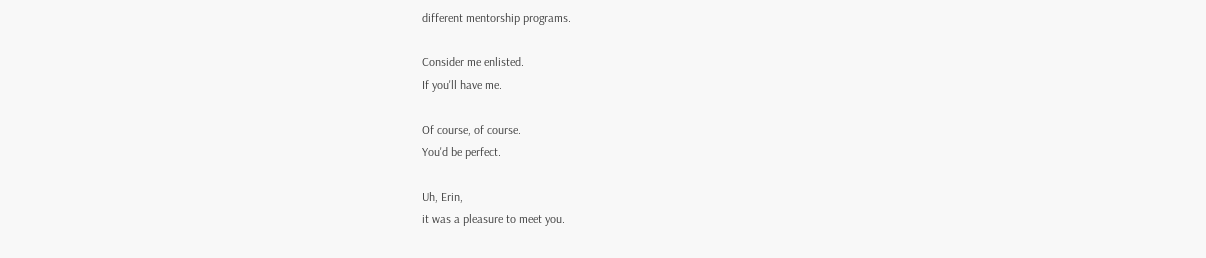different mentorship programs.

Consider me enlisted.
If you'll have me.

Of course, of course.
You'd be perfect.

Uh, Erin,
it was a pleasure to meet you.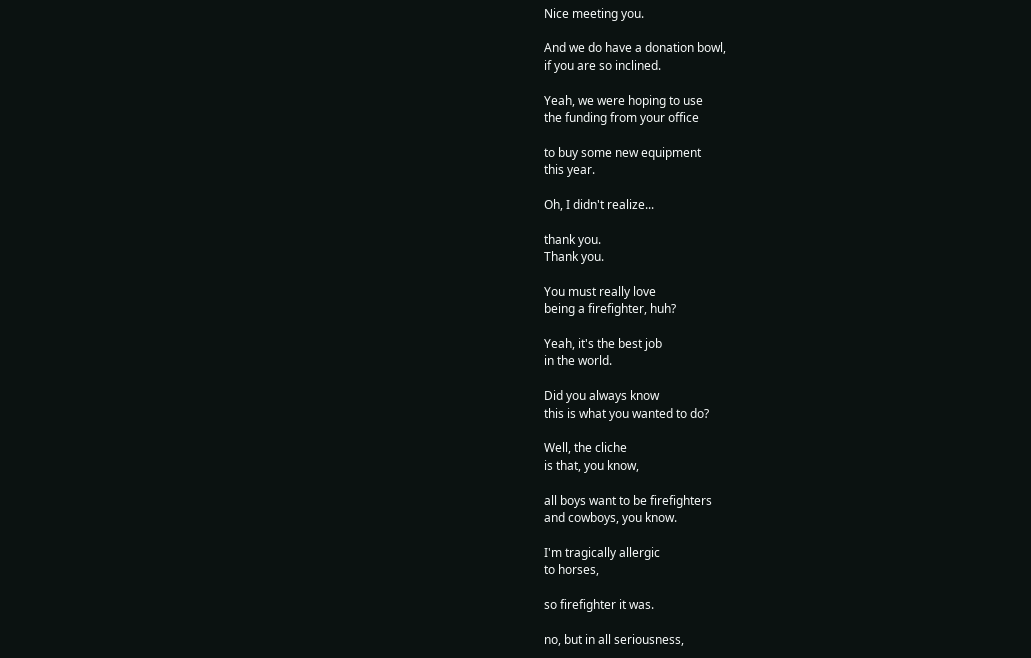Nice meeting you.

And we do have a donation bowl,
if you are so inclined.

Yeah, we were hoping to use
the funding from your office

to buy some new equipment
this year.

Oh, I didn't realize...

thank you.
Thank you.

You must really love
being a firefighter, huh?

Yeah, it's the best job
in the world.

Did you always know
this is what you wanted to do?

Well, the cliche
is that, you know,

all boys want to be firefighters
and cowboys, you know.

I'm tragically allergic
to horses,

so firefighter it was.

no, but in all seriousness,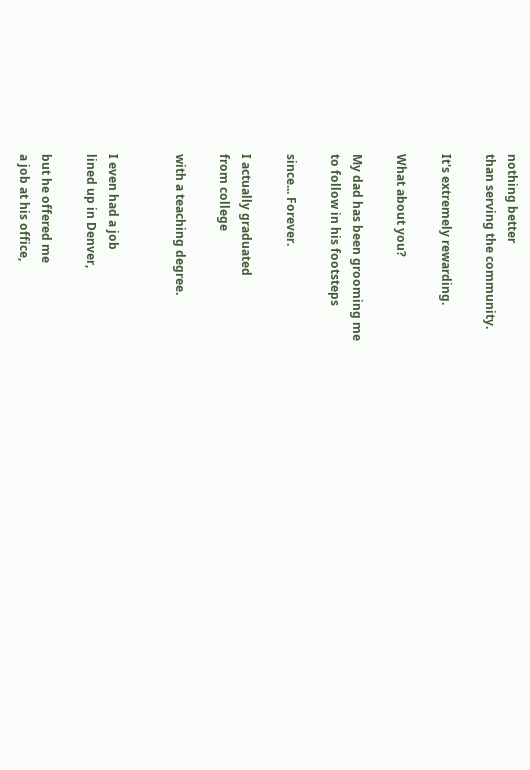nothing better
than serving the community.

It's extremely rewarding.

What about you?

My dad has been grooming me
to follow in his footsteps

since... Forever.

I actually graduated
from college

with a teaching degree.


I even had a job
lined up in Denver,

but he offered me
a job at his office,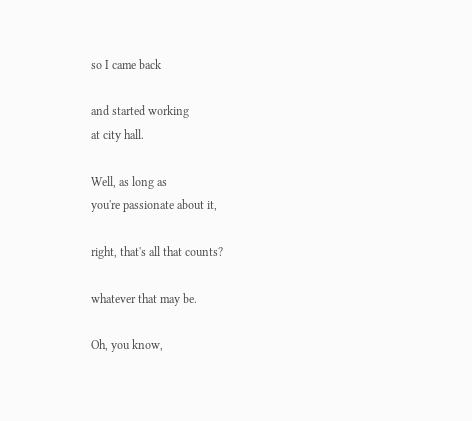so I came back

and started working
at city hall.

Well, as long as
you're passionate about it,

right, that's all that counts?

whatever that may be.

Oh, you know,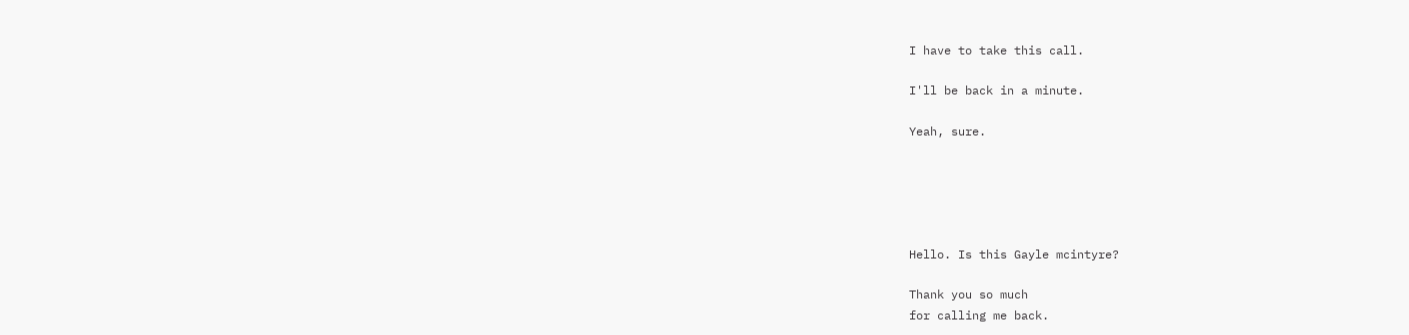I have to take this call.

I'll be back in a minute.

Yeah, sure.





Hello. Is this Gayle mcintyre?

Thank you so much
for calling me back.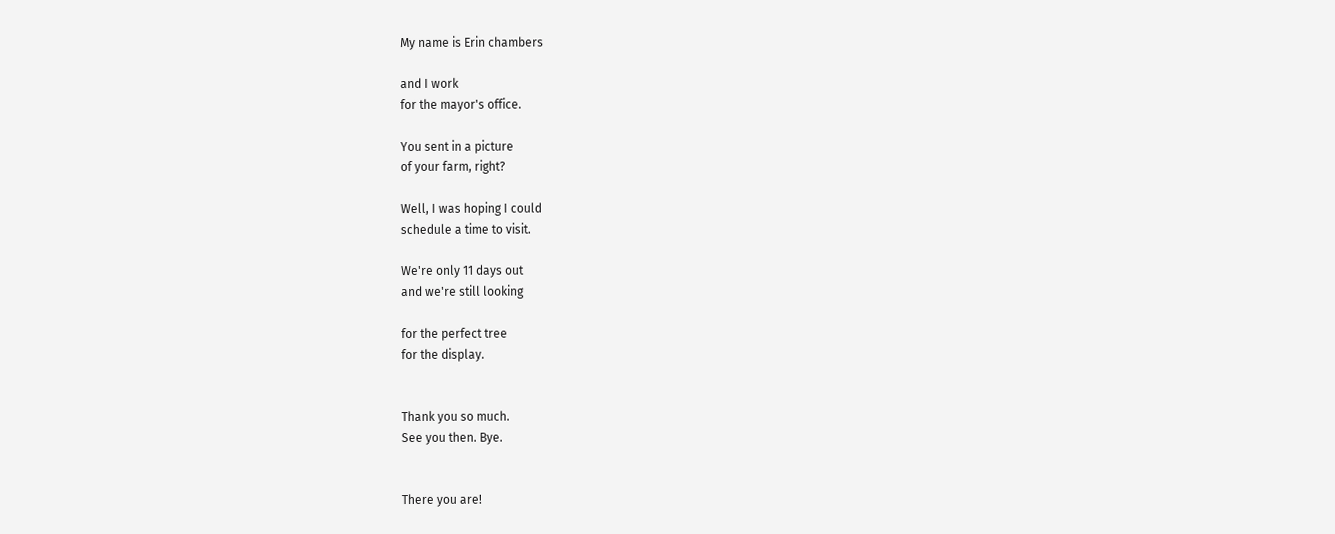My name is Erin chambers

and I work
for the mayor's office.

You sent in a picture
of your farm, right?

Well, I was hoping I could
schedule a time to visit.

We're only 11 days out
and we're still looking

for the perfect tree
for the display.


Thank you so much.
See you then. Bye.


There you are!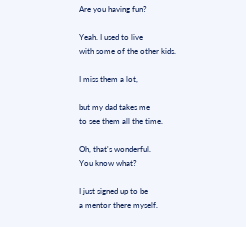Are you having fun?

Yeah. I used to live
with some of the other kids.

I miss them a lot,

but my dad takes me
to see them all the time.

Oh, that's wonderful.
You know what?

I just signed up to be
a mentor there myself.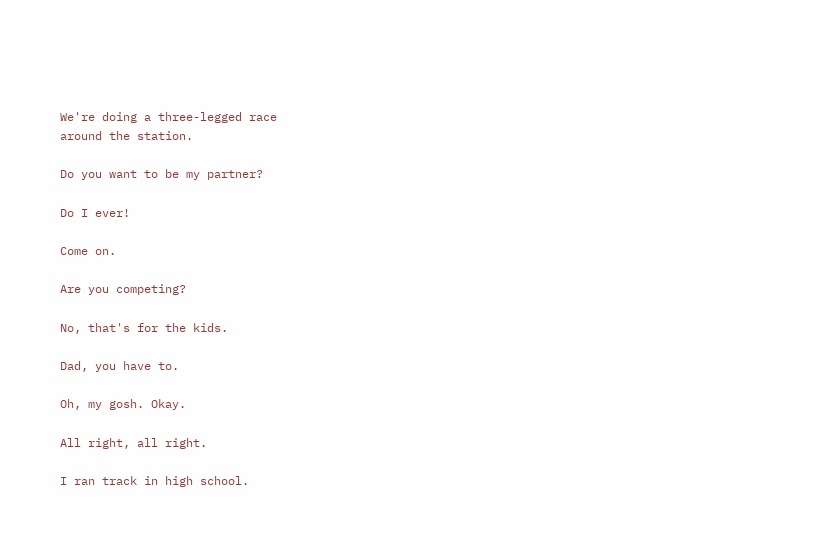We're doing a three-legged race
around the station.

Do you want to be my partner?

Do I ever!

Come on.

Are you competing?

No, that's for the kids.

Dad, you have to.

Oh, my gosh. Okay.

All right, all right.

I ran track in high school.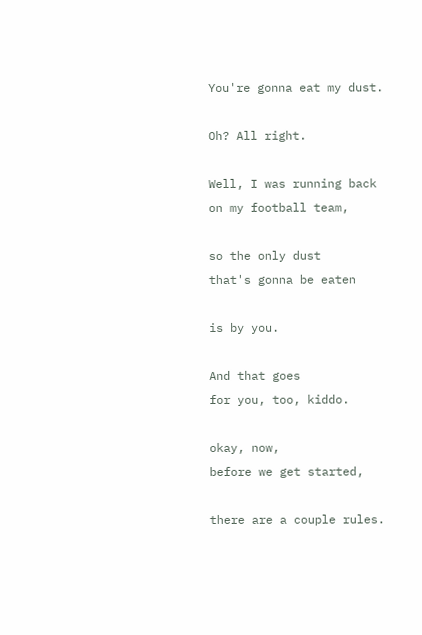You're gonna eat my dust.

Oh? All right.

Well, I was running back
on my football team,

so the only dust
that's gonna be eaten

is by you.

And that goes
for you, too, kiddo.

okay, now,
before we get started,

there are a couple rules.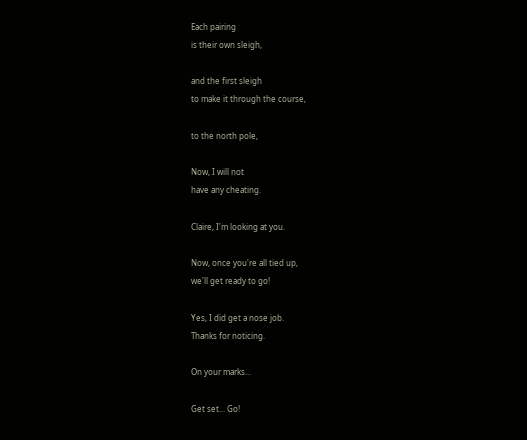Each pairing
is their own sleigh,

and the first sleigh
to make it through the course,

to the north pole,

Now, I will not
have any cheating.

Claire, I'm looking at you.

Now, once you're all tied up,
we'll get ready to go!

Yes, I did get a nose job.
Thanks for noticing.

On your marks...

Get set... Go!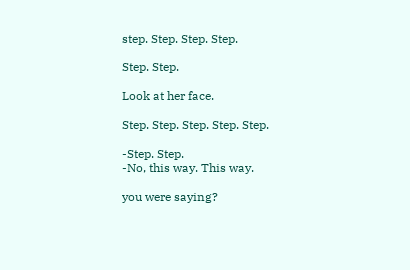step. Step. Step. Step.

Step. Step.

Look at her face.

Step. Step. Step. Step. Step.

-Step. Step.
-No, this way. This way.

you were saying?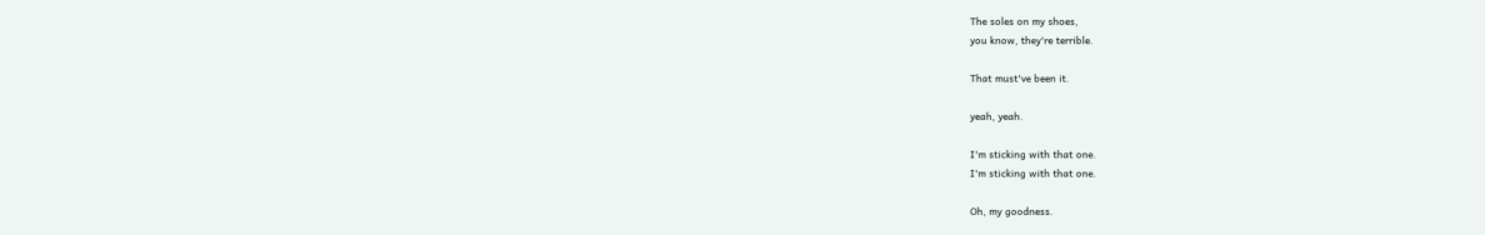The soles on my shoes,
you know, they're terrible.

That must've been it.

yeah, yeah.

I'm sticking with that one.
I'm sticking with that one.

Oh, my goodness.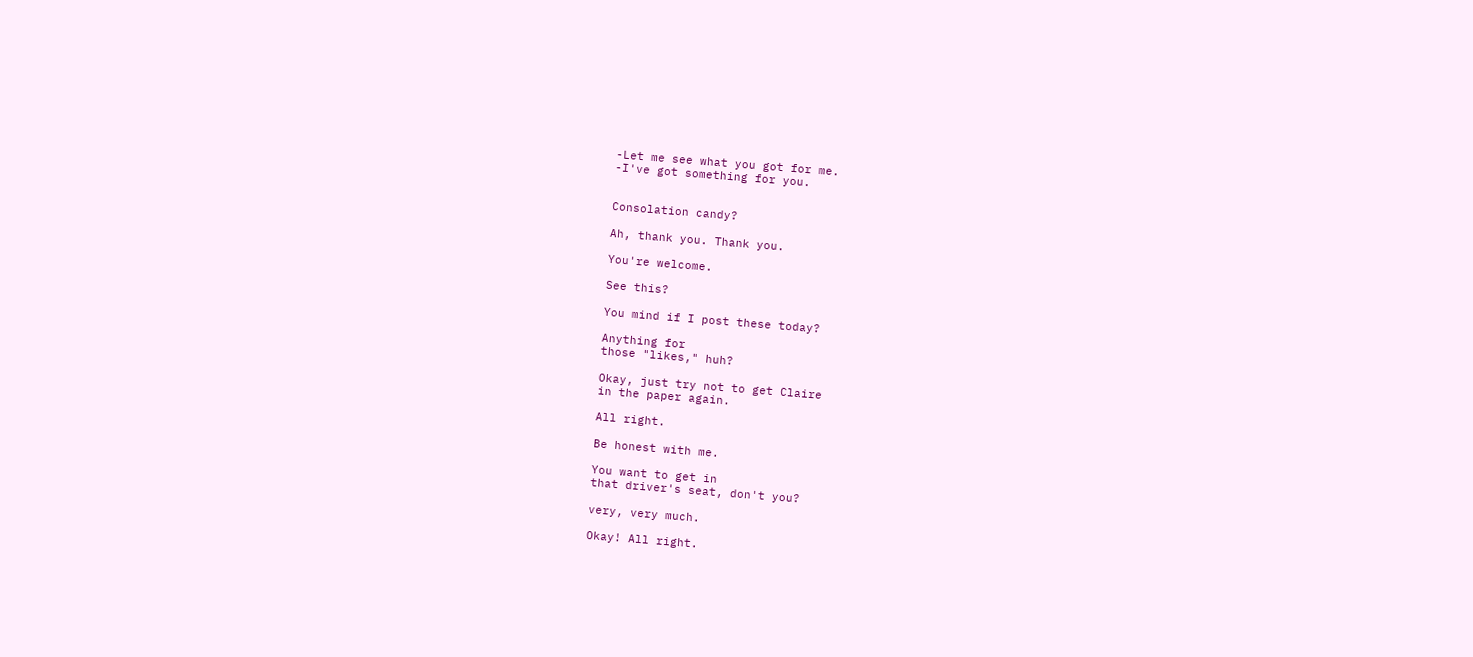-Let me see what you got for me.
-I've got something for you.


Consolation candy?

Ah, thank you. Thank you.

You're welcome.

See this?

You mind if I post these today?

Anything for
those "likes," huh?

Okay, just try not to get Claire
in the paper again.

All right.

Be honest with me.

You want to get in
that driver's seat, don't you?

very, very much.

Okay! All right.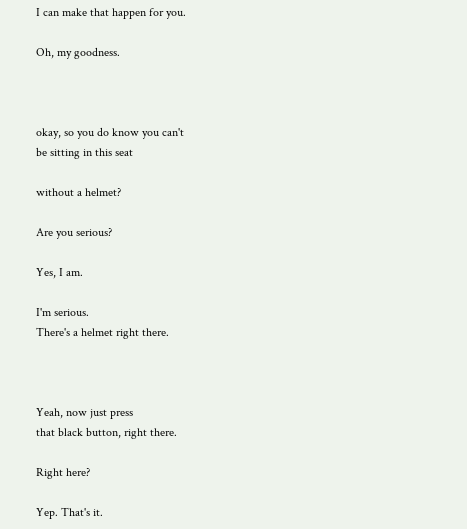I can make that happen for you.

Oh, my goodness.



okay, so you do know you can't
be sitting in this seat

without a helmet?

Are you serious?

Yes, I am.

I'm serious.
There's a helmet right there.



Yeah, now just press
that black button, right there.

Right here?

Yep. That's it.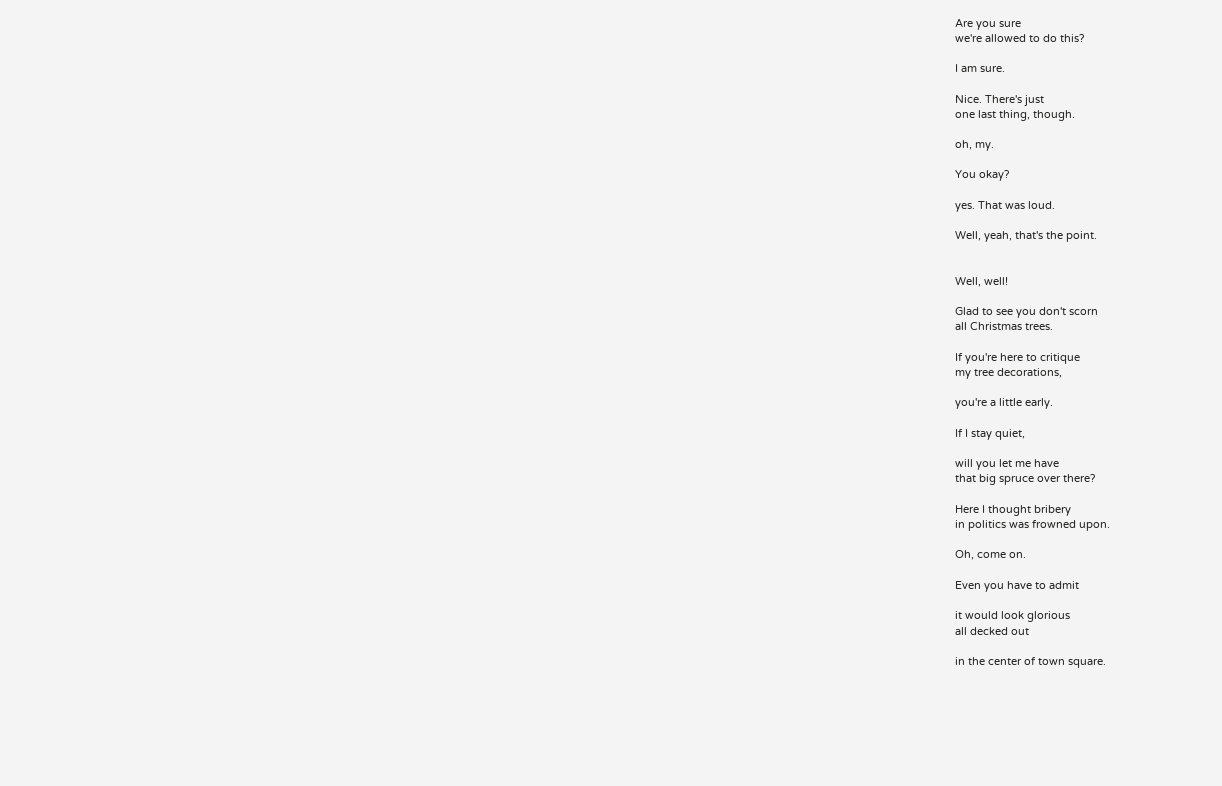Are you sure
we're allowed to do this?

I am sure.

Nice. There's just
one last thing, though.

oh, my.

You okay?

yes. That was loud.

Well, yeah, that's the point.


Well, well!

Glad to see you don't scorn
all Christmas trees.

If you're here to critique
my tree decorations,

you're a little early.

If I stay quiet,

will you let me have
that big spruce over there?

Here I thought bribery
in politics was frowned upon.

Oh, come on.

Even you have to admit

it would look glorious
all decked out

in the center of town square.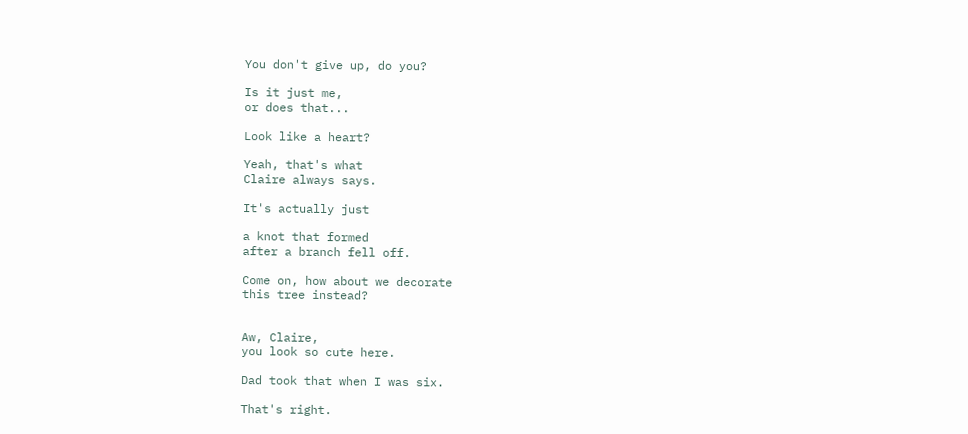You don't give up, do you?

Is it just me,
or does that...

Look like a heart?

Yeah, that's what
Claire always says.

It's actually just

a knot that formed
after a branch fell off.

Come on, how about we decorate
this tree instead?


Aw, Claire,
you look so cute here.

Dad took that when I was six.

That's right.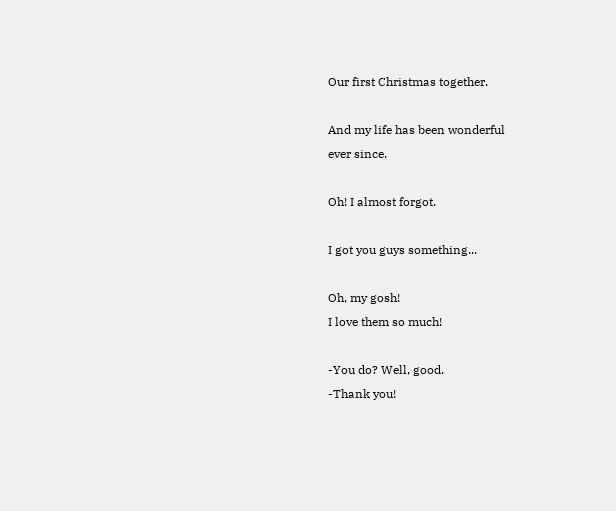Our first Christmas together.

And my life has been wonderful
ever since.

Oh! I almost forgot.

I got you guys something...

Oh, my gosh!
I love them so much!

-You do? Well, good.
-Thank you!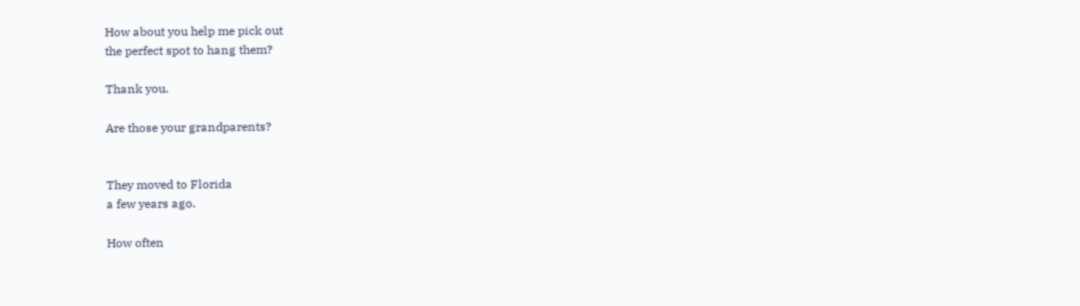How about you help me pick out
the perfect spot to hang them?

Thank you.

Are those your grandparents?


They moved to Florida
a few years ago.

How often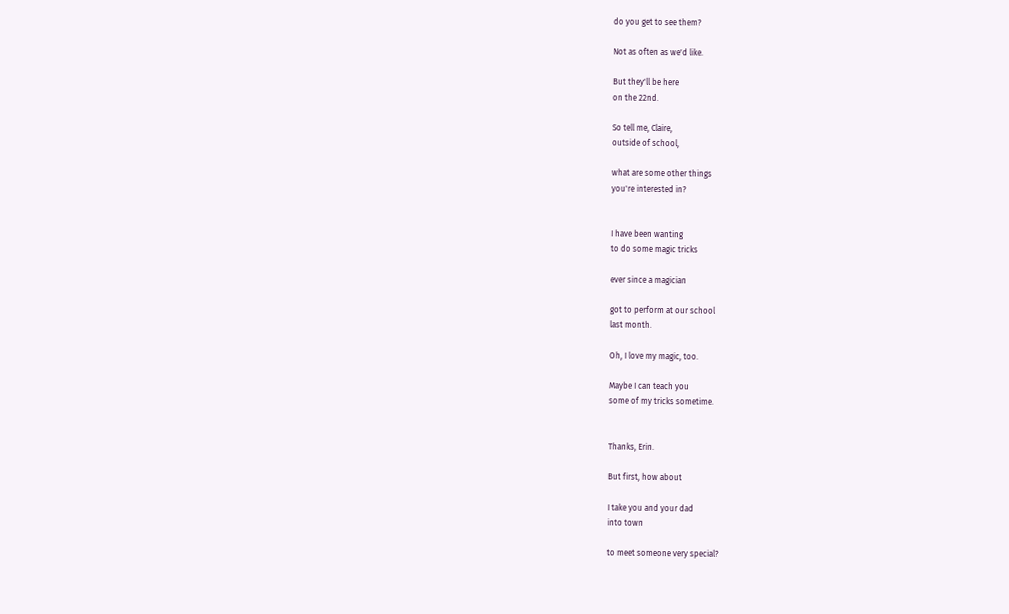do you get to see them?

Not as often as we'd like.

But they'll be here
on the 22nd.

So tell me, Claire,
outside of school,

what are some other things
you're interested in?


I have been wanting
to do some magic tricks

ever since a magician

got to perform at our school
last month.

Oh, I love my magic, too.

Maybe I can teach you
some of my tricks sometime.


Thanks, Erin.

But first, how about

I take you and your dad
into town

to meet someone very special?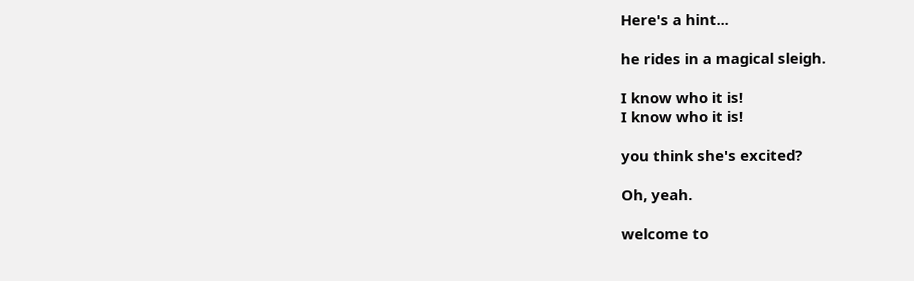Here's a hint...

he rides in a magical sleigh.

I know who it is!
I know who it is!

you think she's excited?

Oh, yeah.

welcome to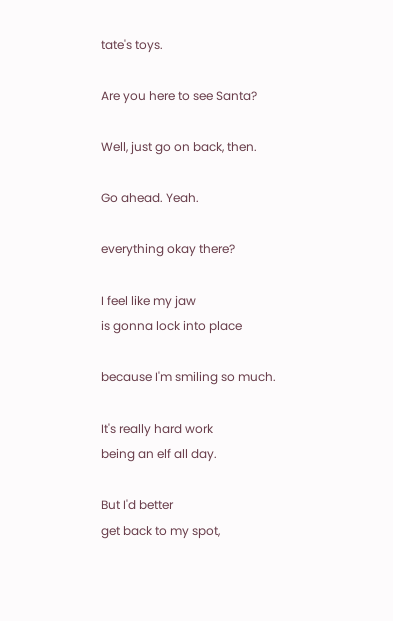tate's toys.

Are you here to see Santa?

Well, just go on back, then.

Go ahead. Yeah.

everything okay there?

I feel like my jaw
is gonna lock into place

because I'm smiling so much.

It's really hard work
being an elf all day.

But I'd better
get back to my spot,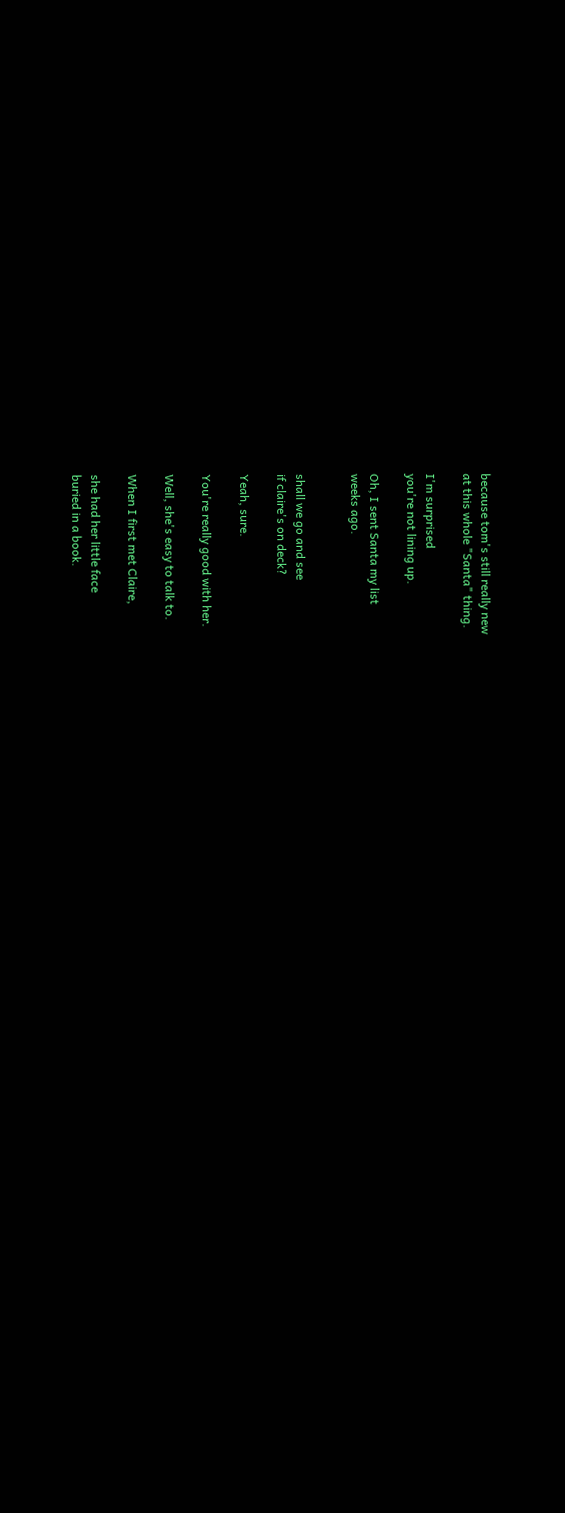because tom's still really new
at this whole "Santa" thing.

I'm surprised
you're not lining up.

Oh, I sent Santa my list
weeks ago.


shall we go and see
if claire's on deck?

Yeah, sure.

You're really good with her.

Well, she's easy to talk to.

When I first met Claire,

she had her little face
buried in a book.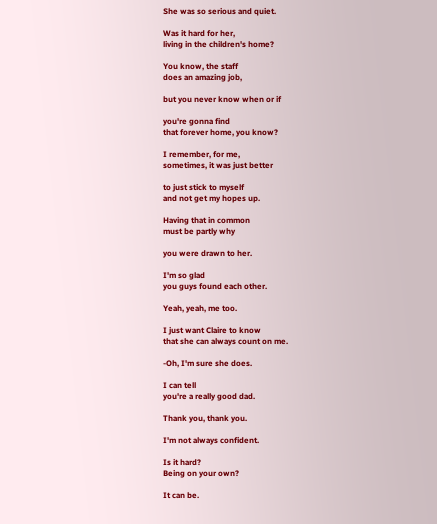She was so serious and quiet.

Was it hard for her,
living in the children's home?

You know, the staff
does an amazing job,

but you never know when or if

you're gonna find
that forever home, you know?

I remember, for me,
sometimes, it was just better

to just stick to myself
and not get my hopes up.

Having that in common
must be partly why

you were drawn to her.

I'm so glad
you guys found each other.

Yeah, yeah, me too.

I just want Claire to know
that she can always count on me.

-Oh, I'm sure she does.

I can tell
you're a really good dad.

Thank you, thank you.

I'm not always confident.

Is it hard?
Being on your own?

It can be.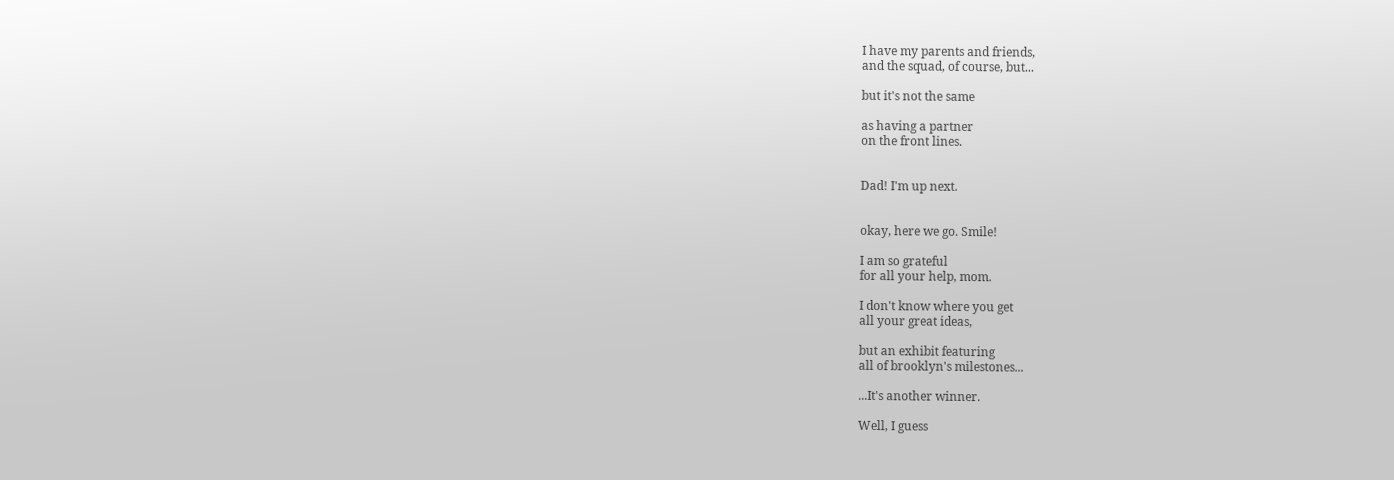I have my parents and friends,
and the squad, of course, but...

but it's not the same

as having a partner
on the front lines.


Dad! I'm up next.


okay, here we go. Smile!

I am so grateful
for all your help, mom.

I don't know where you get
all your great ideas,

but an exhibit featuring
all of brooklyn's milestones...

...It's another winner.

Well, I guess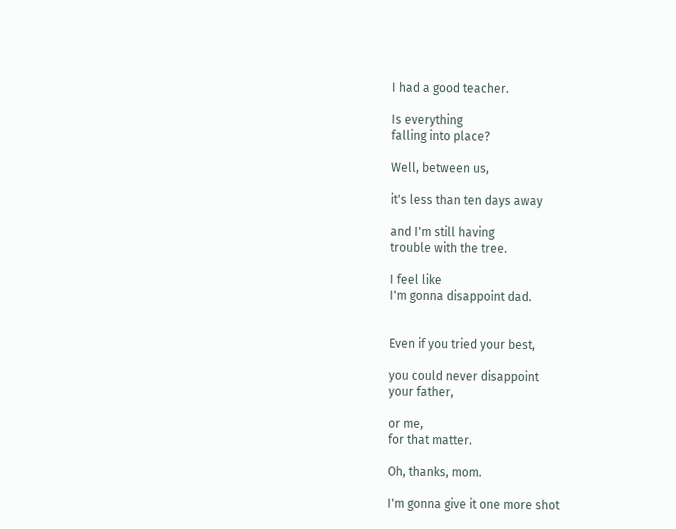I had a good teacher.

Is everything
falling into place?

Well, between us,

it's less than ten days away

and I'm still having
trouble with the tree.

I feel like
I'm gonna disappoint dad.


Even if you tried your best,

you could never disappoint
your father,

or me,
for that matter.

Oh, thanks, mom.

I'm gonna give it one more shot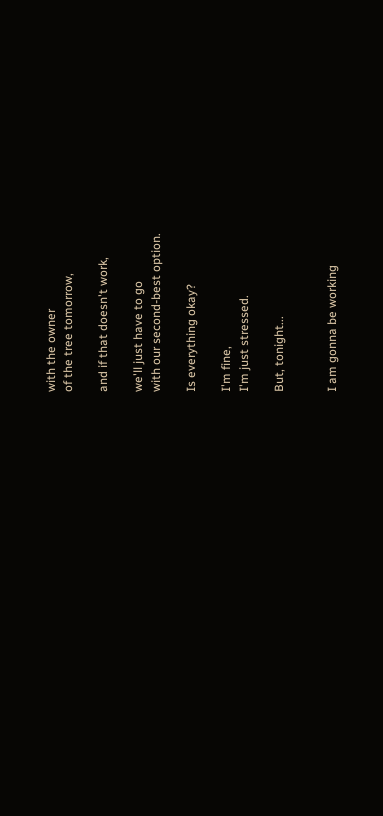with the owner
of the tree tomorrow,

and if that doesn't work,

we'll just have to go
with our second-best option.

Is everything okay?

I'm fine,
I'm just stressed.

But, tonight...


I am gonna be working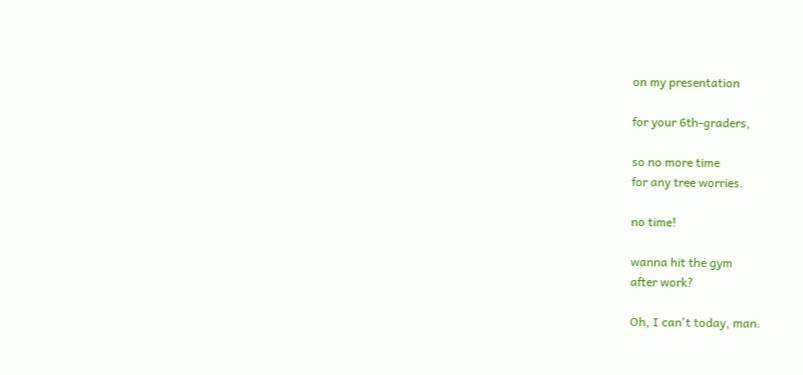on my presentation

for your 6th-graders,

so no more time
for any tree worries.

no time!

wanna hit the gym
after work?

Oh, I can't today, man.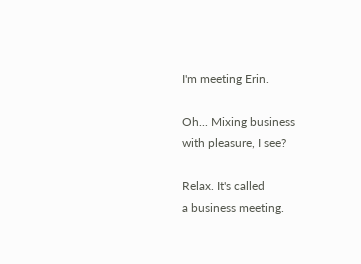I'm meeting Erin.

Oh... Mixing business
with pleasure, I see?

Relax. It's called
a business meeting.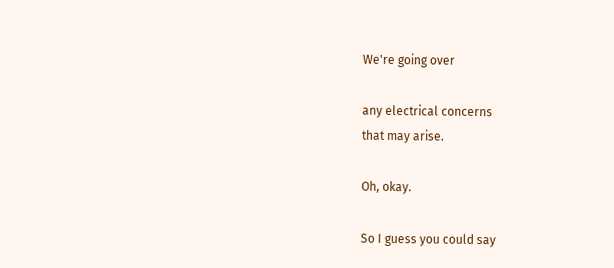We're going over

any electrical concerns
that may arise.

Oh, okay.

So I guess you could say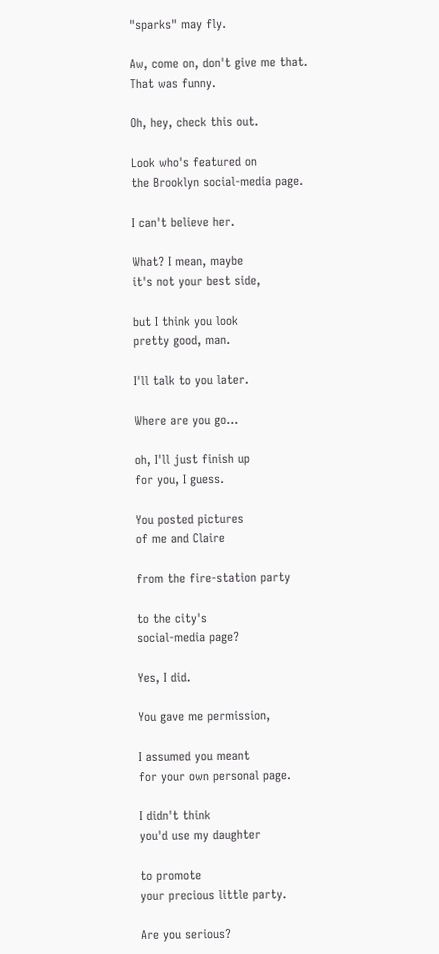"sparks" may fly.

Aw, come on, don't give me that.
That was funny.

Oh, hey, check this out.

Look who's featured on
the Brooklyn social-media page.

I can't believe her.

What? I mean, maybe
it's not your best side,

but I think you look
pretty good, man.

I'll talk to you later.

Where are you go...

oh, I'll just finish up
for you, I guess.

You posted pictures
of me and Claire

from the fire-station party

to the city's
social-media page?

Yes, I did.

You gave me permission,

I assumed you meant
for your own personal page.

I didn't think
you'd use my daughter

to promote
your precious little party.

Are you serious?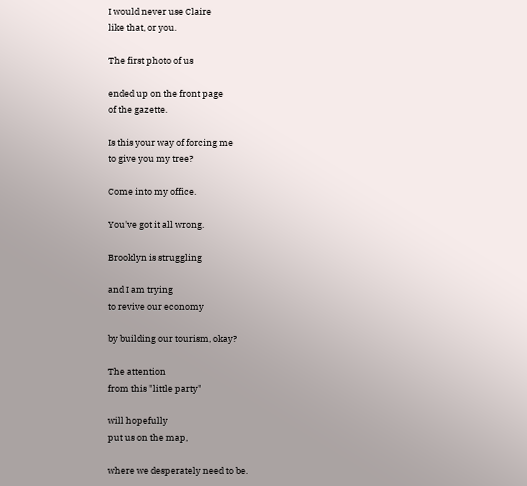I would never use Claire
like that, or you.

The first photo of us

ended up on the front page
of the gazette.

Is this your way of forcing me
to give you my tree?

Come into my office.

You've got it all wrong.

Brooklyn is struggling

and I am trying
to revive our economy

by building our tourism, okay?

The attention
from this "little party"

will hopefully
put us on the map,

where we desperately need to be.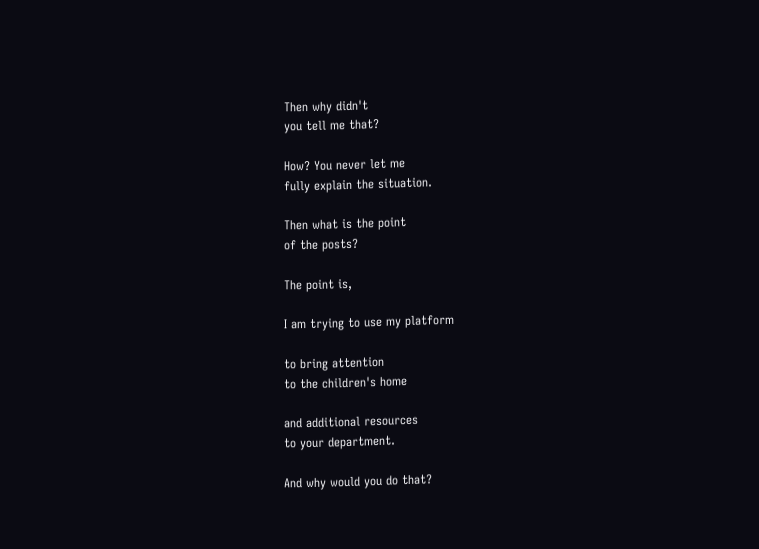Then why didn't
you tell me that?

How? You never let me
fully explain the situation.

Then what is the point
of the posts?

The point is,

I am trying to use my platform

to bring attention
to the children's home

and additional resources
to your department.

And why would you do that?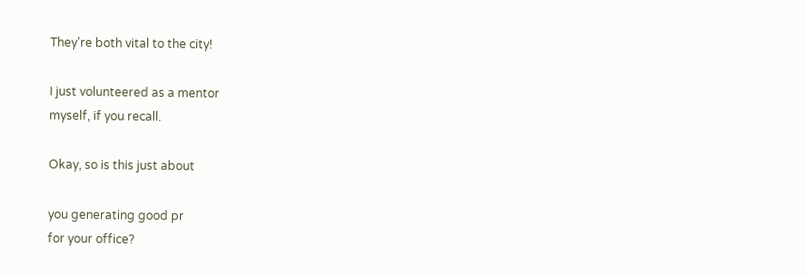They're both vital to the city!

I just volunteered as a mentor
myself, if you recall.

Okay, so is this just about

you generating good pr
for your office?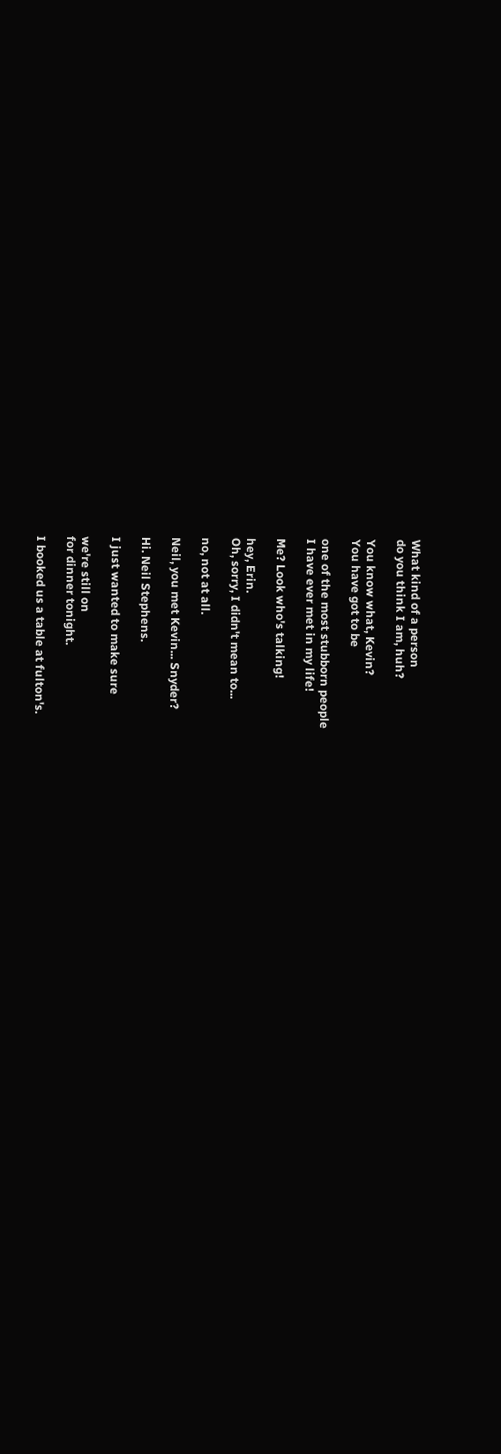What kind of a person
do you think I am, huh?

You know what, Kevin?
You have got to be

one of the most stubborn people
I have ever met in my life!

Me? Look who's talking!

hey, Erin.
Oh, sorry, I didn't mean to...

no, not at all.

Neil, you met Kevin... Snyder?

Hi. Neil Stephens.

I just wanted to make sure

we're still on
for dinner tonight.

I booked us a table at fulton's.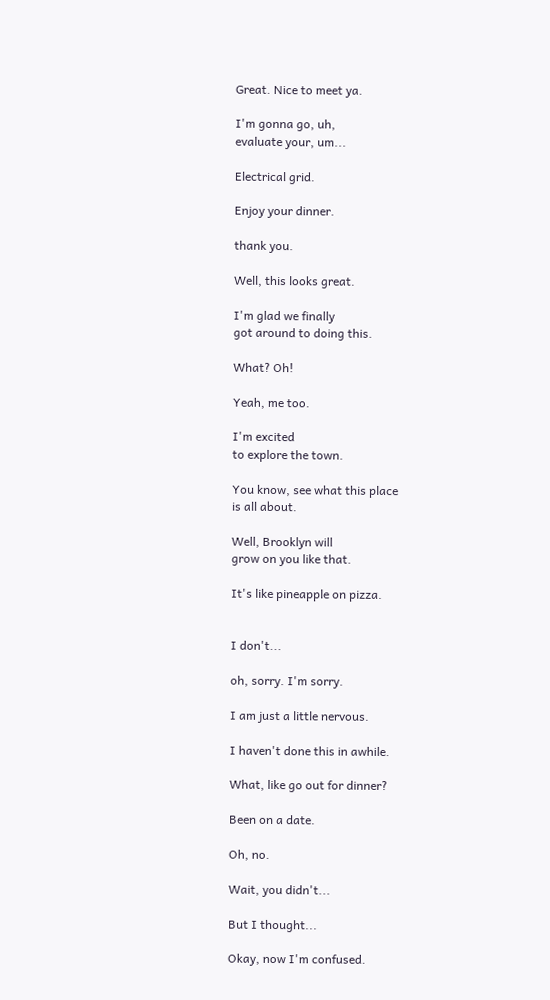Great. Nice to meet ya.

I'm gonna go, uh,
evaluate your, um...

Electrical grid.

Enjoy your dinner.

thank you.

Well, this looks great.

I'm glad we finally
got around to doing this.

What? Oh!

Yeah, me too.

I'm excited
to explore the town.

You know, see what this place
is all about.

Well, Brooklyn will
grow on you like that.

It's like pineapple on pizza.


I don't...

oh, sorry. I'm sorry.

I am just a little nervous.

I haven't done this in awhile.

What, like go out for dinner?

Been on a date.

Oh, no.

Wait, you didn't...

But I thought...

Okay, now I'm confused.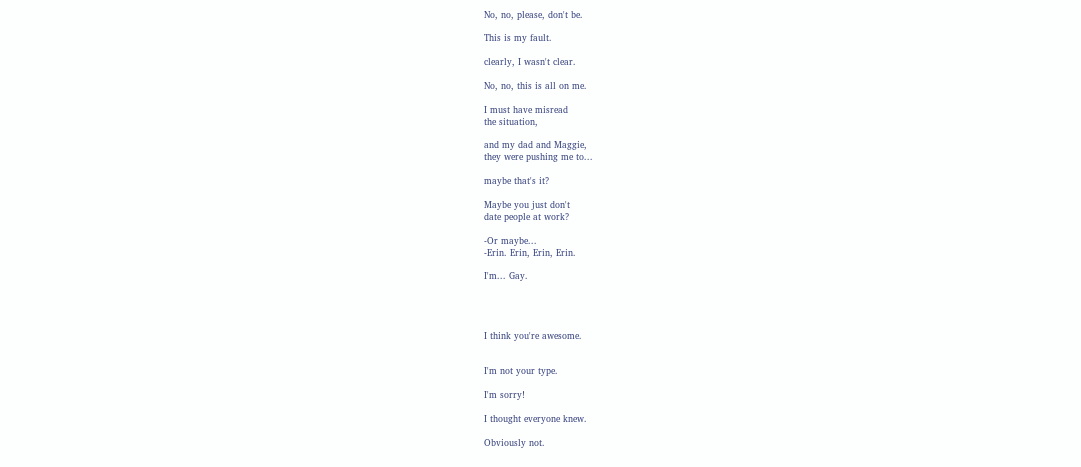No, no, please, don't be.

This is my fault.

clearly, I wasn't clear.

No, no, this is all on me.

I must have misread
the situation,

and my dad and Maggie,
they were pushing me to...

maybe that's it?

Maybe you just don't
date people at work?

-Or maybe...
-Erin. Erin, Erin, Erin.

I'm... Gay.




I think you're awesome.


I'm not your type.

I'm sorry!

I thought everyone knew.

Obviously not.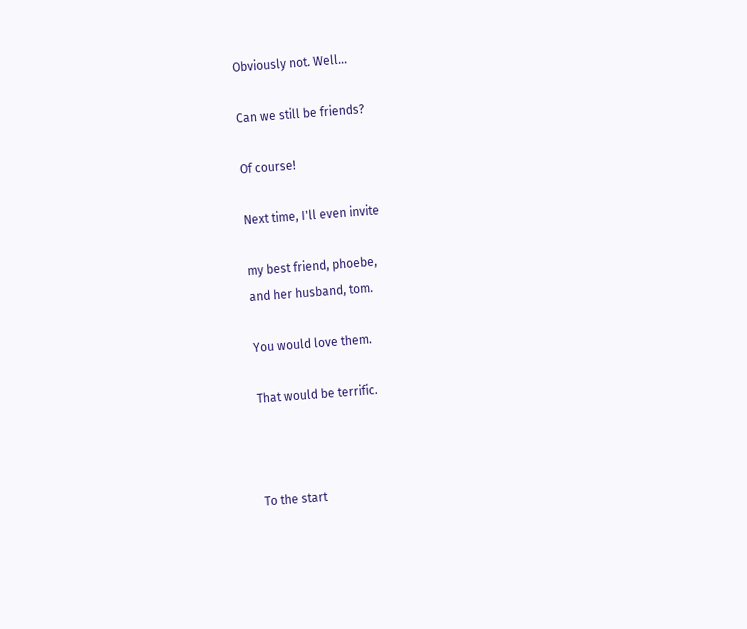Obviously not. Well...

Can we still be friends?

Of course!

Next time, I'll even invite

my best friend, phoebe,
and her husband, tom.

You would love them.

That would be terrific.



To the start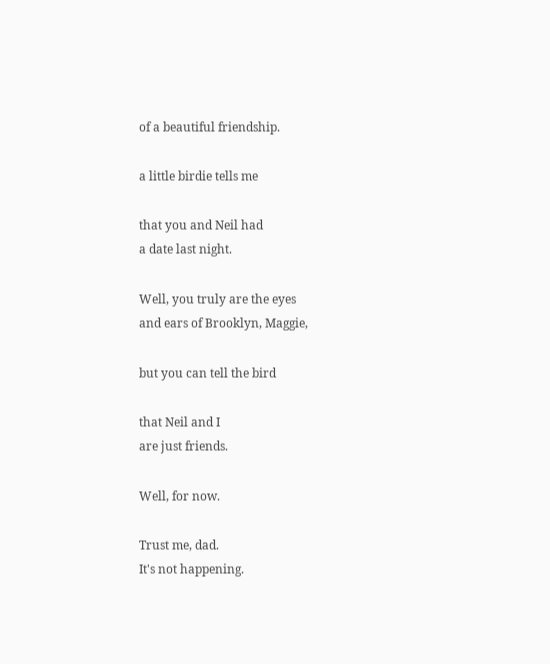of a beautiful friendship.

a little birdie tells me

that you and Neil had
a date last night.

Well, you truly are the eyes
and ears of Brooklyn, Maggie,

but you can tell the bird

that Neil and I
are just friends.

Well, for now.

Trust me, dad.
It's not happening.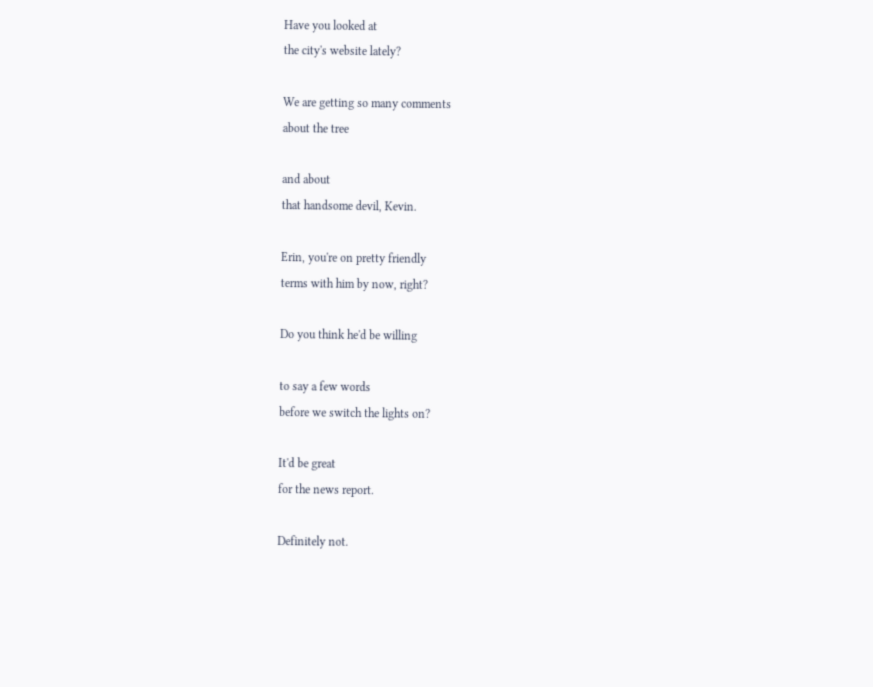Have you looked at
the city's website lately?

We are getting so many comments
about the tree

and about
that handsome devil, Kevin.

Erin, you're on pretty friendly
terms with him by now, right?

Do you think he'd be willing

to say a few words
before we switch the lights on?

It'd be great
for the news report.

Definitely not.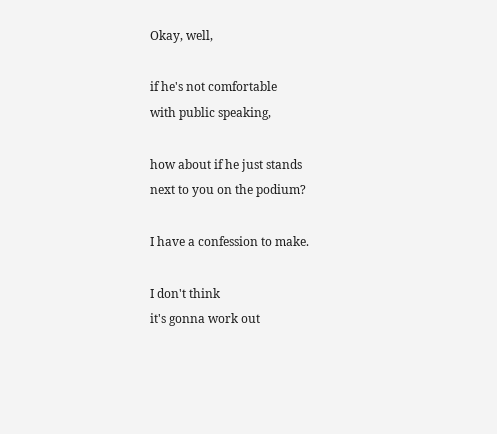Okay, well,

if he's not comfortable
with public speaking,

how about if he just stands
next to you on the podium?

I have a confession to make.

I don't think
it's gonna work out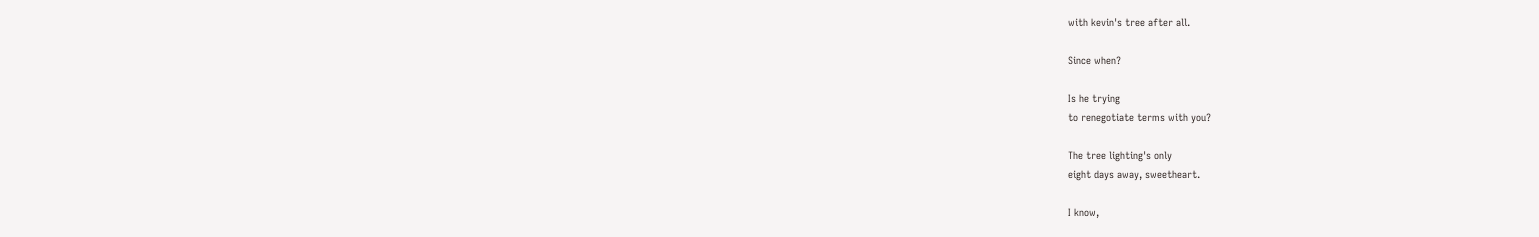with kevin's tree after all.

Since when?

Is he trying
to renegotiate terms with you?

The tree lighting's only
eight days away, sweetheart.

I know,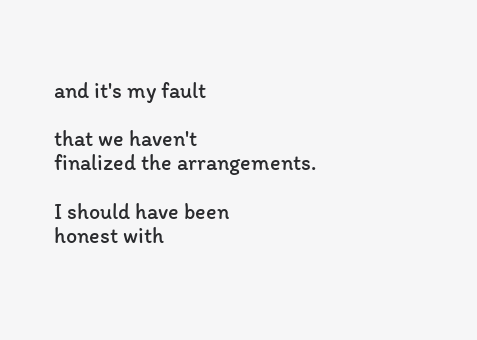and it's my fault

that we haven't
finalized the arrangements.

I should have been
honest with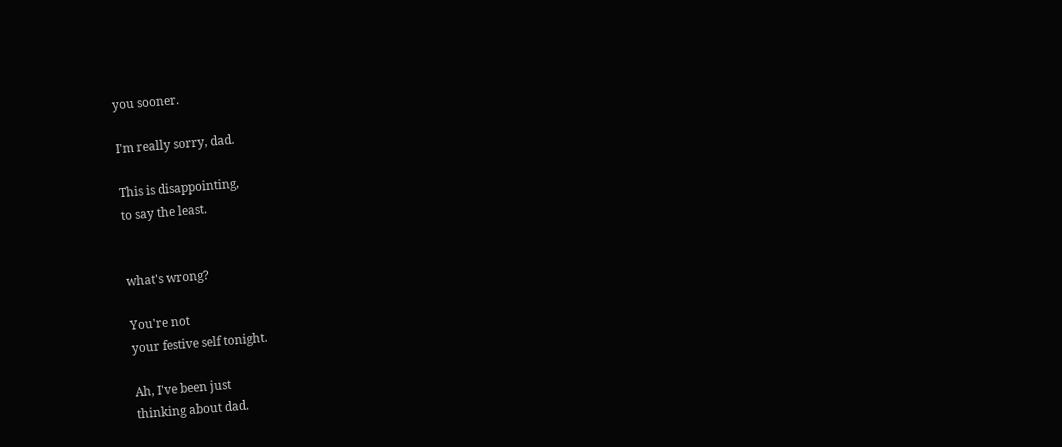you sooner.

I'm really sorry, dad.

This is disappointing,
to say the least.


what's wrong?

You're not
your festive self tonight.

Ah, I've been just
thinking about dad.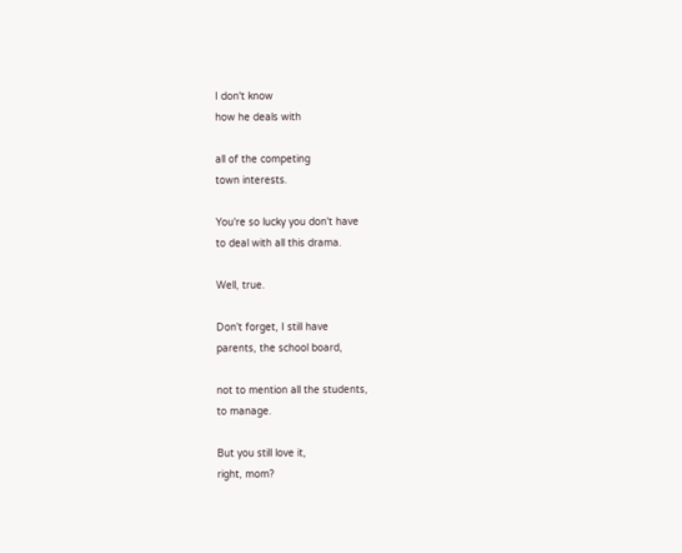I don't know
how he deals with

all of the competing
town interests.

You're so lucky you don't have
to deal with all this drama.

Well, true.

Don't forget, I still have
parents, the school board,

not to mention all the students,
to manage.

But you still love it,
right, mom?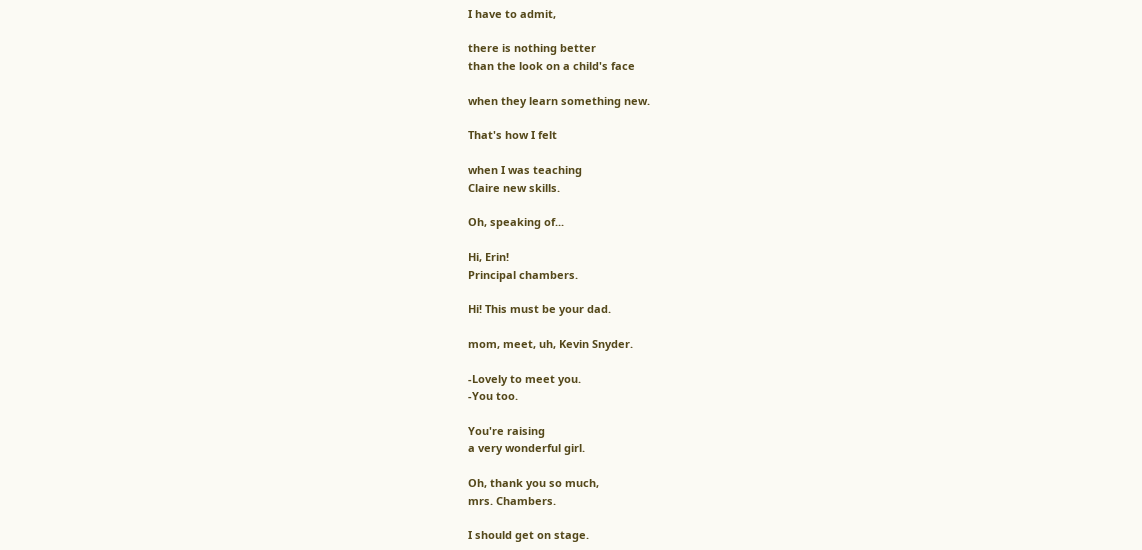I have to admit,

there is nothing better
than the look on a child's face

when they learn something new.

That's how I felt

when I was teaching
Claire new skills.

Oh, speaking of...

Hi, Erin!
Principal chambers.

Hi! This must be your dad.

mom, meet, uh, Kevin Snyder.

-Lovely to meet you.
-You too.

You're raising
a very wonderful girl.

Oh, thank you so much,
mrs. Chambers.

I should get on stage.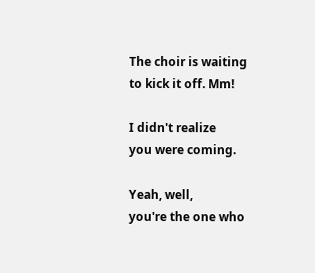The choir is waiting
to kick it off. Mm!

I didn't realize
you were coming.

Yeah, well,
you're the one who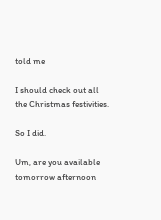told me

I should check out all
the Christmas festivities.

So I did.

Um, are you available
tomorrow afternoon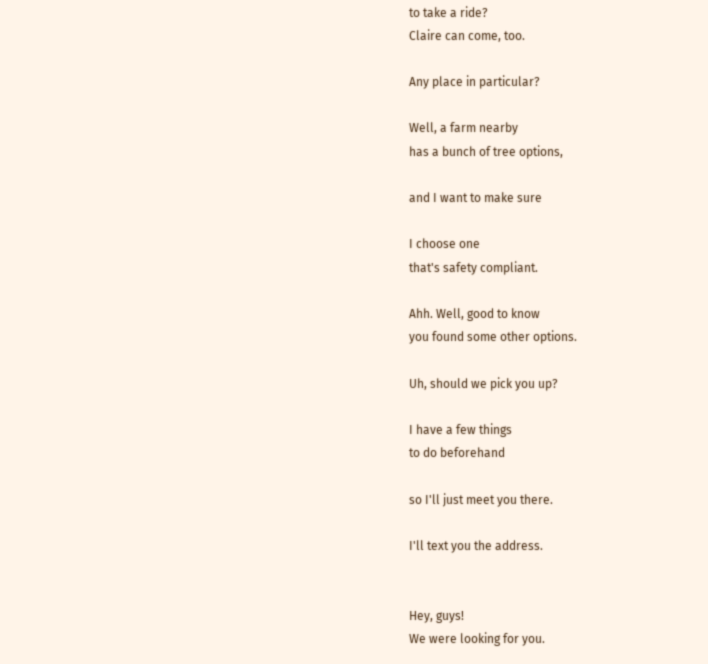to take a ride?
Claire can come, too.

Any place in particular?

Well, a farm nearby
has a bunch of tree options,

and I want to make sure

I choose one
that's safety compliant.

Ahh. Well, good to know
you found some other options.

Uh, should we pick you up?

I have a few things
to do beforehand

so I'll just meet you there.

I'll text you the address.


Hey, guys!
We were looking for you.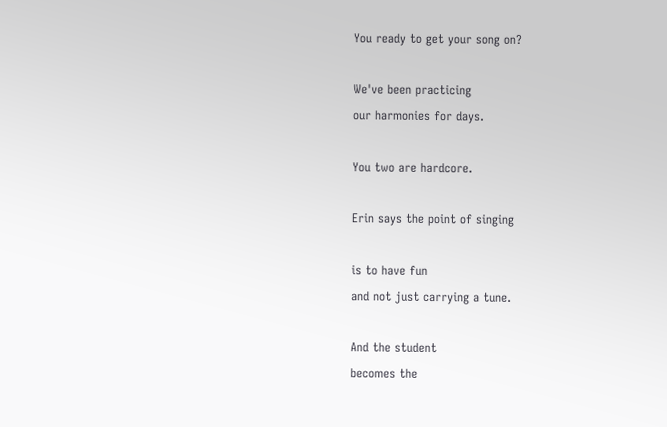You ready to get your song on?

We've been practicing
our harmonies for days.

You two are hardcore.

Erin says the point of singing

is to have fun
and not just carrying a tune.

And the student
becomes the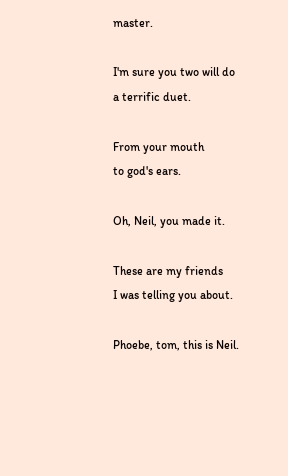master.

I'm sure you two will do
a terrific duet.

From your mouth
to god's ears.

Oh, Neil, you made it.

These are my friends
I was telling you about.

Phoebe, tom, this is Neil.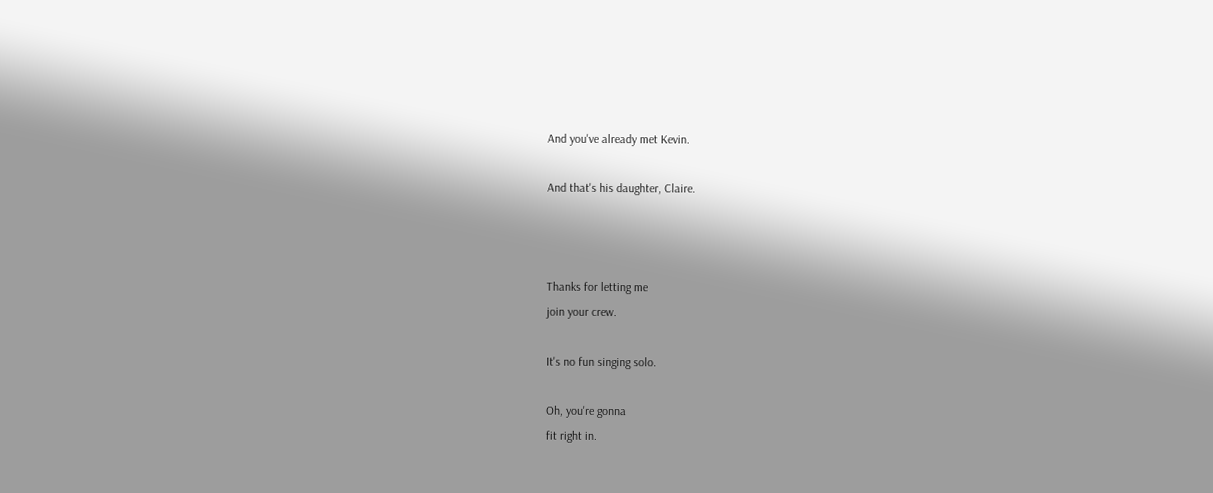And you've already met Kevin.

And that's his daughter, Claire.



Thanks for letting me
join your crew.

It's no fun singing solo.

Oh, you're gonna
fit right in.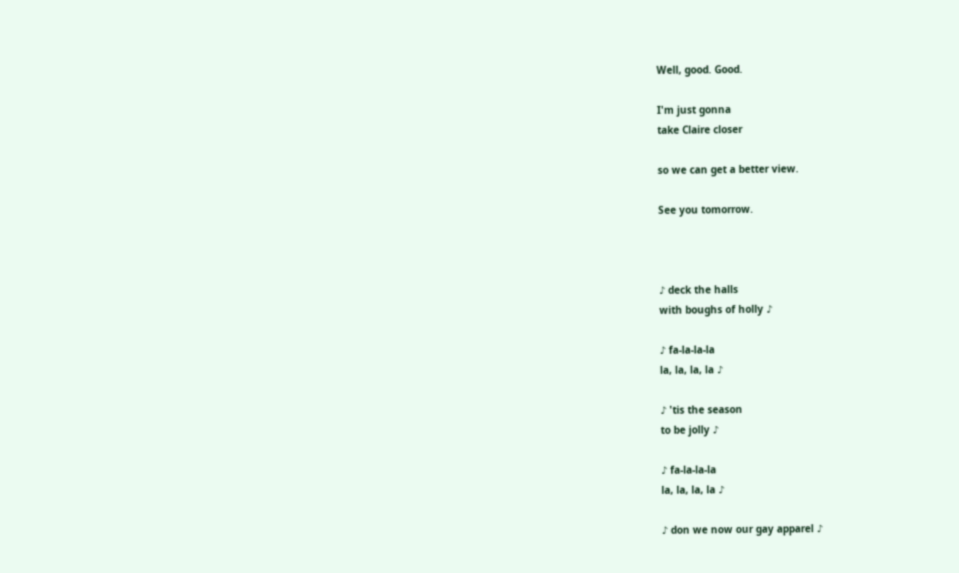Well, good. Good.

I'm just gonna
take Claire closer

so we can get a better view.

See you tomorrow.



♪ deck the halls
with boughs of holly ♪

♪ fa-la-la-la
la, la, la, la ♪

♪ 'tis the season
to be jolly ♪

♪ fa-la-la-la
la, la, la, la ♪

♪ don we now our gay apparel ♪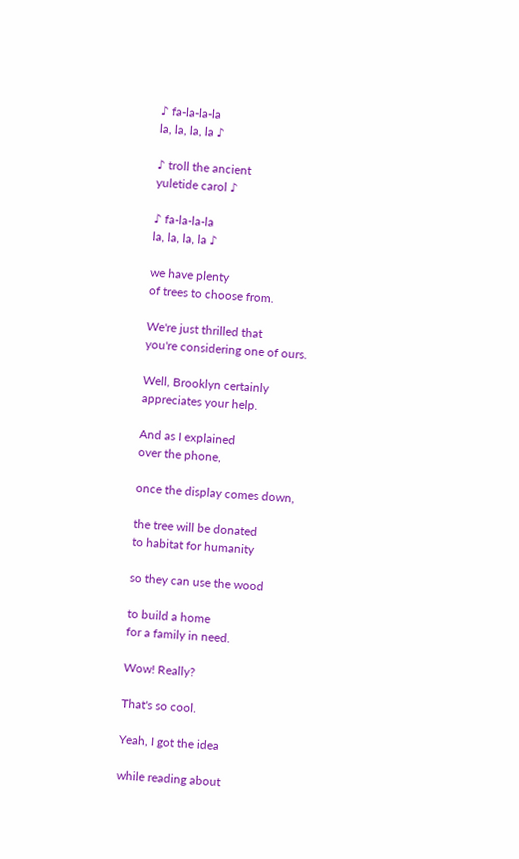♪ fa-la-la-la
la, la, la, la ♪

♪ troll the ancient
yuletide carol ♪

♪ fa-la-la-la
la, la, la, la ♪

we have plenty
of trees to choose from.

We're just thrilled that
you're considering one of ours.

Well, Brooklyn certainly
appreciates your help.

And as I explained
over the phone,

once the display comes down,

the tree will be donated
to habitat for humanity

so they can use the wood

to build a home
for a family in need.

Wow! Really?

That's so cool.

Yeah, I got the idea

while reading about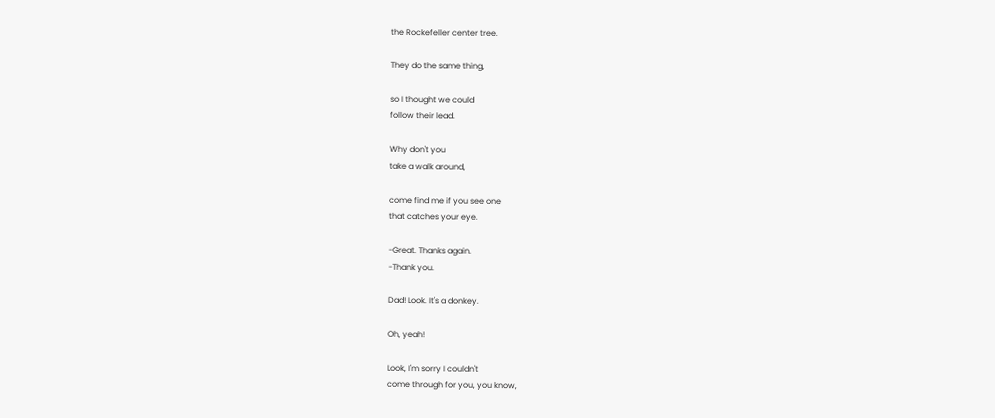the Rockefeller center tree.

They do the same thing,

so I thought we could
follow their lead.

Why don't you
take a walk around,

come find me if you see one
that catches your eye.

-Great. Thanks again.
-Thank you.

Dad! Look. It's a donkey.

Oh, yeah!

Look, I'm sorry I couldn't
come through for you, you know,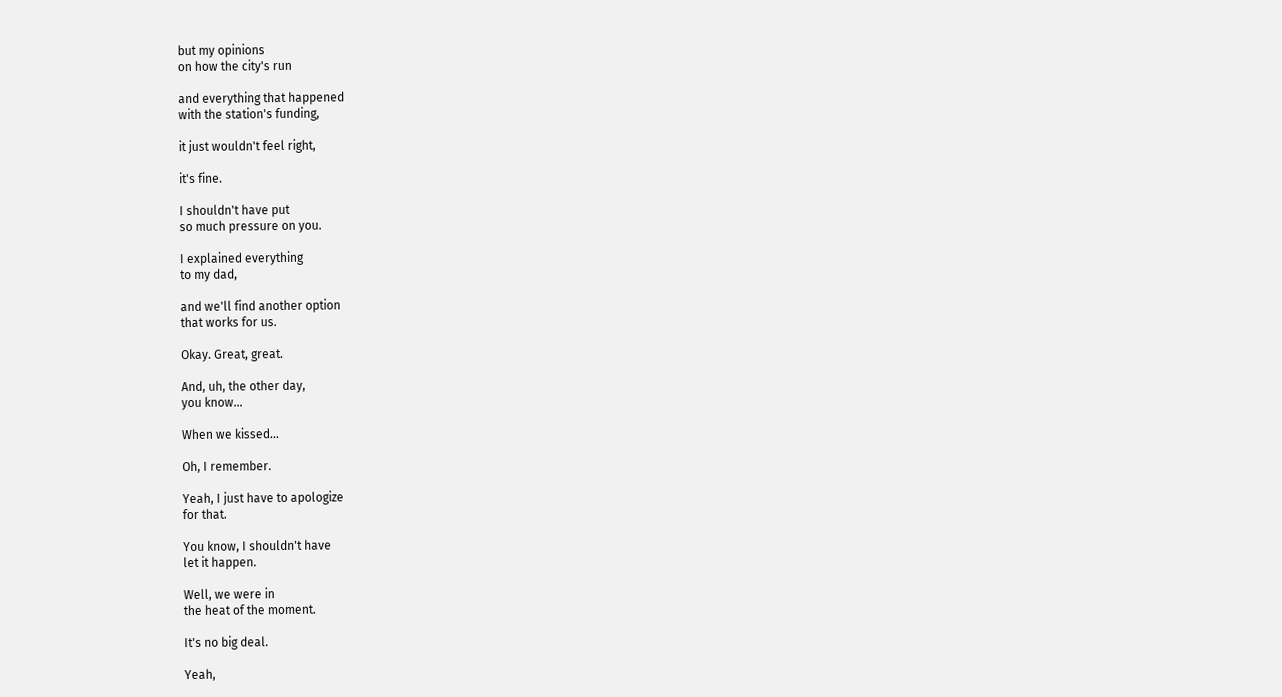but my opinions
on how the city's run

and everything that happened
with the station's funding,

it just wouldn't feel right,

it's fine.

I shouldn't have put
so much pressure on you.

I explained everything
to my dad,

and we'll find another option
that works for us.

Okay. Great, great.

And, uh, the other day,
you know...

When we kissed...

Oh, I remember.

Yeah, I just have to apologize
for that.

You know, I shouldn't have
let it happen.

Well, we were in
the heat of the moment.

It's no big deal.

Yeah,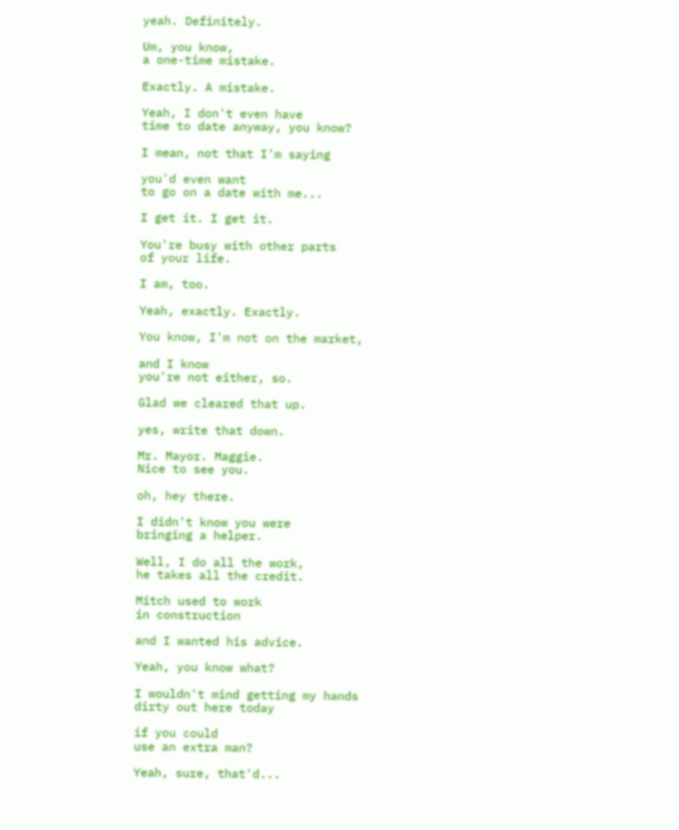yeah. Definitely.

Um, you know,
a one-time mistake.

Exactly. A mistake.

Yeah, I don't even have
time to date anyway, you know?

I mean, not that I'm saying

you'd even want
to go on a date with me...

I get it. I get it.

You're busy with other parts
of your life.

I am, too.

Yeah, exactly. Exactly.

You know, I'm not on the market,

and I know
you're not either, so.

Glad we cleared that up.

yes, write that down.

Mr. Mayor. Maggie.
Nice to see you.

oh, hey there.

I didn't know you were
bringing a helper.

Well, I do all the work,
he takes all the credit.

Mitch used to work
in construction

and I wanted his advice.

Yeah, you know what?

I wouldn't mind getting my hands
dirty out here today

if you could
use an extra man?

Yeah, sure, that'd...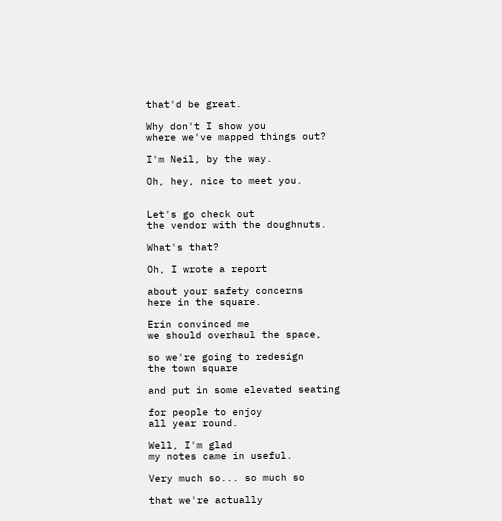that'd be great.

Why don't I show you
where we've mapped things out?

I'm Neil, by the way.

Oh, hey, nice to meet you.


Let's go check out
the vendor with the doughnuts.

What's that?

Oh, I wrote a report

about your safety concerns
here in the square.

Erin convinced me
we should overhaul the space,

so we're going to redesign
the town square

and put in some elevated seating

for people to enjoy
all year round.

Well, I'm glad
my notes came in useful.

Very much so... so much so

that we're actually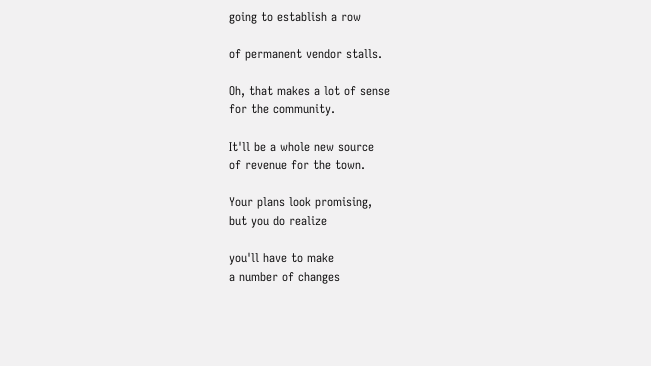going to establish a row

of permanent vendor stalls.

Oh, that makes a lot of sense
for the community.

It'll be a whole new source
of revenue for the town.

Your plans look promising,
but you do realize

you'll have to make
a number of changes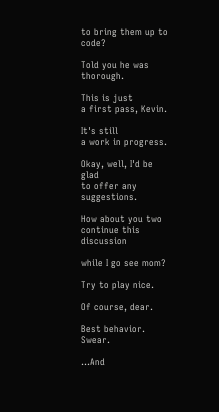to bring them up to code?

Told you he was thorough.

This is just
a first pass, Kevin.

It's still
a work in progress.

Okay, well, I'd be glad
to offer any suggestions.

How about you two
continue this discussion

while I go see mom?

Try to play nice.

Of course, dear.

Best behavior. Swear.

...And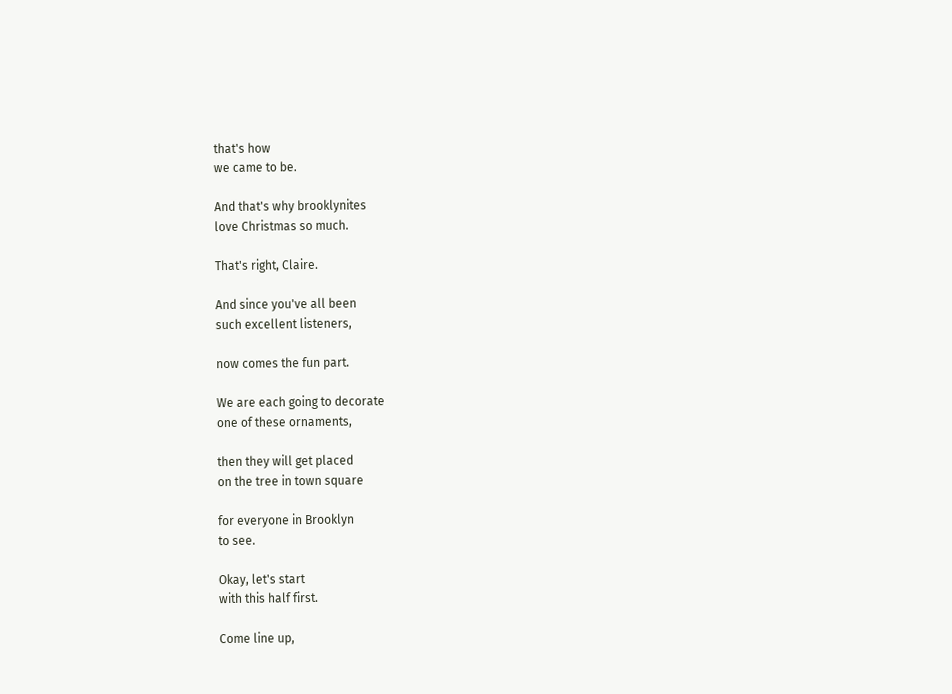that's how
we came to be.

And that's why brooklynites
love Christmas so much.

That's right, Claire.

And since you've all been
such excellent listeners,

now comes the fun part.

We are each going to decorate
one of these ornaments,

then they will get placed
on the tree in town square

for everyone in Brooklyn
to see.

Okay, let's start
with this half first.

Come line up,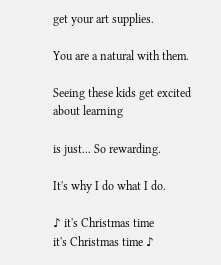get your art supplies.

You are a natural with them.

Seeing these kids get excited
about learning

is just... So rewarding.

It's why I do what I do.

♪ it's Christmas time
it's Christmas time ♪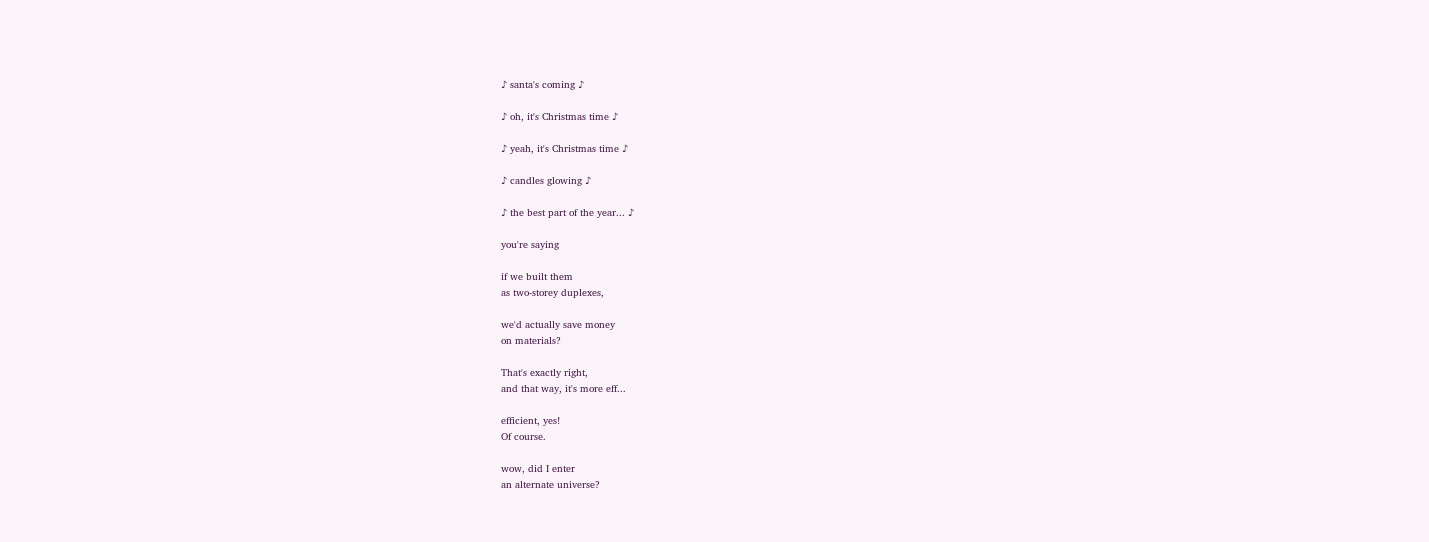♪ santa's coming ♪

♪ oh, it's Christmas time ♪

♪ yeah, it's Christmas time ♪

♪ candles glowing ♪

♪ the best part of the year... ♪

you're saying

if we built them
as two-storey duplexes,

we'd actually save money
on materials?

That's exactly right,
and that way, it's more eff...

efficient, yes!
Of course.

wow, did I enter
an alternate universe?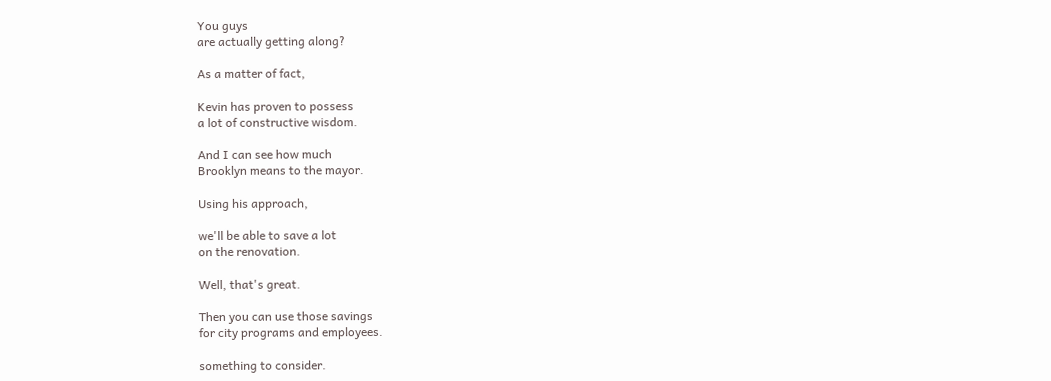You guys
are actually getting along?

As a matter of fact,

Kevin has proven to possess
a lot of constructive wisdom.

And I can see how much
Brooklyn means to the mayor.

Using his approach,

we'll be able to save a lot
on the renovation.

Well, that's great.

Then you can use those savings
for city programs and employees.

something to consider.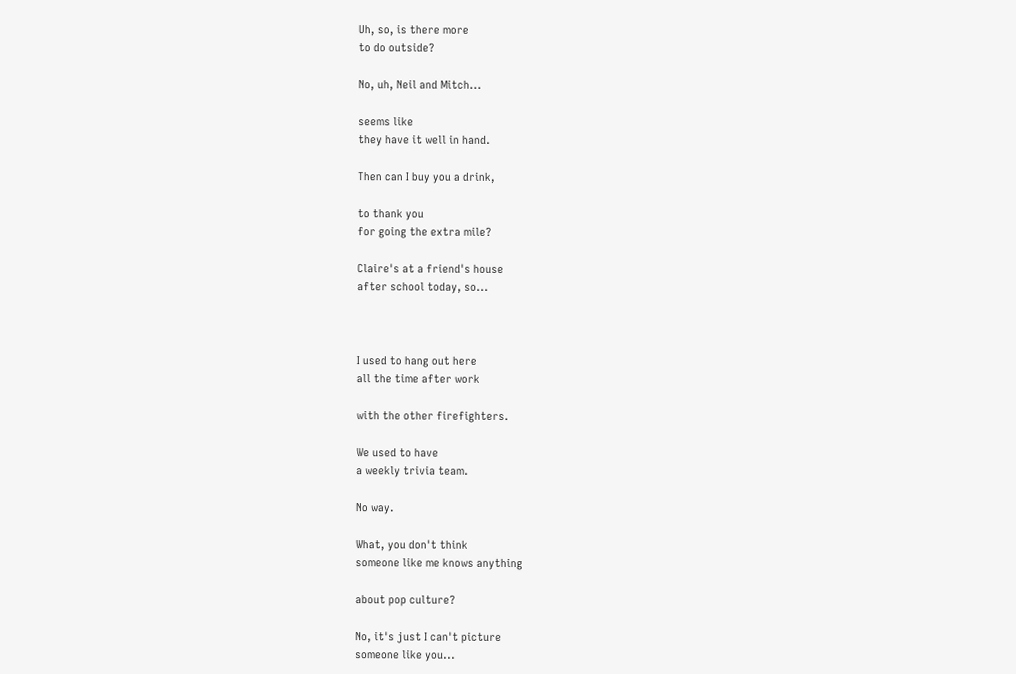Uh, so, is there more
to do outside?

No, uh, Neil and Mitch...

seems like
they have it well in hand.

Then can I buy you a drink,

to thank you
for going the extra mile?

Claire's at a friend's house
after school today, so...



I used to hang out here
all the time after work

with the other firefighters.

We used to have
a weekly trivia team.

No way.

What, you don't think
someone like me knows anything

about pop culture?

No, it's just I can't picture
someone like you...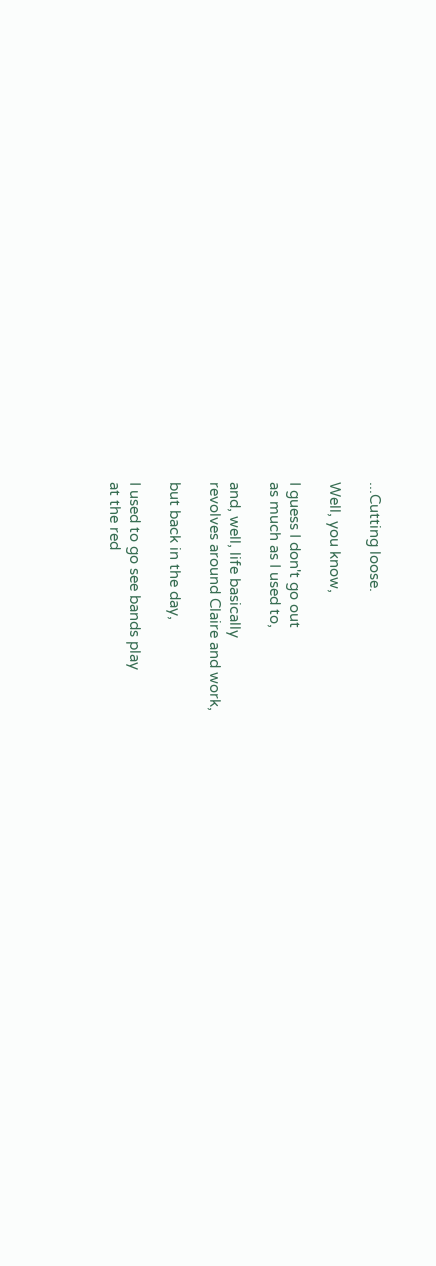...Cutting loose.

Well, you know,

I guess I don't go out
as much as I used to,

and, well, life basically
revolves around Claire and work,

but back in the day,

I used to go see bands play
at the red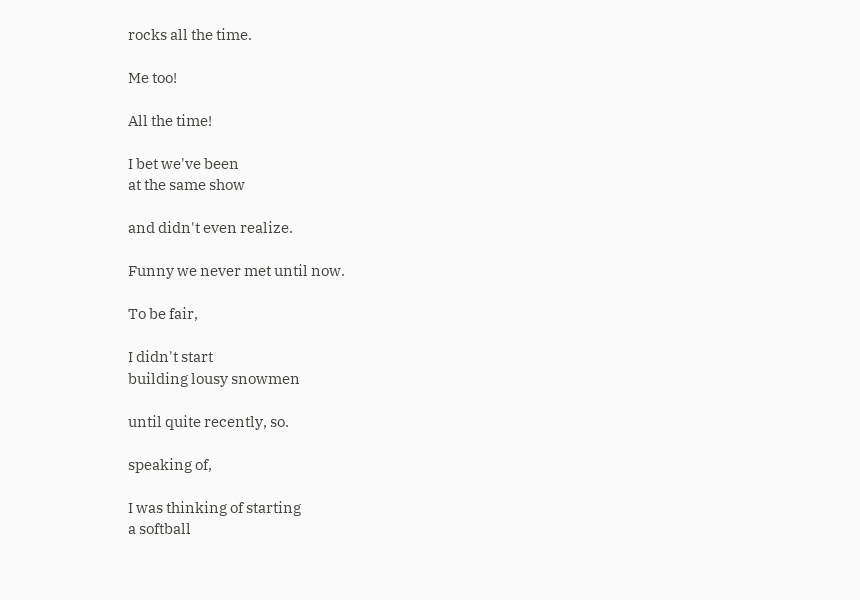rocks all the time.

Me too!

All the time!

I bet we've been
at the same show

and didn't even realize.

Funny we never met until now.

To be fair,

I didn't start
building lousy snowmen

until quite recently, so.

speaking of,

I was thinking of starting
a softball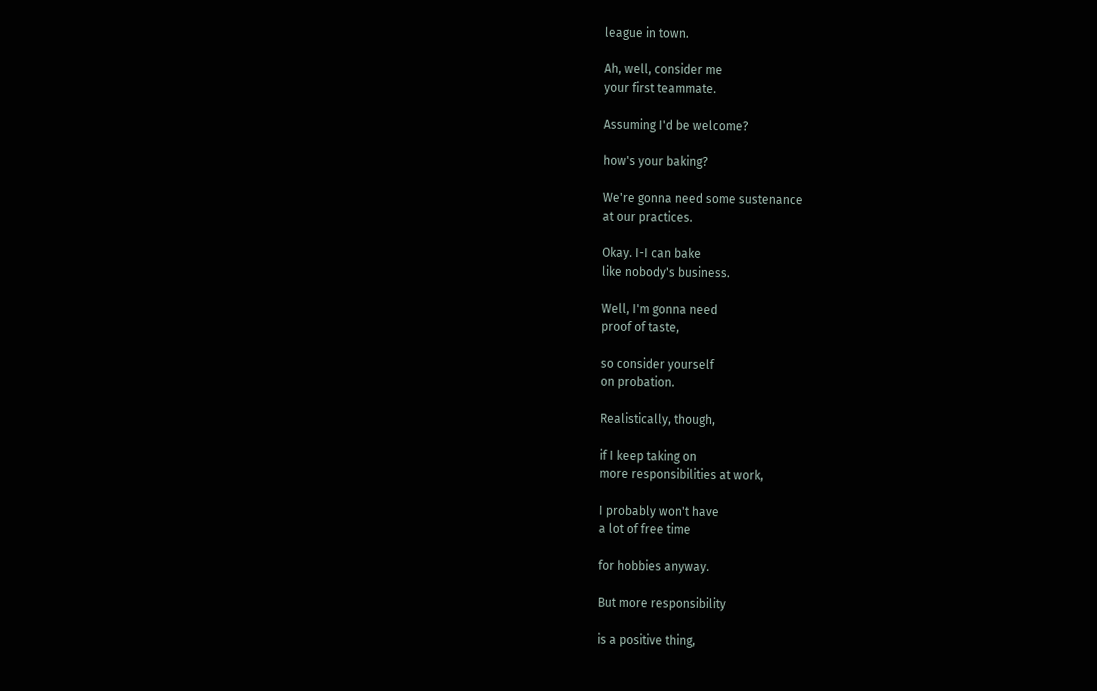league in town.

Ah, well, consider me
your first teammate.

Assuming I'd be welcome?

how's your baking?

We're gonna need some sustenance
at our practices.

Okay. I-I can bake
like nobody's business.

Well, I'm gonna need
proof of taste,

so consider yourself
on probation.

Realistically, though,

if I keep taking on
more responsibilities at work,

I probably won't have
a lot of free time

for hobbies anyway.

But more responsibility

is a positive thing,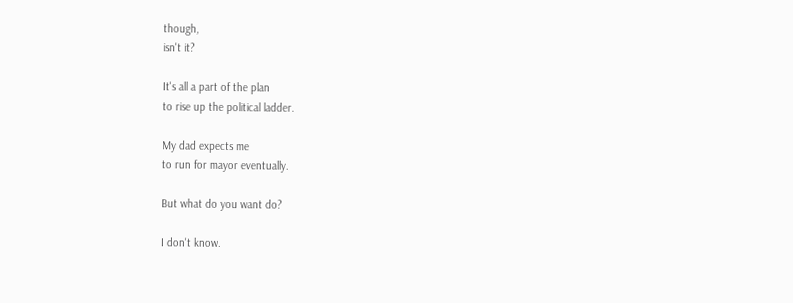though,
isn't it?

It's all a part of the plan
to rise up the political ladder.

My dad expects me
to run for mayor eventually.

But what do you want do?

I don't know.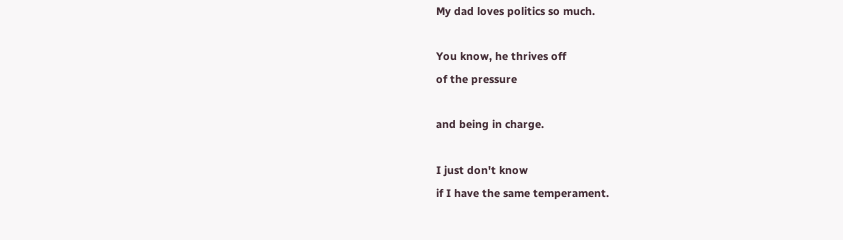My dad loves politics so much.

You know, he thrives off
of the pressure

and being in charge.

I just don't know
if I have the same temperament.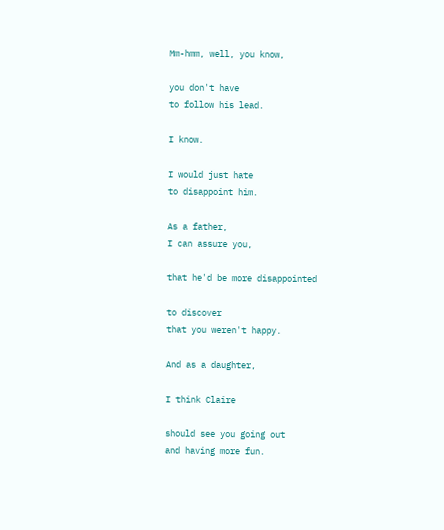Mm-hmm, well, you know,

you don't have
to follow his lead.

I know.

I would just hate
to disappoint him.

As a father,
I can assure you,

that he'd be more disappointed

to discover
that you weren't happy.

And as a daughter,

I think Claire

should see you going out
and having more fun.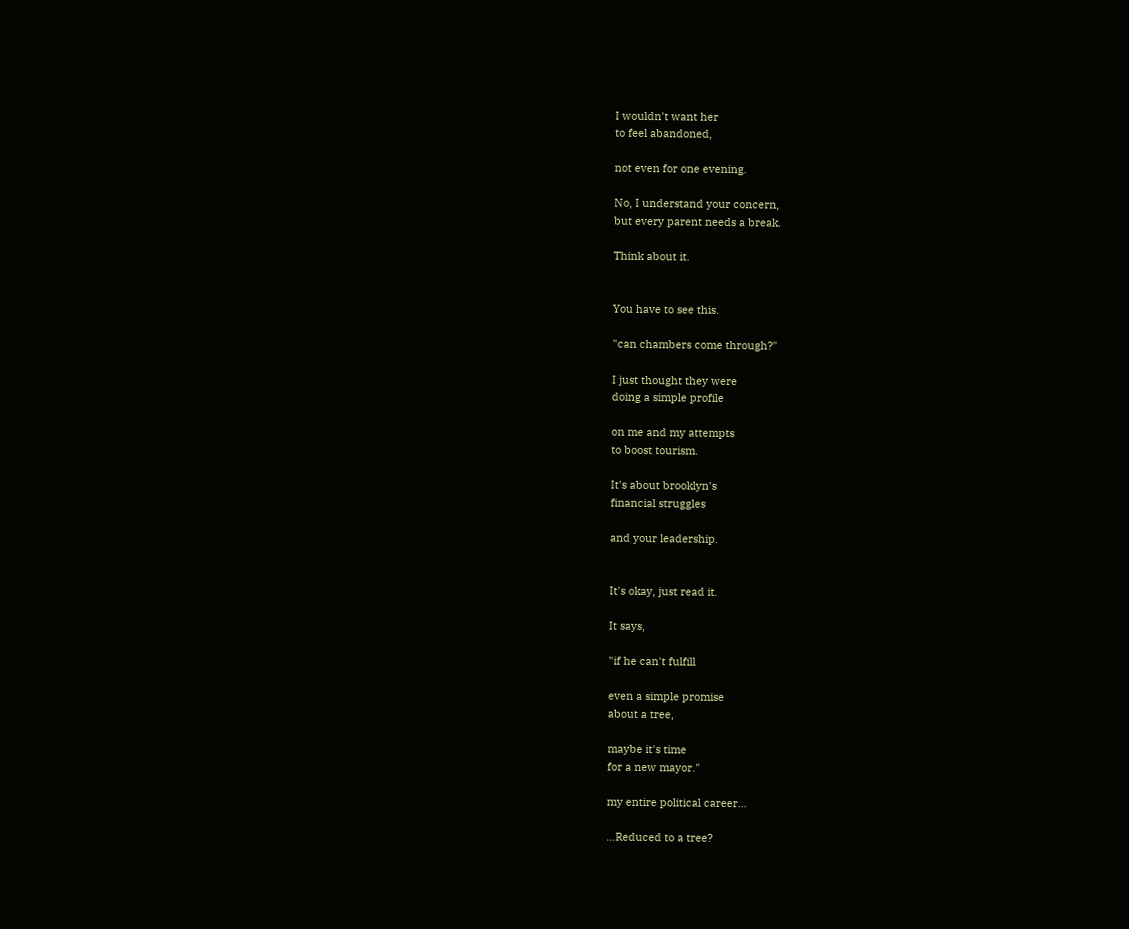I wouldn't want her
to feel abandoned,

not even for one evening.

No, I understand your concern,
but every parent needs a break.

Think about it.


You have to see this.

"can chambers come through?"

I just thought they were
doing a simple profile

on me and my attempts
to boost tourism.

It's about brooklyn's
financial struggles

and your leadership.


It's okay, just read it.

It says,

"if he can't fulfill

even a simple promise
about a tree,

maybe it's time
for a new mayor."

my entire political career...

...Reduced to a tree?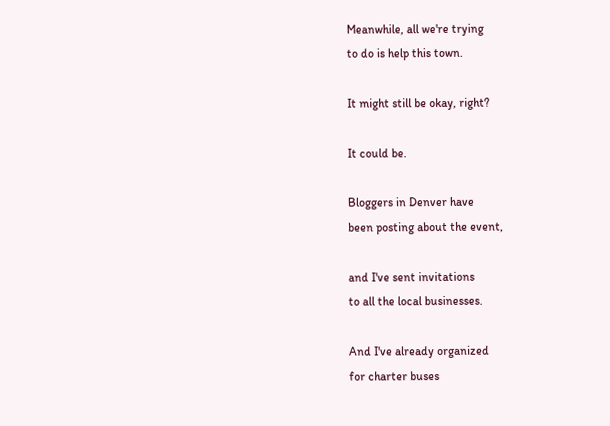Meanwhile, all we're trying
to do is help this town.

It might still be okay, right?

It could be.

Bloggers in Denver have
been posting about the event,

and I've sent invitations
to all the local businesses.

And I've already organized
for charter buses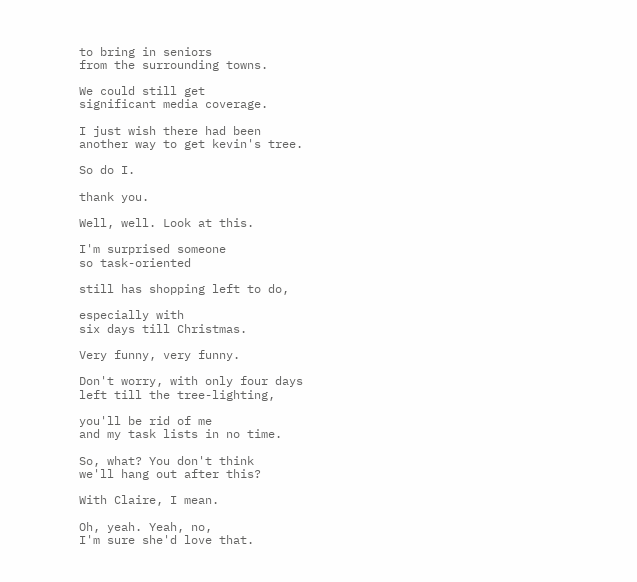to bring in seniors
from the surrounding towns.

We could still get
significant media coverage.

I just wish there had been
another way to get kevin's tree.

So do I.

thank you.

Well, well. Look at this.

I'm surprised someone
so task-oriented

still has shopping left to do,

especially with
six days till Christmas.

Very funny, very funny.

Don't worry, with only four days
left till the tree-lighting,

you'll be rid of me
and my task lists in no time.

So, what? You don't think
we'll hang out after this?

With Claire, I mean.

Oh, yeah. Yeah, no,
I'm sure she'd love that.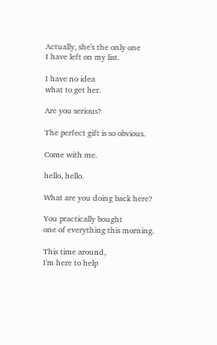Actually, she's the only one
I have left on my list.

I have no idea
what to get her.

Are you serious?

The perfect gift is so obvious.

Come with me.

hello, hello.

What are you doing back here?

You practically bought
one of everything this morning.

This time around,
I'm here to help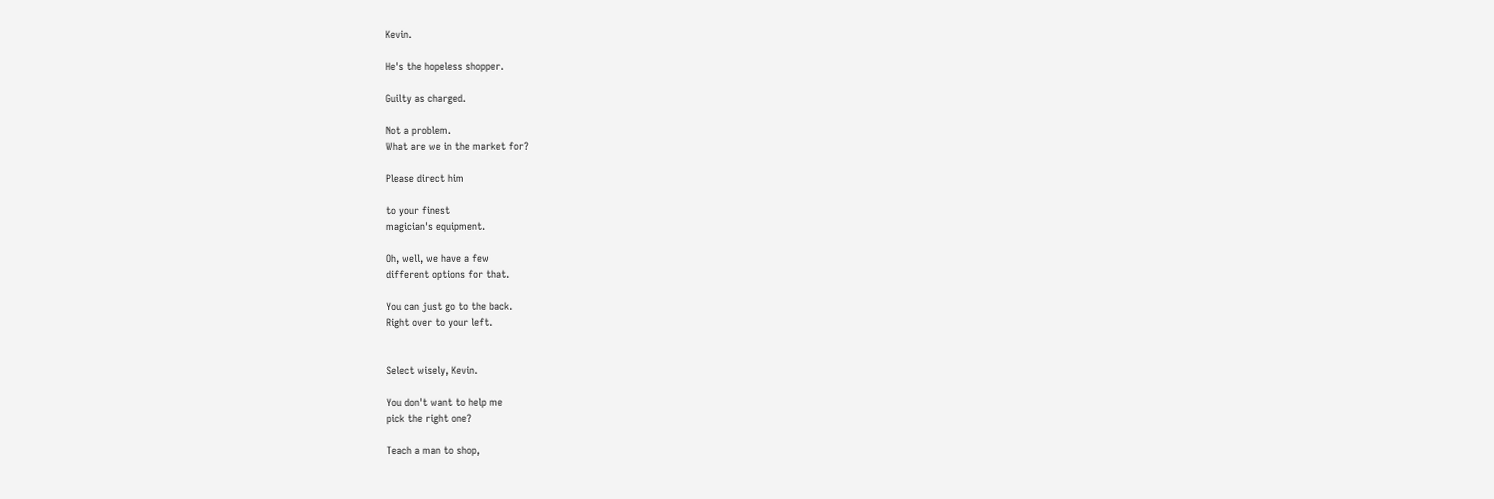Kevin.

He's the hopeless shopper.

Guilty as charged.

Not a problem.
What are we in the market for?

Please direct him

to your finest
magician's equipment.

Oh, well, we have a few
different options for that.

You can just go to the back.
Right over to your left.


Select wisely, Kevin.

You don't want to help me
pick the right one?

Teach a man to shop,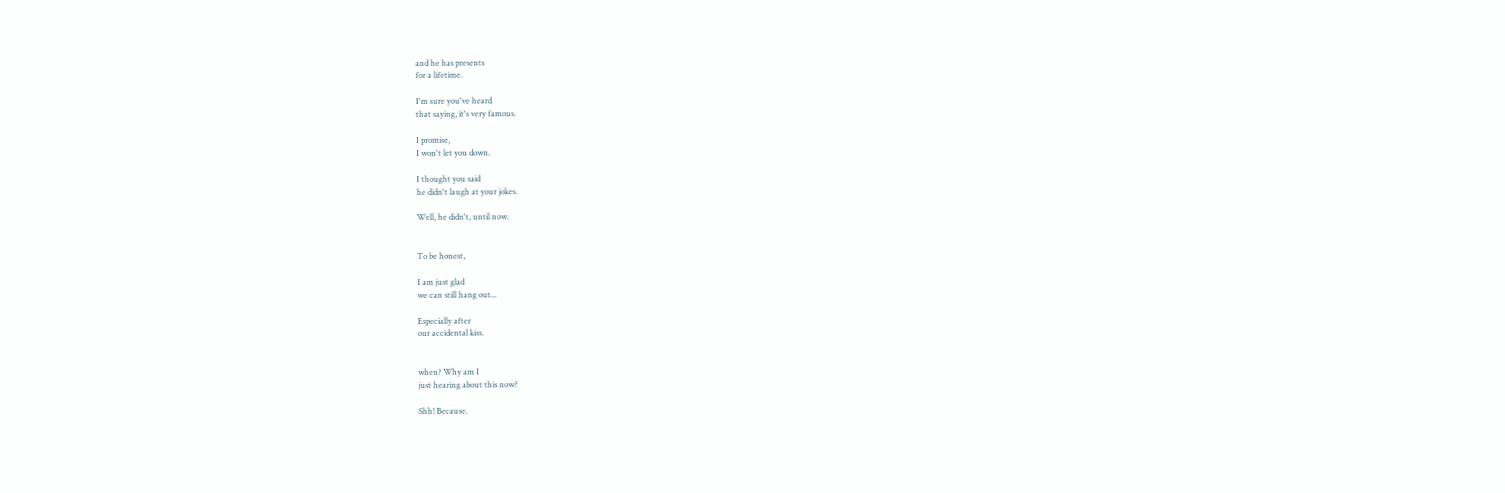and he has presents
for a lifetime.

I'm sure you've heard
that saying, it's very famous.

I promise,
I won't let you down.

I thought you said
he didn't laugh at your jokes.

Well, he didn't, until now.


To be honest,

I am just glad
we can still hang out...

Especially after
our accidental kiss.


when? Why am I
just hearing about this now?

Shh! Because.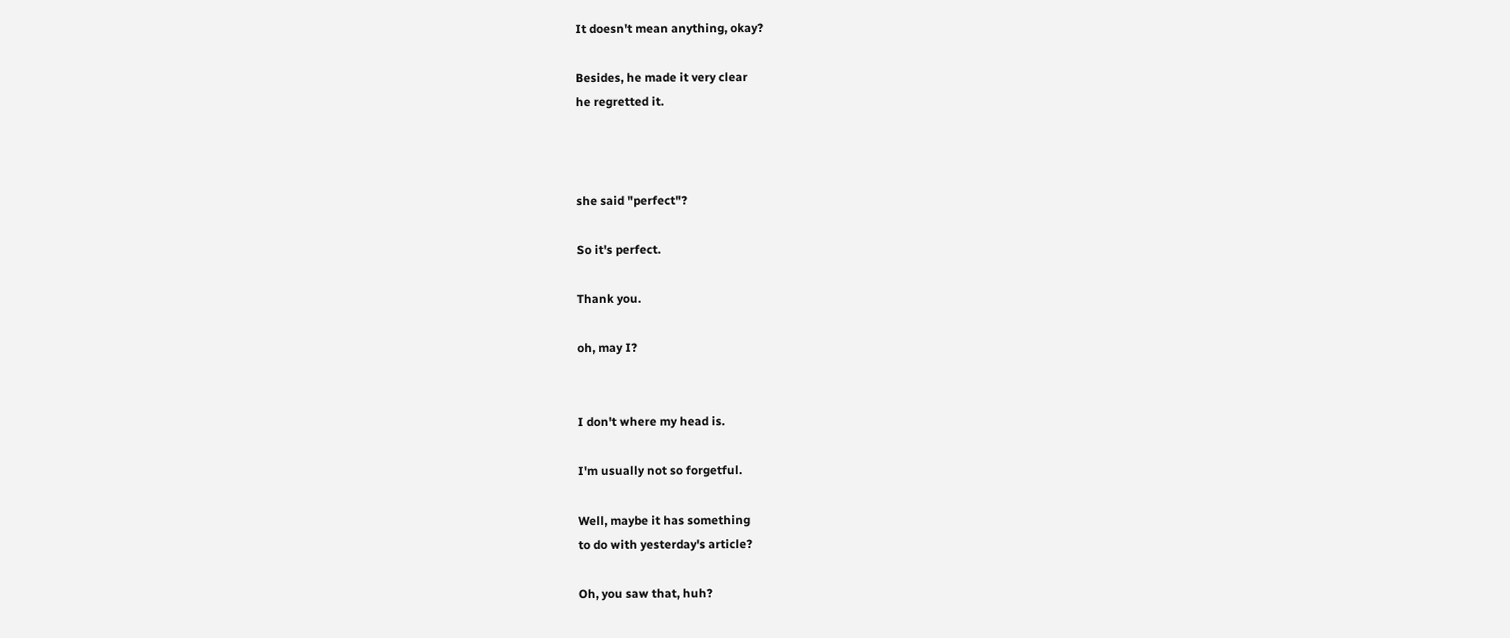It doesn't mean anything, okay?

Besides, he made it very clear
he regretted it.



she said "perfect"?

So it's perfect.

Thank you.

oh, may I?


I don't where my head is.

I'm usually not so forgetful.

Well, maybe it has something
to do with yesterday's article?

Oh, you saw that, huh?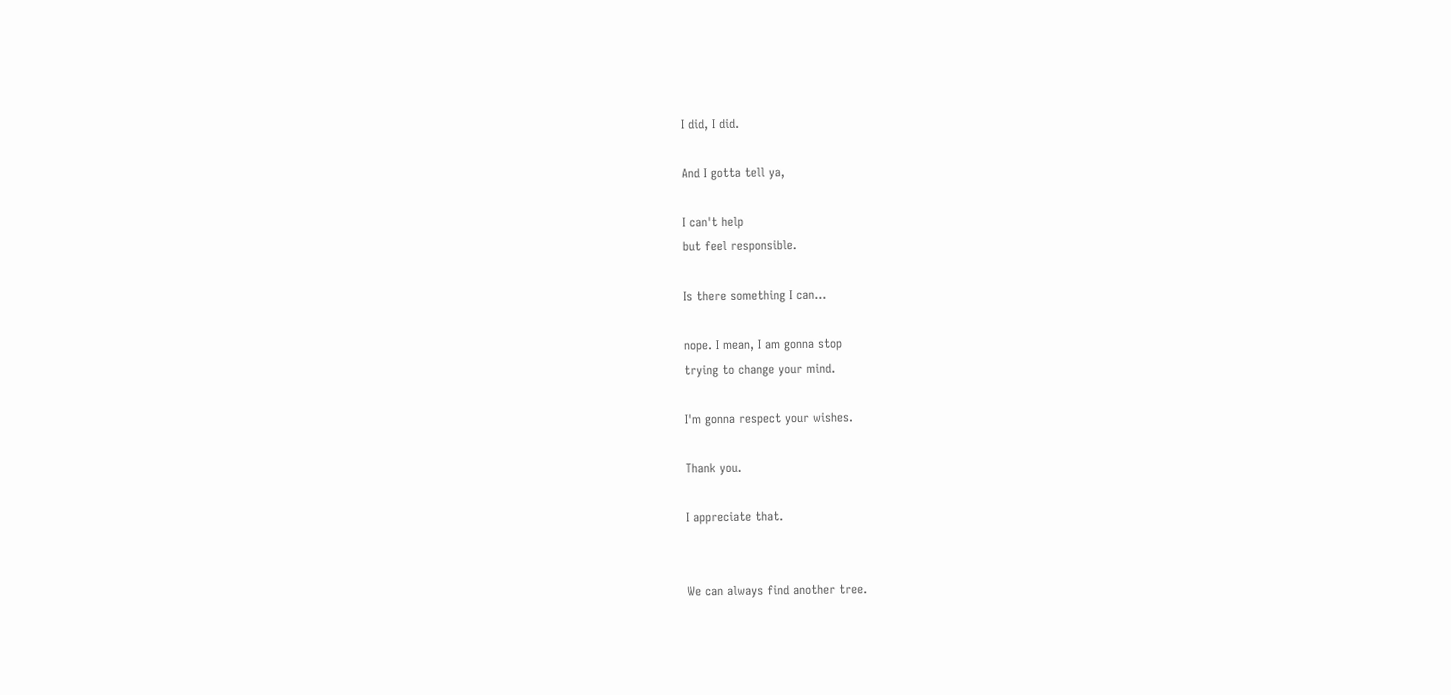I did, I did.

And I gotta tell ya,

I can't help
but feel responsible.

Is there something I can...

nope. I mean, I am gonna stop
trying to change your mind.

I'm gonna respect your wishes.

Thank you.

I appreciate that.


We can always find another tree.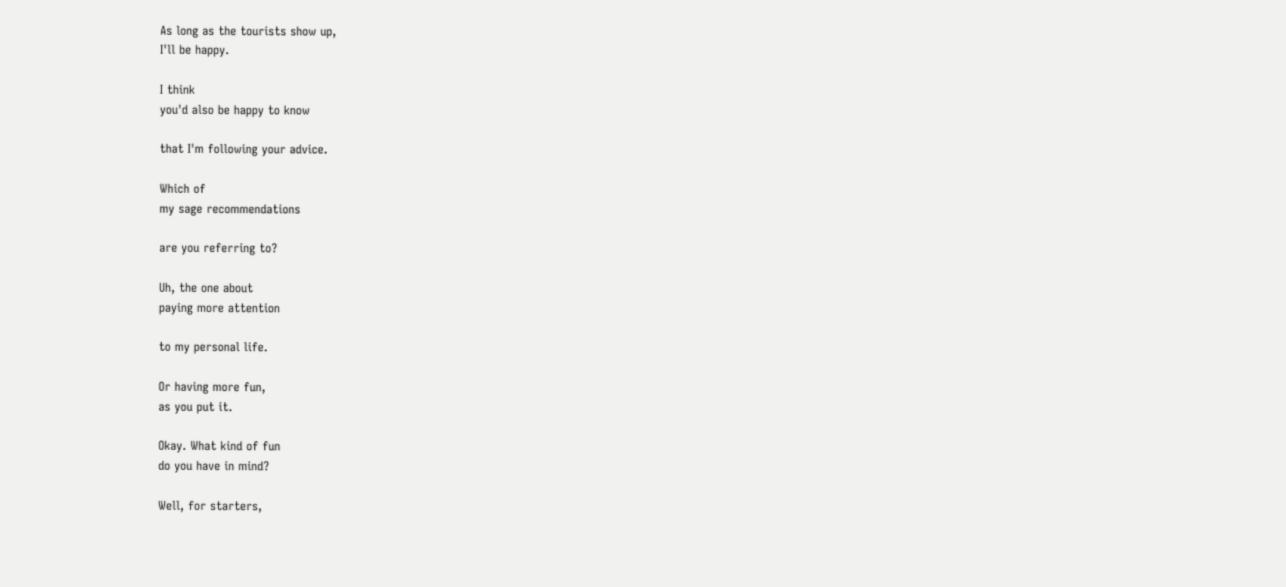As long as the tourists show up,
I'll be happy.

I think
you'd also be happy to know

that I'm following your advice.

Which of
my sage recommendations

are you referring to?

Uh, the one about
paying more attention

to my personal life.

Or having more fun,
as you put it.

Okay. What kind of fun
do you have in mind?

Well, for starters,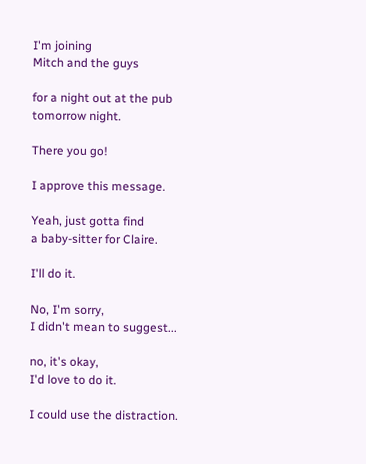I'm joining
Mitch and the guys

for a night out at the pub
tomorrow night.

There you go!

I approve this message.

Yeah, just gotta find
a baby-sitter for Claire.

I'll do it.

No, I'm sorry,
I didn't mean to suggest...

no, it's okay,
I'd love to do it.

I could use the distraction.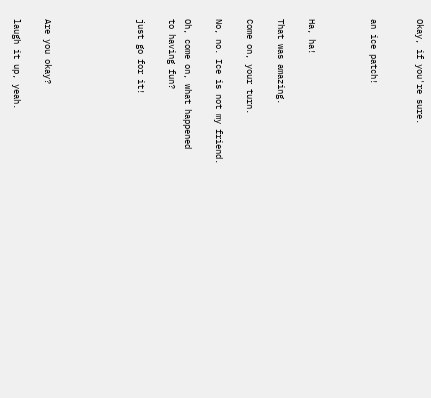Okay, if you're sure.


an ice patch!



Ha, ha!

That was amazing.

Come on, your turn.

No, no. Ice is not my friend.

Oh, come on, what happened
to having fun?

just go for it!





Are you okay?

laugh it up, yeah.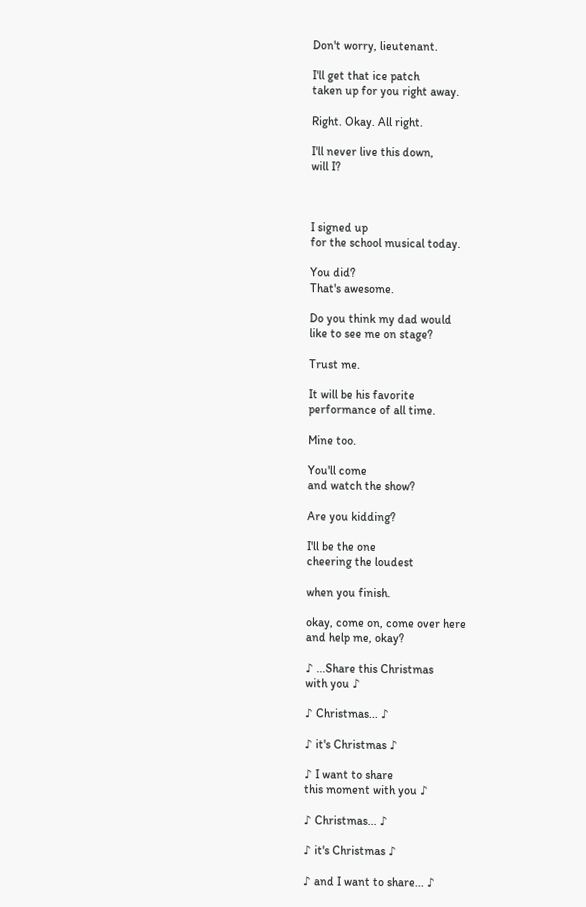Don't worry, lieutenant.

I'll get that ice patch
taken up for you right away.

Right. Okay. All right.

I'll never live this down,
will I?



I signed up
for the school musical today.

You did?
That's awesome.

Do you think my dad would
like to see me on stage?

Trust me.

It will be his favorite
performance of all time.

Mine too.

You'll come
and watch the show?

Are you kidding?

I'll be the one
cheering the loudest

when you finish.

okay, come on, come over here
and help me, okay?

♪ ...Share this Christmas
with you ♪

♪ Christmas... ♪

♪ it's Christmas ♪

♪ I want to share
this moment with you ♪

♪ Christmas... ♪

♪ it's Christmas ♪

♪ and I want to share... ♪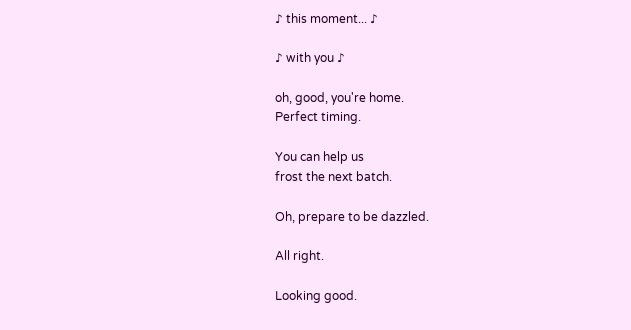♪ this moment... ♪

♪ with you ♪

oh, good, you're home.
Perfect timing.

You can help us
frost the next batch.

Oh, prepare to be dazzled.

All right.

Looking good.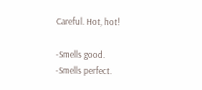Careful. Hot, hot!

-Smells good.
-Smells perfect.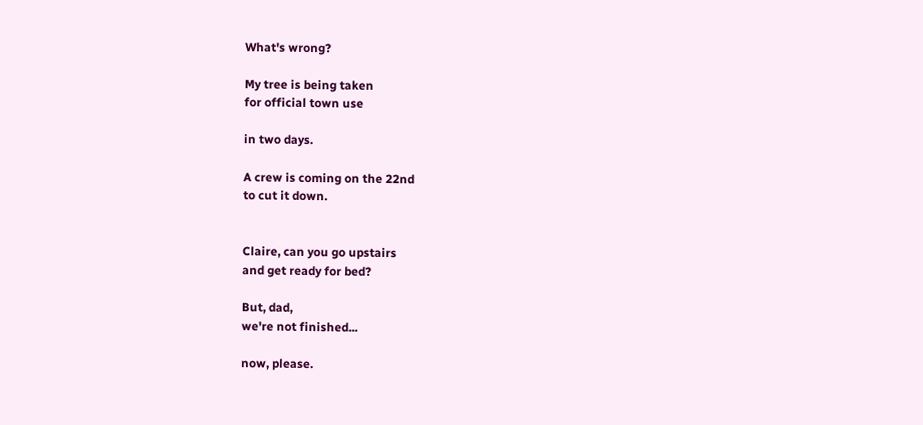What's wrong?

My tree is being taken
for official town use

in two days.

A crew is coming on the 22nd
to cut it down.


Claire, can you go upstairs
and get ready for bed?

But, dad,
we're not finished...

now, please.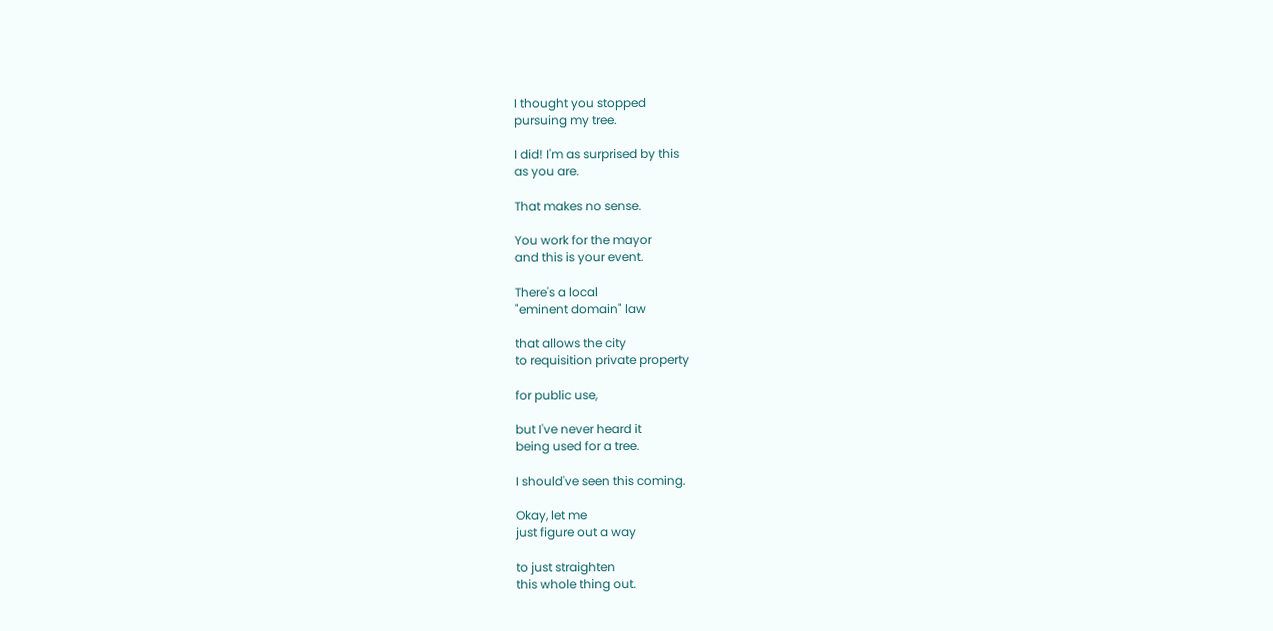I thought you stopped
pursuing my tree.

I did! I'm as surprised by this
as you are.

That makes no sense.

You work for the mayor
and this is your event.

There's a local
"eminent domain" law

that allows the city
to requisition private property

for public use,

but I've never heard it
being used for a tree.

I should've seen this coming.

Okay, let me
just figure out a way

to just straighten
this whole thing out.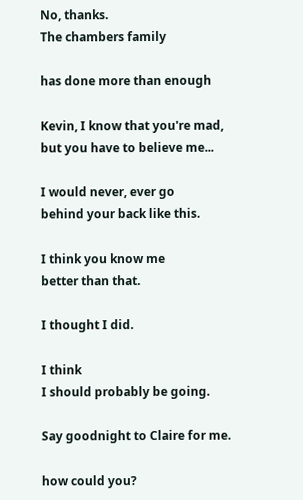No, thanks.
The chambers family

has done more than enough

Kevin, I know that you're mad,
but you have to believe me...

I would never, ever go
behind your back like this.

I think you know me
better than that.

I thought I did.

I think
I should probably be going.

Say goodnight to Claire for me.

how could you?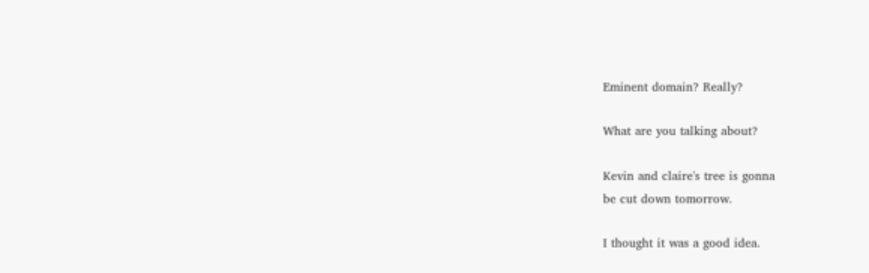Eminent domain? Really?

What are you talking about?

Kevin and claire's tree is gonna
be cut down tomorrow.

I thought it was a good idea.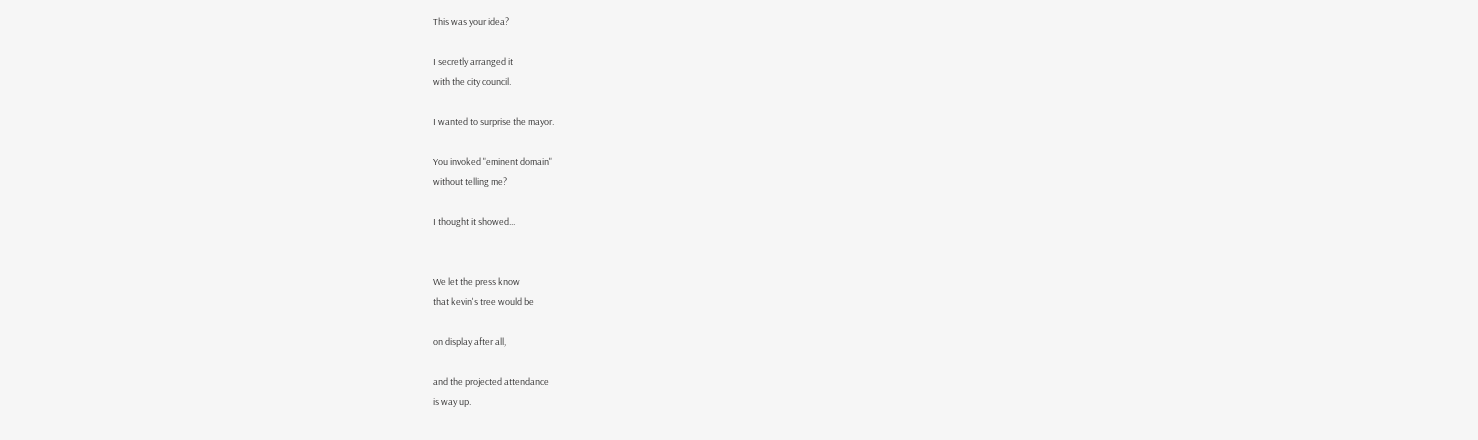This was your idea?

I secretly arranged it
with the city council.

I wanted to surprise the mayor.

You invoked "eminent domain"
without telling me?

I thought it showed...


We let the press know
that kevin's tree would be

on display after all,

and the projected attendance
is way up.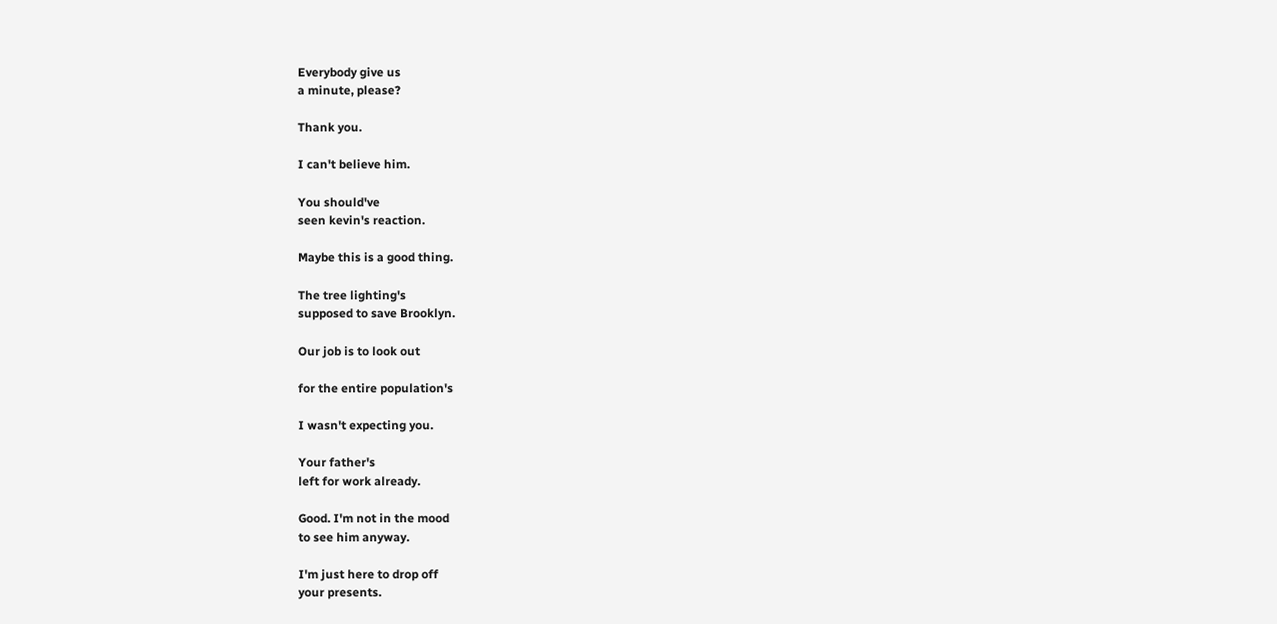Everybody give us
a minute, please?

Thank you.

I can't believe him.

You should've
seen kevin's reaction.

Maybe this is a good thing.

The tree lighting's
supposed to save Brooklyn.

Our job is to look out

for the entire population's

I wasn't expecting you.

Your father's
left for work already.

Good. I'm not in the mood
to see him anyway.

I'm just here to drop off
your presents.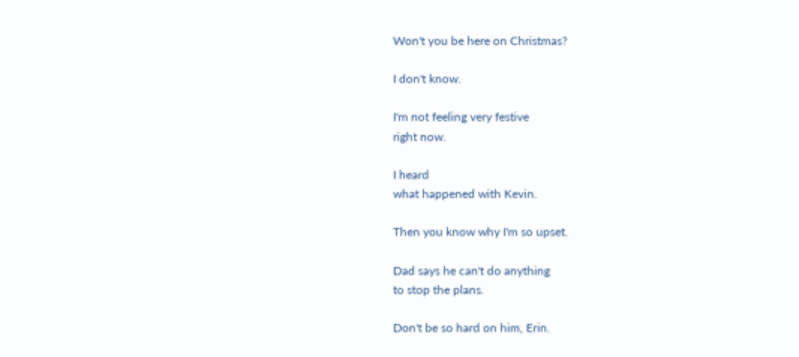Won't you be here on Christmas?

I don't know.

I'm not feeling very festive
right now.

I heard
what happened with Kevin.

Then you know why I'm so upset.

Dad says he can't do anything
to stop the plans.

Don't be so hard on him, Erin.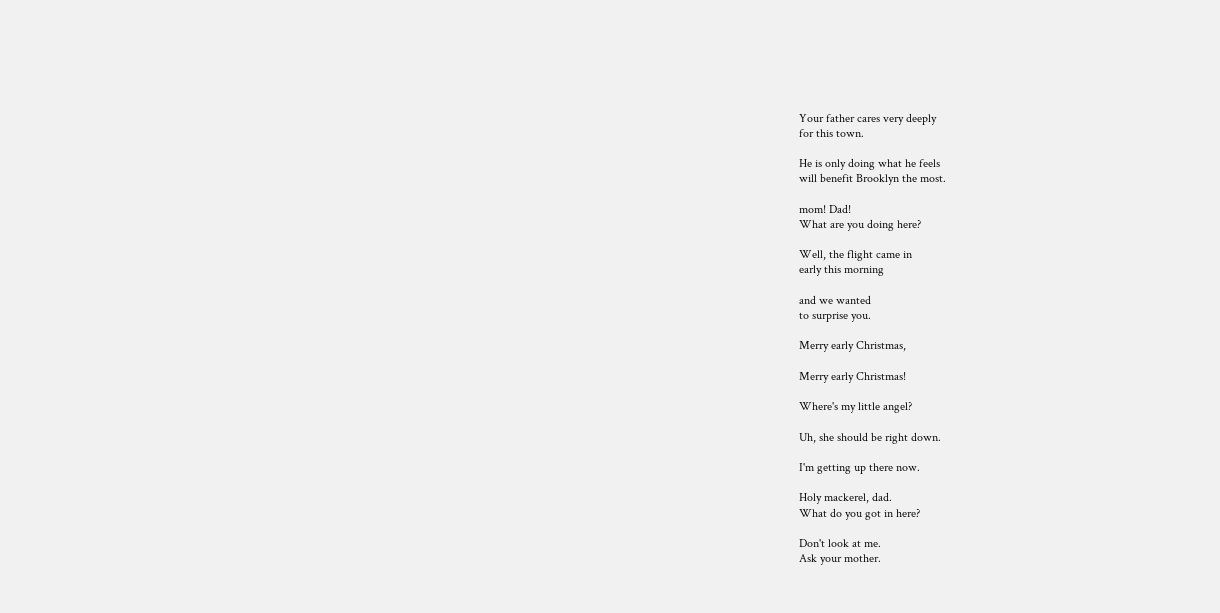Your father cares very deeply
for this town.

He is only doing what he feels
will benefit Brooklyn the most.

mom! Dad!
What are you doing here?

Well, the flight came in
early this morning

and we wanted
to surprise you.

Merry early Christmas,

Merry early Christmas!

Where's my little angel?

Uh, she should be right down.

I'm getting up there now.

Holy mackerel, dad.
What do you got in here?

Don't look at me.
Ask your mother.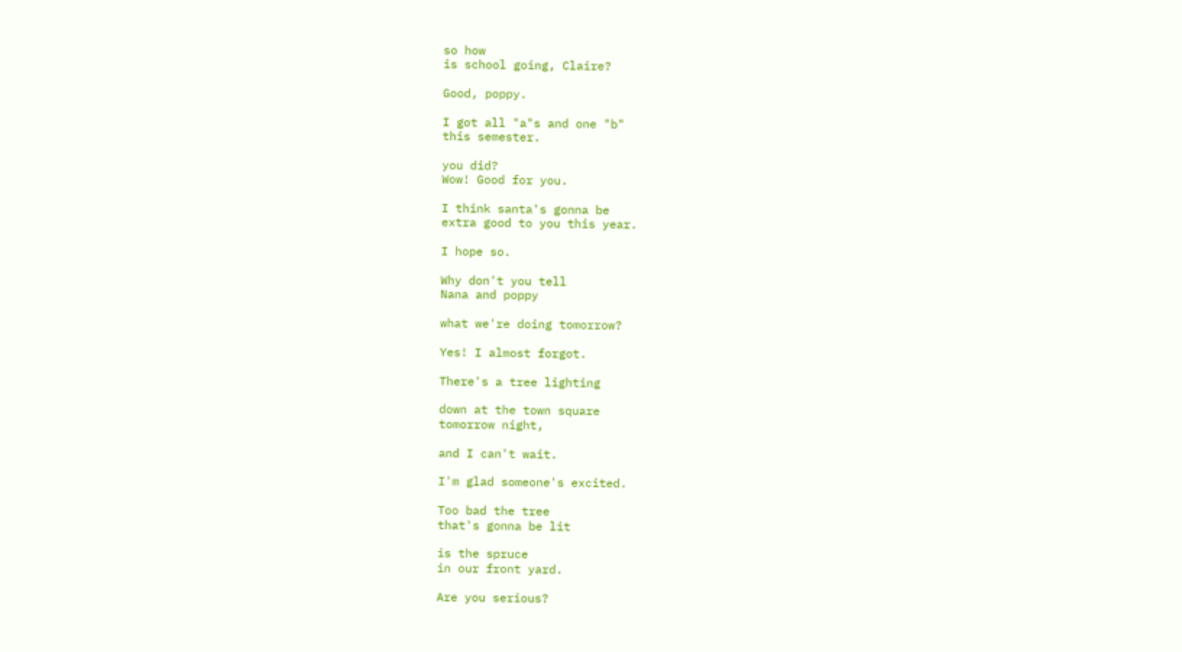so how
is school going, Claire?

Good, poppy.

I got all "a"s and one "b"
this semester.

you did?
Wow! Good for you.

I think santa's gonna be
extra good to you this year.

I hope so.

Why don't you tell
Nana and poppy

what we're doing tomorrow?

Yes! I almost forgot.

There's a tree lighting

down at the town square
tomorrow night,

and I can't wait.

I'm glad someone's excited.

Too bad the tree
that's gonna be lit

is the spruce
in our front yard.

Are you serious?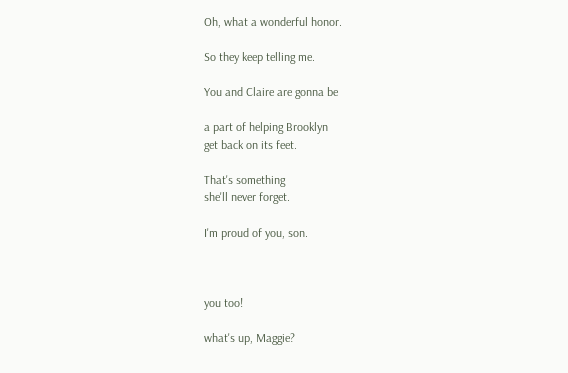Oh, what a wonderful honor.

So they keep telling me.

You and Claire are gonna be

a part of helping Brooklyn
get back on its feet.

That's something
she'll never forget.

I'm proud of you, son.



you too!

what's up, Maggie?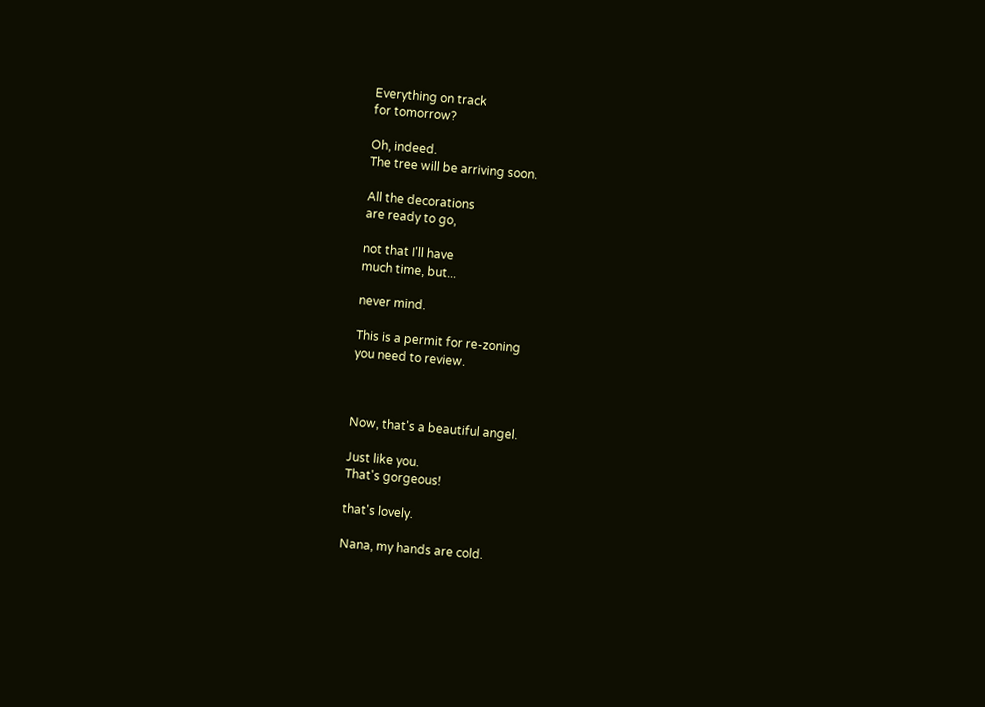Everything on track
for tomorrow?

Oh, indeed.
The tree will be arriving soon.

All the decorations
are ready to go,

not that I'll have
much time, but...

never mind.

This is a permit for re-zoning
you need to review.



Now, that's a beautiful angel.

Just like you.
That's gorgeous!

that's lovely.

Nana, my hands are cold.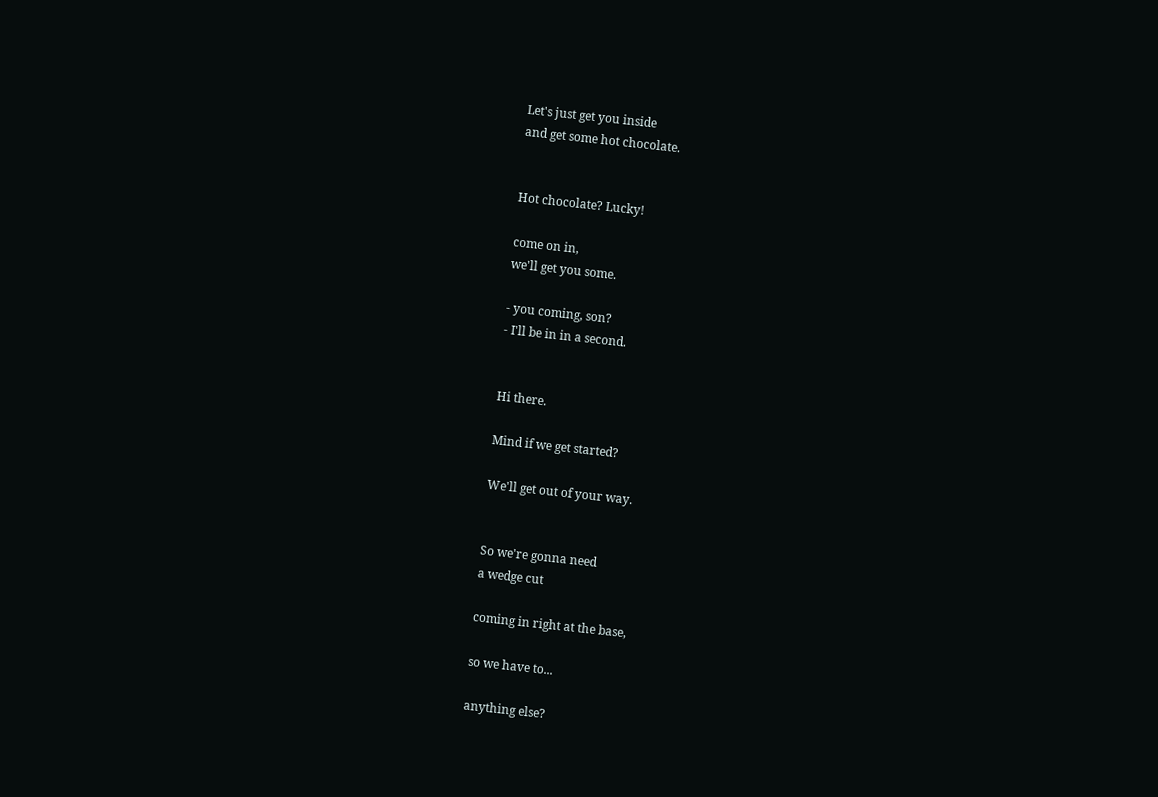Let's just get you inside
and get some hot chocolate.


Hot chocolate? Lucky!

come on in,
we'll get you some.

- you coming, son?
- I'll be in in a second.


Hi there.

Mind if we get started?

We'll get out of your way.


So we're gonna need
a wedge cut

coming in right at the base,

so we have to...

anything else?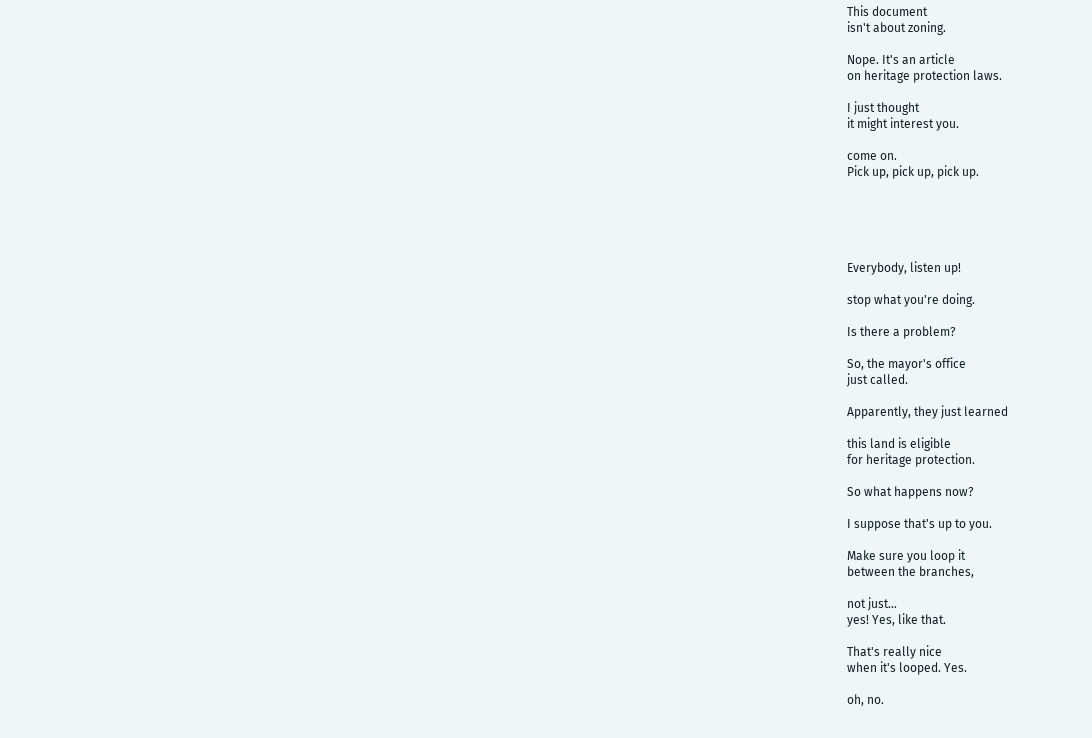This document
isn't about zoning.

Nope. It's an article
on heritage protection laws.

I just thought
it might interest you.

come on.
Pick up, pick up, pick up.





Everybody, listen up!

stop what you're doing.

Is there a problem?

So, the mayor's office
just called.

Apparently, they just learned

this land is eligible
for heritage protection.

So what happens now?

I suppose that's up to you.

Make sure you loop it
between the branches,

not just...
yes! Yes, like that.

That's really nice
when it's looped. Yes.

oh, no.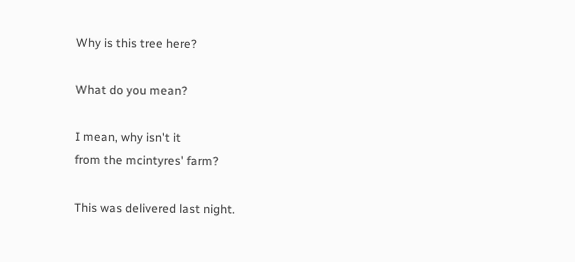Why is this tree here?

What do you mean?

I mean, why isn't it
from the mcintyres' farm?

This was delivered last night.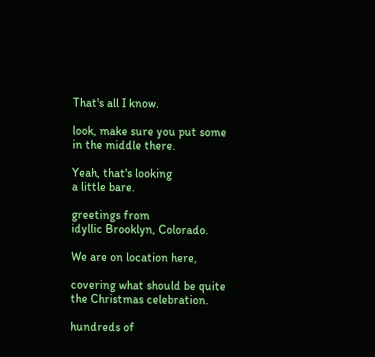That's all I know.

look, make sure you put some
in the middle there.

Yeah, that's looking
a little bare.

greetings from
idyllic Brooklyn, Colorado.

We are on location here,

covering what should be quite
the Christmas celebration.

hundreds of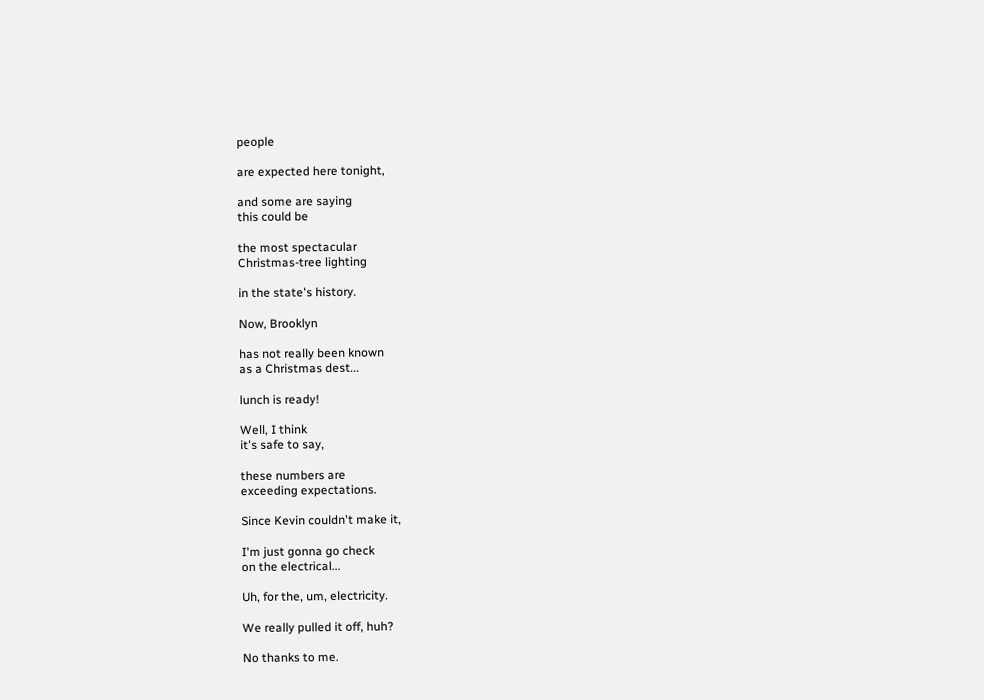people

are expected here tonight,

and some are saying
this could be

the most spectacular
Christmas-tree lighting

in the state's history.

Now, Brooklyn

has not really been known
as a Christmas dest...

lunch is ready!

Well, I think
it's safe to say,

these numbers are
exceeding expectations.

Since Kevin couldn't make it,

I'm just gonna go check
on the electrical...

Uh, for the, um, electricity.

We really pulled it off, huh?

No thanks to me.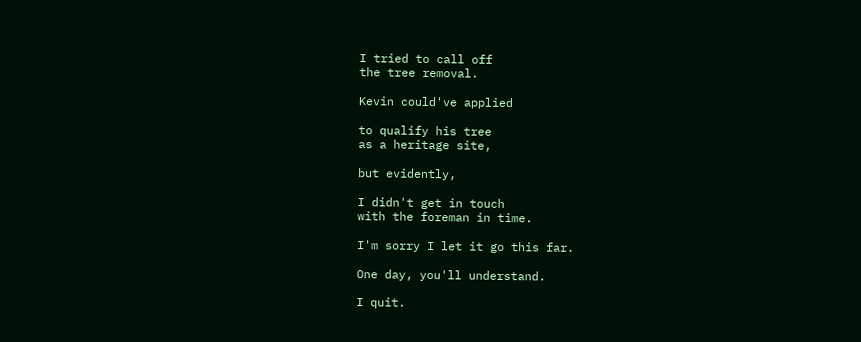I tried to call off
the tree removal.

Kevin could've applied

to qualify his tree
as a heritage site,

but evidently,

I didn't get in touch
with the foreman in time.

I'm sorry I let it go this far.

One day, you'll understand.

I quit.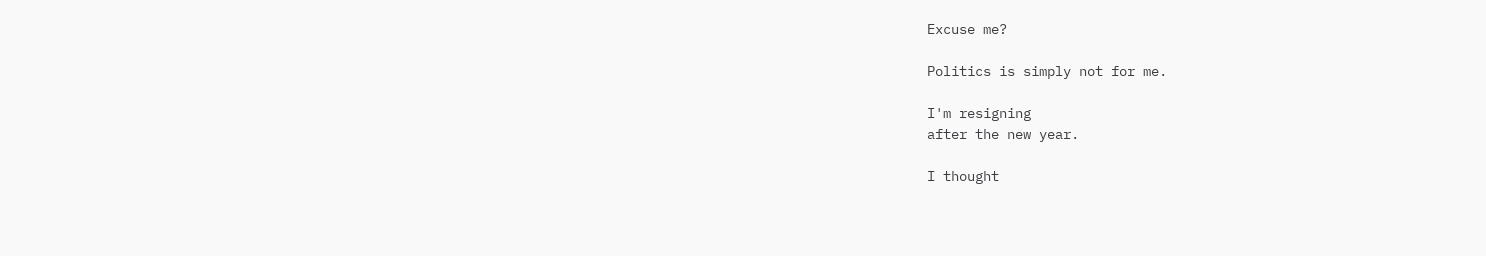Excuse me?

Politics is simply not for me.

I'm resigning
after the new year.

I thought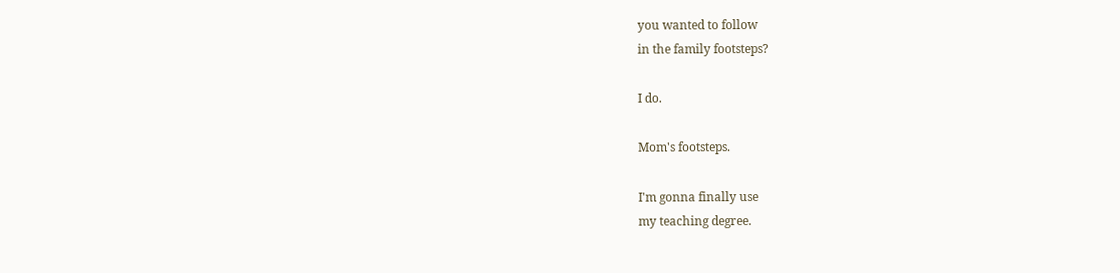you wanted to follow
in the family footsteps?

I do.

Mom's footsteps.

I'm gonna finally use
my teaching degree.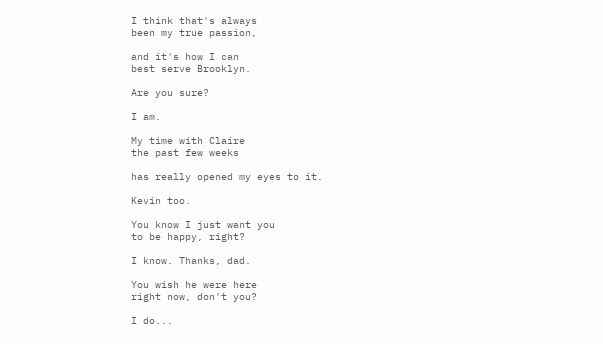I think that's always
been my true passion,

and it's how I can
best serve Brooklyn.

Are you sure?

I am.

My time with Claire
the past few weeks

has really opened my eyes to it.

Kevin too.

You know I just want you
to be happy, right?

I know. Thanks, dad.

You wish he were here
right now, don't you?

I do...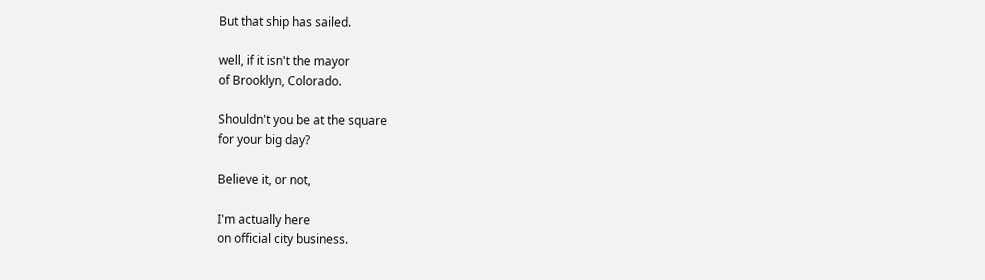But that ship has sailed.

well, if it isn't the mayor
of Brooklyn, Colorado.

Shouldn't you be at the square
for your big day?

Believe it, or not,

I'm actually here
on official city business.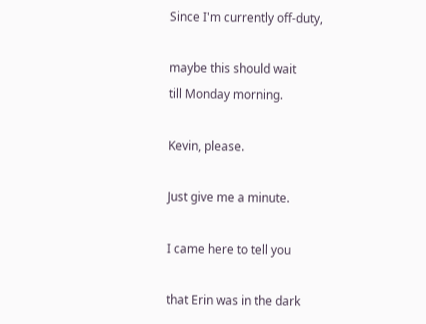Since I'm currently off-duty,

maybe this should wait
till Monday morning.

Kevin, please.

Just give me a minute.

I came here to tell you

that Erin was in the dark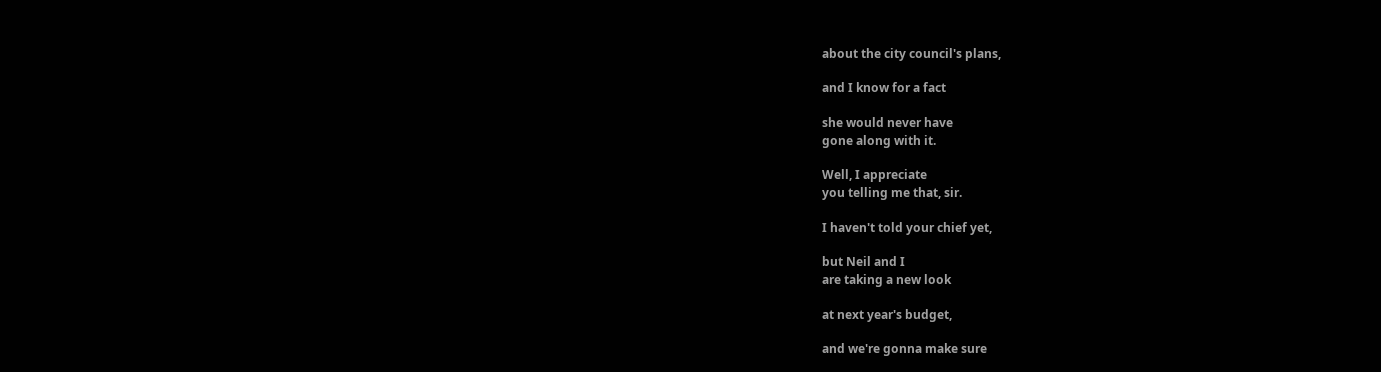about the city council's plans,

and I know for a fact

she would never have
gone along with it.

Well, I appreciate
you telling me that, sir.

I haven't told your chief yet,

but Neil and I
are taking a new look

at next year's budget,

and we're gonna make sure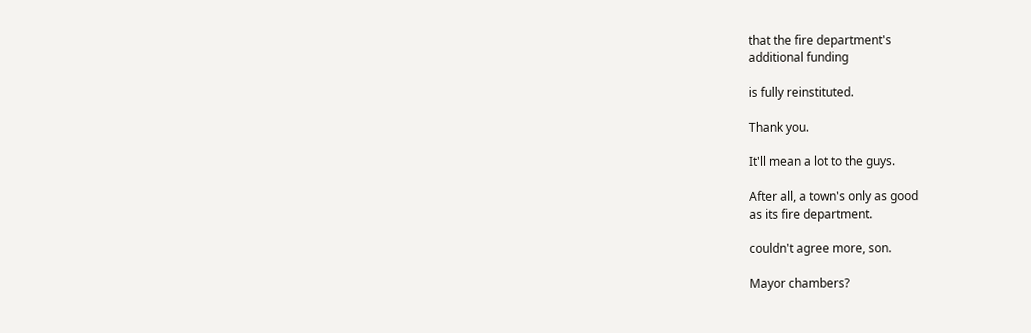that the fire department's
additional funding

is fully reinstituted.

Thank you.

It'll mean a lot to the guys.

After all, a town's only as good
as its fire department.

couldn't agree more, son.

Mayor chambers?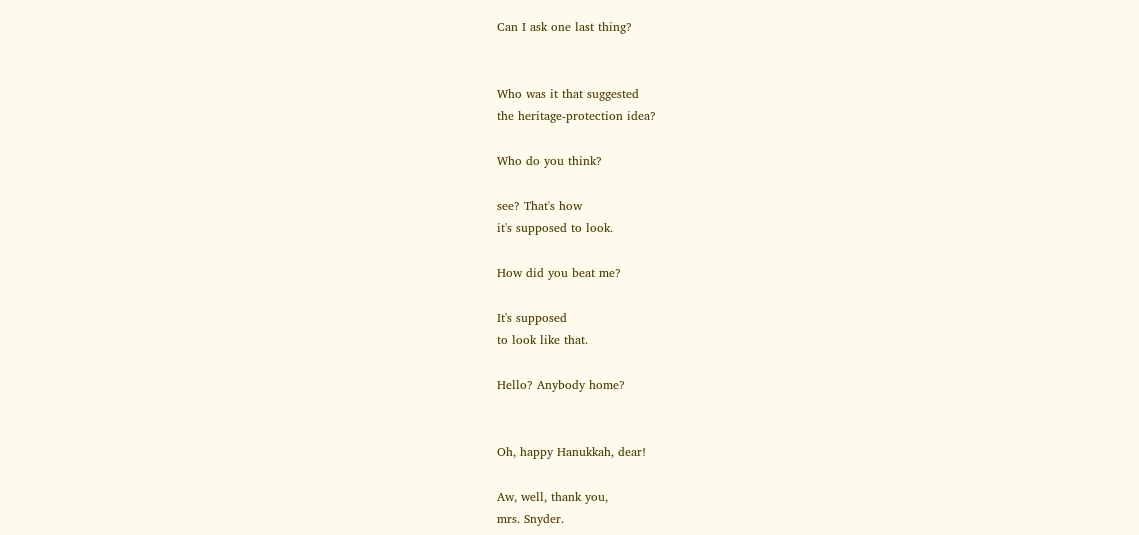Can I ask one last thing?


Who was it that suggested
the heritage-protection idea?

Who do you think?

see? That's how
it's supposed to look.

How did you beat me?

It's supposed
to look like that.

Hello? Anybody home?


Oh, happy Hanukkah, dear!

Aw, well, thank you,
mrs. Snyder.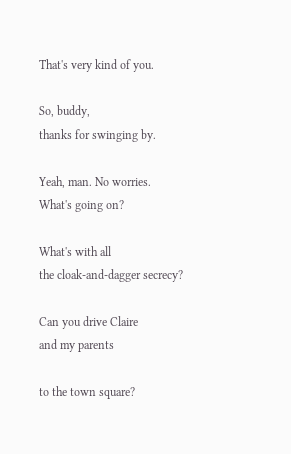That's very kind of you.

So, buddy,
thanks for swinging by.

Yeah, man. No worries.
What's going on?

What's with all
the cloak-and-dagger secrecy?

Can you drive Claire
and my parents

to the town square?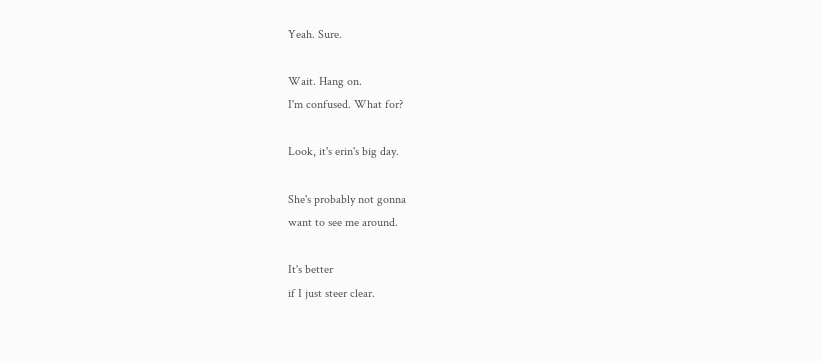Yeah. Sure.

Wait. Hang on.
I'm confused. What for?

Look, it's erin's big day.

She's probably not gonna
want to see me around.

It's better
if I just steer clear.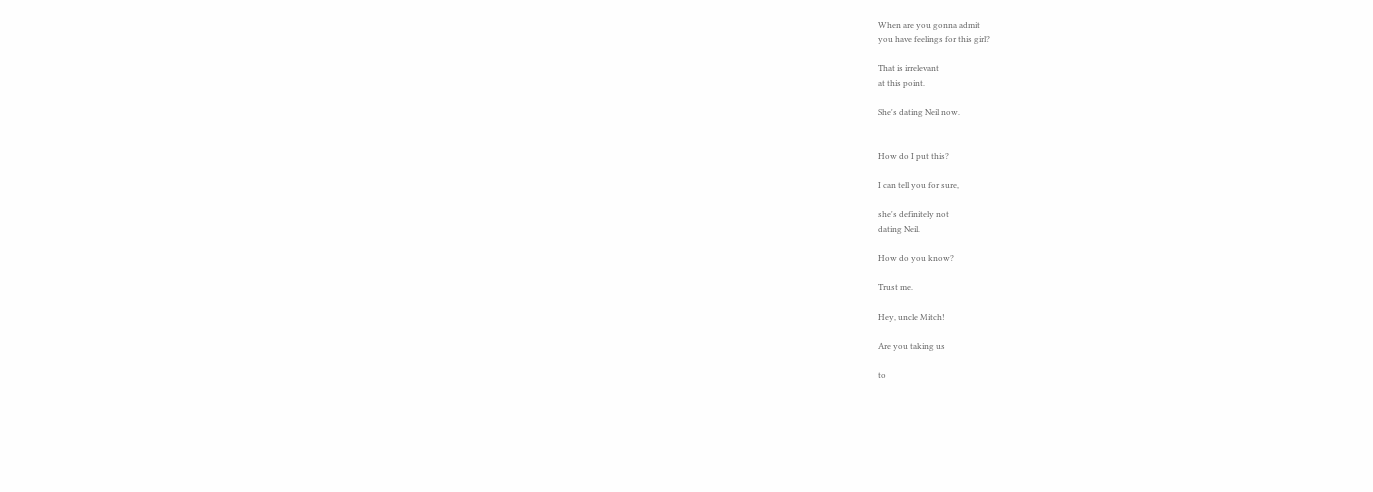When are you gonna admit
you have feelings for this girl?

That is irrelevant
at this point.

She's dating Neil now.


How do I put this?

I can tell you for sure,

she's definitely not
dating Neil.

How do you know?

Trust me.

Hey, uncle Mitch!

Are you taking us

to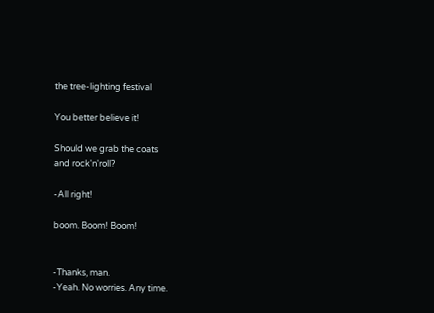the tree-lighting festival

You better believe it!

Should we grab the coats
and rock'n'roll?

-All right!

boom. Boom! Boom!


-Thanks, man.
-Yeah. No worries. Any time.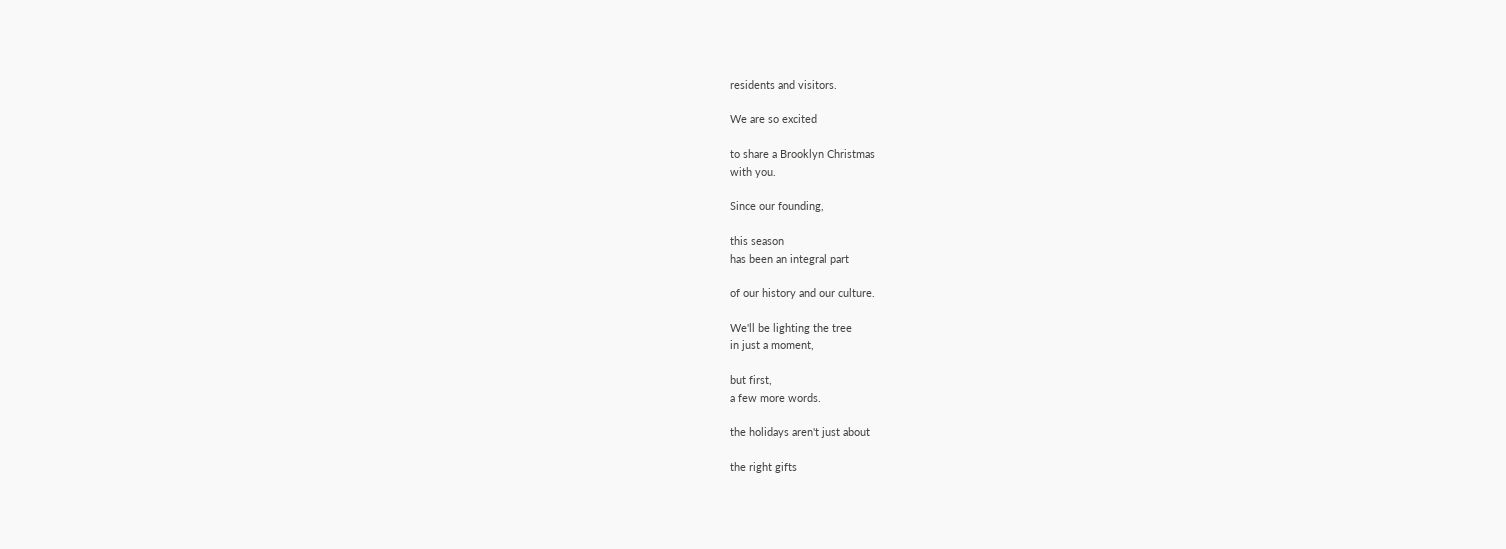residents and visitors.

We are so excited

to share a Brooklyn Christmas
with you.

Since our founding,

this season
has been an integral part

of our history and our culture.

We'll be lighting the tree
in just a moment,

but first,
a few more words.

the holidays aren't just about

the right gifts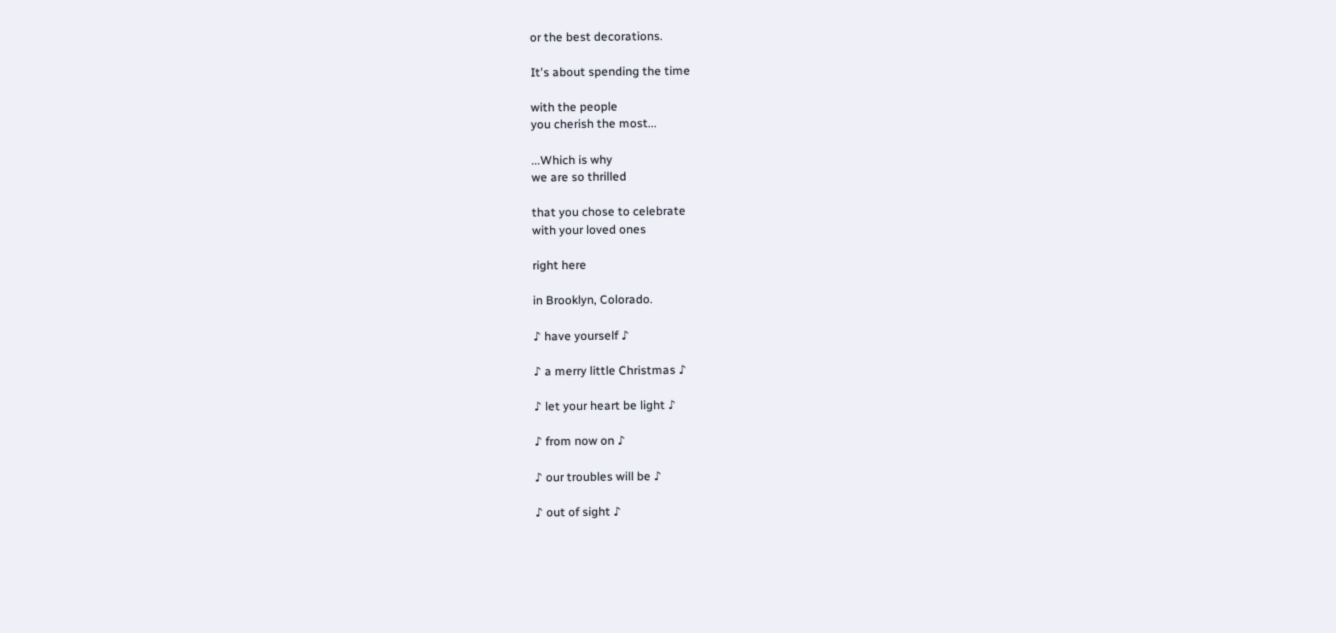or the best decorations.

It's about spending the time

with the people
you cherish the most...

...Which is why
we are so thrilled

that you chose to celebrate
with your loved ones

right here

in Brooklyn, Colorado.

♪ have yourself ♪

♪ a merry little Christmas ♪

♪ let your heart be light ♪

♪ from now on ♪

♪ our troubles will be ♪

♪ out of sight ♪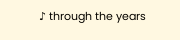♪ through the years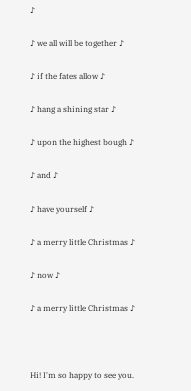♪

♪ we all will be together ♪

♪ if the fates allow ♪

♪ hang a shining star ♪

♪ upon the highest bough ♪

♪ and ♪

♪ have yourself ♪

♪ a merry little Christmas ♪

♪ now ♪

♪ a merry little Christmas ♪



Hi! I'm so happy to see you.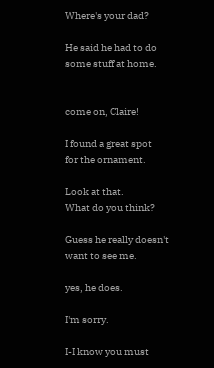Where's your dad?

He said he had to do
some stuff at home.


come on, Claire!

I found a great spot
for the ornament.

Look at that.
What do you think?

Guess he really doesn't
want to see me.

yes, he does.

I'm sorry.

I-I know you must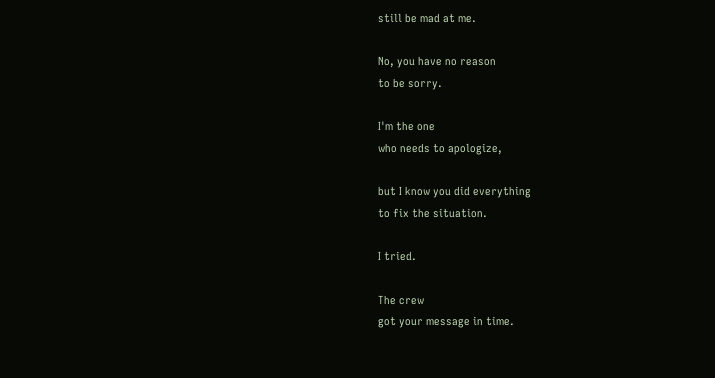still be mad at me.

No, you have no reason
to be sorry.

I'm the one
who needs to apologize,

but I know you did everything
to fix the situation.

I tried.

The crew
got your message in time.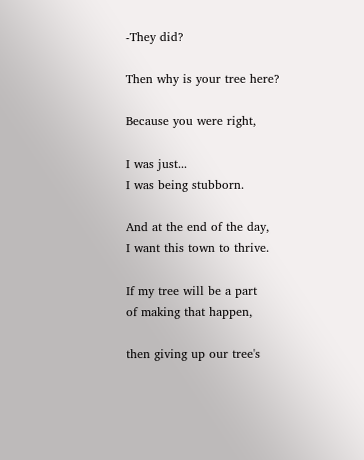-They did?

Then why is your tree here?

Because you were right,

I was just...
I was being stubborn.

And at the end of the day,
I want this town to thrive.

If my tree will be a part
of making that happen,

then giving up our tree's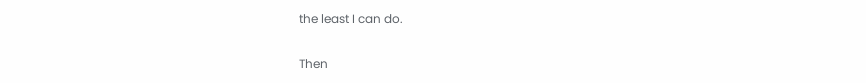the least I can do.

Then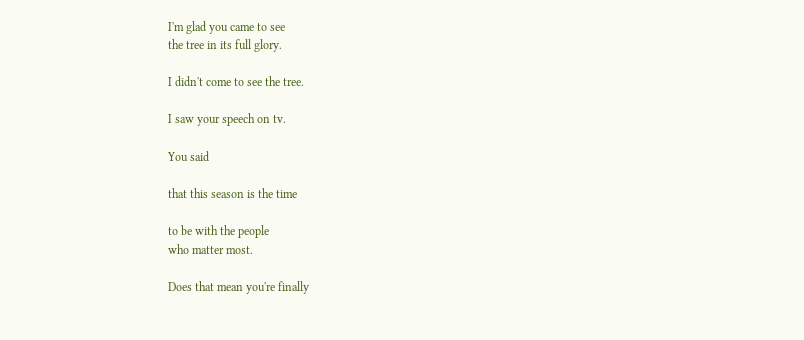I'm glad you came to see
the tree in its full glory.

I didn't come to see the tree.

I saw your speech on tv.

You said

that this season is the time

to be with the people
who matter most.

Does that mean you're finally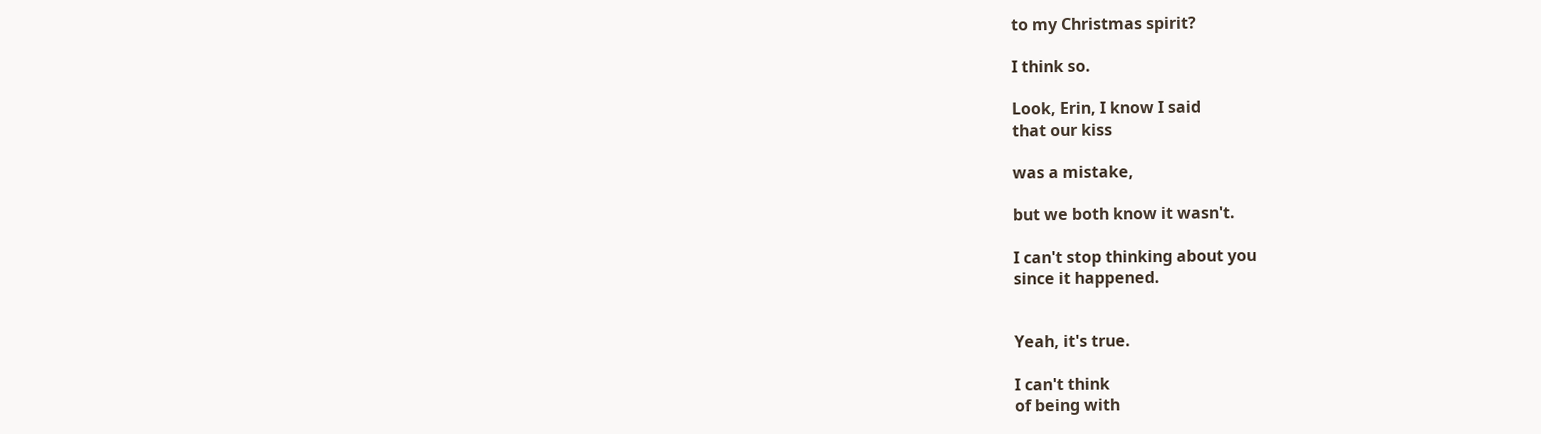to my Christmas spirit?

I think so.

Look, Erin, I know I said
that our kiss

was a mistake,

but we both know it wasn't.

I can't stop thinking about you
since it happened.


Yeah, it's true.

I can't think
of being with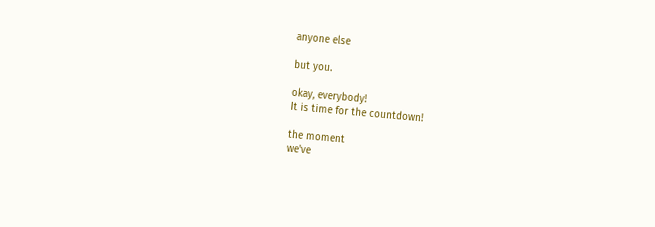anyone else

but you.

okay, everybody!
It is time for the countdown!

the moment
we've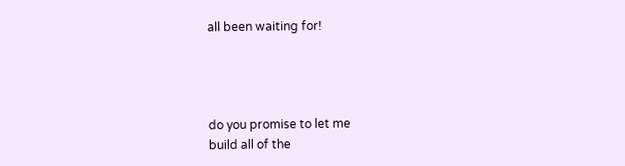all been waiting for!




do you promise to let me
build all of the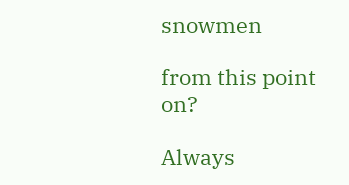snowmen

from this point on?

Always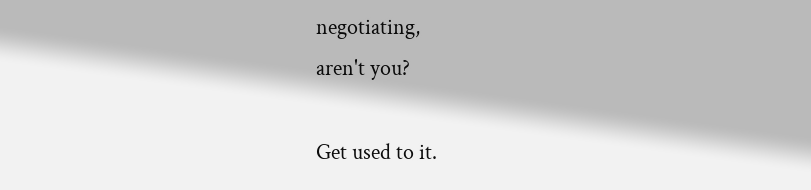negotiating,
aren't you?

Get used to it.